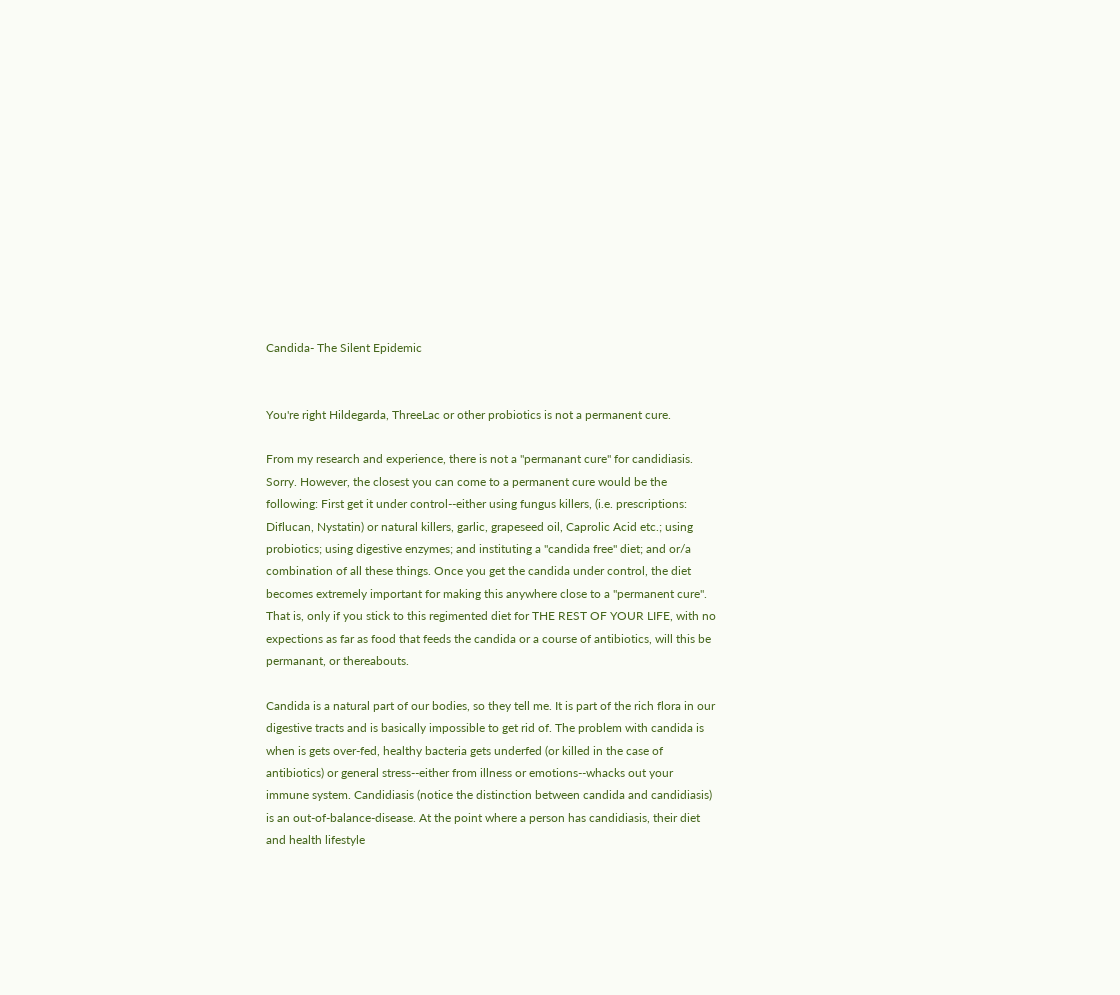Candida- The Silent Epidemic


You're right Hildegarda, ThreeLac or other probiotics is not a permanent cure.

From my research and experience, there is not a "permanant cure" for candidiasis. Sorry. However, the closest you can come to a permanent cure would be the following: First get it under control--either using fungus killers, (i.e. prescriptions: Diflucan, Nystatin) or natural killers, garlic, grapeseed oil, Caprolic Acid etc.; using probiotics; using digestive enzymes; and instituting a "candida free" diet; and or/a combination of all these things. Once you get the candida under control, the diet becomes extremely important for making this anywhere close to a "permanent cure". That is, only if you stick to this regimented diet for THE REST OF YOUR LIFE, with no expections as far as food that feeds the candida or a course of antibiotics, will this be permanant, or thereabouts.

Candida is a natural part of our bodies, so they tell me. It is part of the rich flora in our digestive tracts and is basically impossible to get rid of. The problem with candida is when is gets over-fed, healthy bacteria gets underfed (or killed in the case of antibiotics) or general stress--either from illness or emotions--whacks out your immune system. Candidiasis (notice the distinction between candida and candidiasis) is an out-of-balance-disease. At the point where a person has candidiasis, their diet and health lifestyle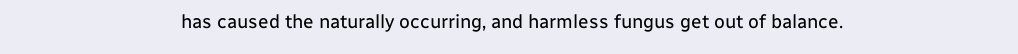has caused the naturally occurring, and harmless fungus get out of balance.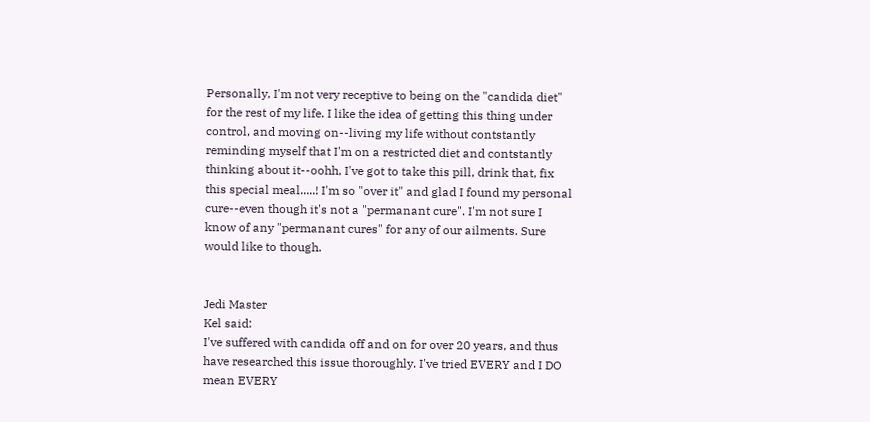Personally, I'm not very receptive to being on the "candida diet" for the rest of my life. I like the idea of getting this thing under control, and moving on--living my life without contstantly reminding myself that I'm on a restricted diet and contstantly thinking about it--oohh, I've got to take this pill, drink that, fix this special meal.....! I'm so "over it" and glad I found my personal cure--even though it's not a "permanant cure". I'm not sure I know of any "permanant cures" for any of our ailments. Sure would like to though.


Jedi Master
Kel said:
I've suffered with candida off and on for over 20 years, and thus have researched this issue thoroughly. I've tried EVERY and I DO mean EVERY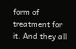form of treatment for it. And they all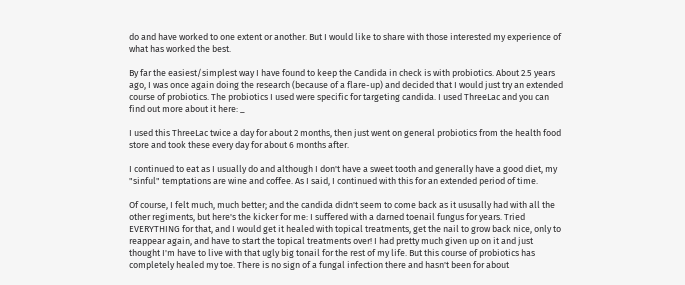do and have worked to one extent or another. But I would like to share with those interested my experience of what has worked the best.

By far the easiest/simplest way I have found to keep the Candida in check is with probiotics. About 2.5 years ago, I was once again doing the research (because of a flare-up) and decided that I would just try an extended course of probiotics. The probiotics I used were specific for targeting candida. I used ThreeLac and you can find out more about it here: _

I used this ThreeLac twice a day for about 2 months, then just went on general probiotics from the health food store and took these every day for about 6 months after.

I continued to eat as I usually do and although I don't have a sweet tooth and generally have a good diet, my "sinful" temptations are wine and coffee. As I said, I continued with this for an extended period of time.

Of course, I felt much, much better; and the candida didn't seem to come back as it ususally had with all the other regiments, but here's the kicker for me: I suffered with a darned toenail fungus for years. Tried EVERYTHING for that, and I would get it healed with topical treatments, get the nail to grow back nice, only to reappear again, and have to start the topical treatments over! I had pretty much given up on it and just thought I'm have to live with that ugly big tonail for the rest of my life. But this course of probiotics has completely healed my toe. There is no sign of a fungal infection there and hasn't been for about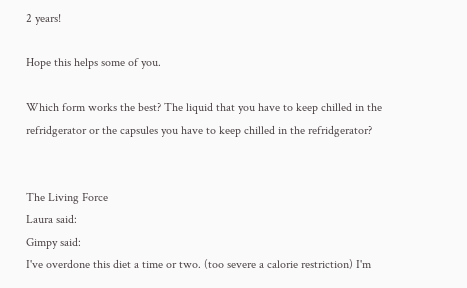2 years!

Hope this helps some of you.

Which form works the best? The liquid that you have to keep chilled in the refridgerator or the capsules you have to keep chilled in the refridgerator?


The Living Force
Laura said:
Gimpy said:
I've overdone this diet a time or two. (too severe a calorie restriction) I'm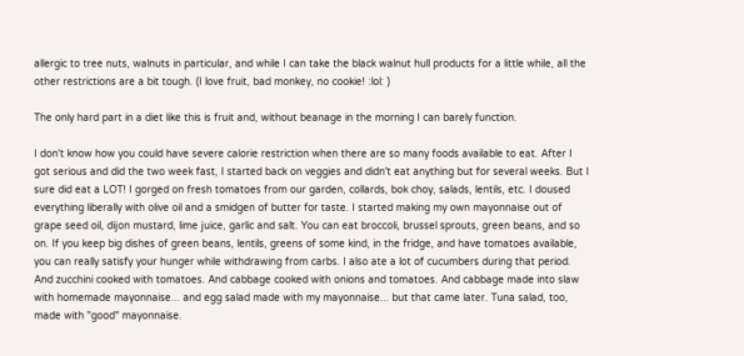allergic to tree nuts, walnuts in particular, and while I can take the black walnut hull products for a little while, all the other restrictions are a bit tough. (I love fruit, bad monkey, no cookie! :lol: )

The only hard part in a diet like this is fruit and, without beanage in the morning I can barely function.

I don't know how you could have severe calorie restriction when there are so many foods available to eat. After I got serious and did the two week fast, I started back on veggies and didn't eat anything but for several weeks. But I sure did eat a LOT! I gorged on fresh tomatoes from our garden, collards, bok choy, salads, lentils, etc. I doused everything liberally with olive oil and a smidgen of butter for taste. I started making my own mayonnaise out of grape seed oil, dijon mustard, lime juice, garlic and salt. You can eat broccoli, brussel sprouts, green beans, and so on. If you keep big dishes of green beans, lentils, greens of some kind, in the fridge, and have tomatoes available, you can really satisfy your hunger while withdrawing from carbs. I also ate a lot of cucumbers during that period. And zucchini cooked with tomatoes. And cabbage cooked with onions and tomatoes. And cabbage made into slaw with homemade mayonnaise... and egg salad made with my mayonnaise... but that came later. Tuna salad, too, made with "good" mayonnaise.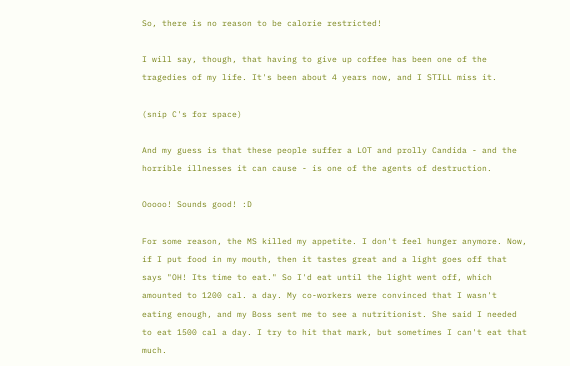So, there is no reason to be calorie restricted!

I will say, though, that having to give up coffee has been one of the tragedies of my life. It's been about 4 years now, and I STILL miss it.

(snip C's for space)

And my guess is that these people suffer a LOT and prolly Candida - and the horrible illnesses it can cause - is one of the agents of destruction.

Ooooo! Sounds good! :D

For some reason, the MS killed my appetite. I don't feel hunger anymore. Now, if I put food in my mouth, then it tastes great and a light goes off that says "OH! Its time to eat." So I'd eat until the light went off, which amounted to 1200 cal. a day. My co-workers were convinced that I wasn't eating enough, and my Boss sent me to see a nutritionist. She said I needed to eat 1500 cal a day. I try to hit that mark, but sometimes I can't eat that much.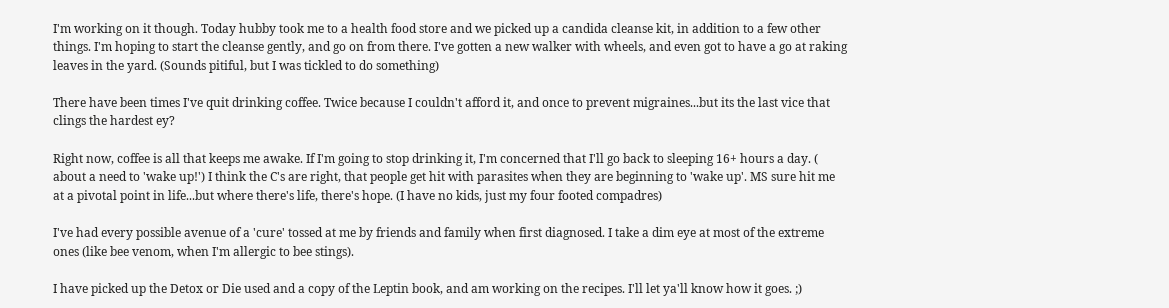I'm working on it though. Today hubby took me to a health food store and we picked up a candida cleanse kit, in addition to a few other things. I'm hoping to start the cleanse gently, and go on from there. I've gotten a new walker with wheels, and even got to have a go at raking leaves in the yard. (Sounds pitiful, but I was tickled to do something)

There have been times I've quit drinking coffee. Twice because I couldn't afford it, and once to prevent migraines...but its the last vice that clings the hardest ey?

Right now, coffee is all that keeps me awake. If I'm going to stop drinking it, I'm concerned that I'll go back to sleeping 16+ hours a day. ( about a need to 'wake up!') I think the C's are right, that people get hit with parasites when they are beginning to 'wake up'. MS sure hit me at a pivotal point in life...but where there's life, there's hope. (I have no kids, just my four footed compadres)

I've had every possible avenue of a 'cure' tossed at me by friends and family when first diagnosed. I take a dim eye at most of the extreme ones (like bee venom, when I'm allergic to bee stings).

I have picked up the Detox or Die used and a copy of the Leptin book, and am working on the recipes. I'll let ya'll know how it goes. ;)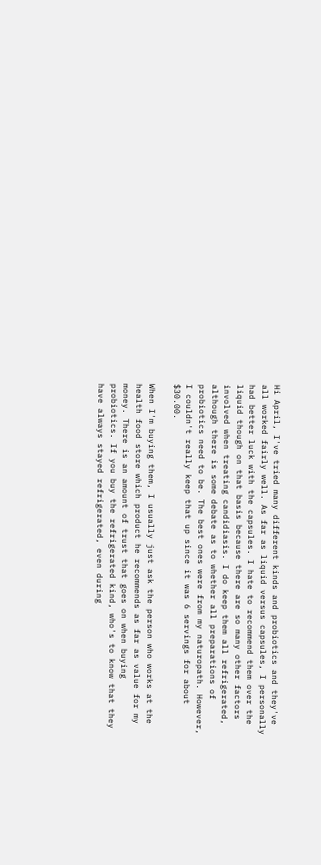Hi April, I've tried many different kinds and probiotics and they've all worked fairly well. As far as liquid versus capsules, I personally had better luck with the capsules. I hate to recommend them over the liquid though on that basis because there are so many other factors involved when treating candidiasis. I do keep them all refrigerated, although there is some debate as to whether all preparations of probiotics need to be. The best ones were from my naturopath. However, I couldn't really keep that up since it was 6 servings for about $30.00.

When I'm buying them, I usually just ask the person who works at the health food store which product he recommends as far as value for my money. There is an amount of trust that goes on when buying probiotics. If you buy the refrigerated kind, who's to know that they have always stayed refrigerated, even during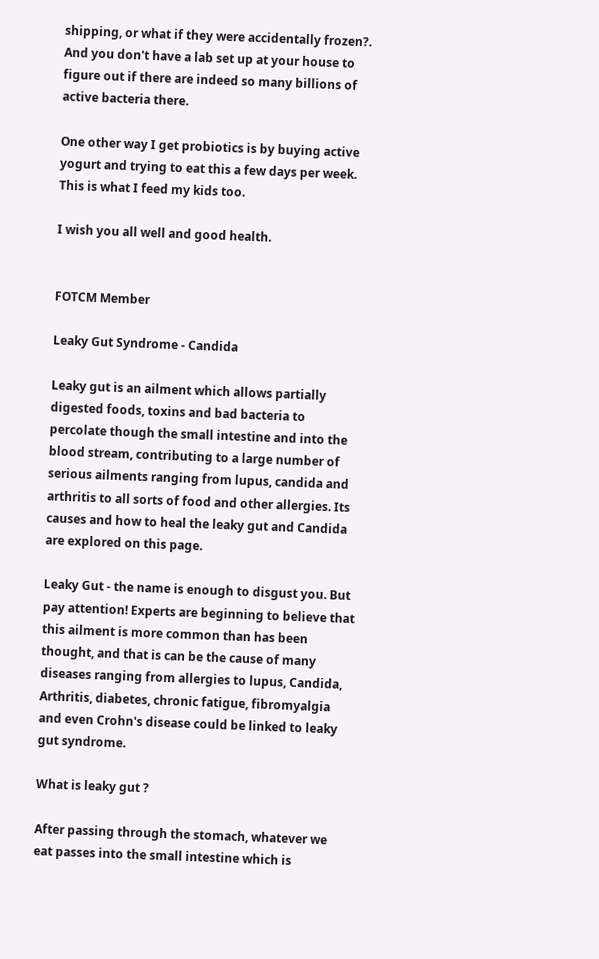shipping, or what if they were accidentally frozen?. And you don't have a lab set up at your house to figure out if there are indeed so many billions of active bacteria there.

One other way I get probiotics is by buying active yogurt and trying to eat this a few days per week. This is what I feed my kids too.

I wish you all well and good health.


FOTCM Member

Leaky Gut Syndrome - Candida

Leaky gut is an ailment which allows partially digested foods, toxins and bad bacteria to percolate though the small intestine and into the blood stream, contributing to a large number of serious ailments ranging from lupus, candida and arthritis to all sorts of food and other allergies. Its causes and how to heal the leaky gut and Candida are explored on this page.

Leaky Gut - the name is enough to disgust you. But pay attention! Experts are beginning to believe that this ailment is more common than has been thought, and that is can be the cause of many diseases ranging from allergies to lupus, Candida, Arthritis, diabetes, chronic fatigue, fibromyalgia and even Crohn's disease could be linked to leaky gut syndrome.

What is leaky gut ?

After passing through the stomach, whatever we eat passes into the small intestine which is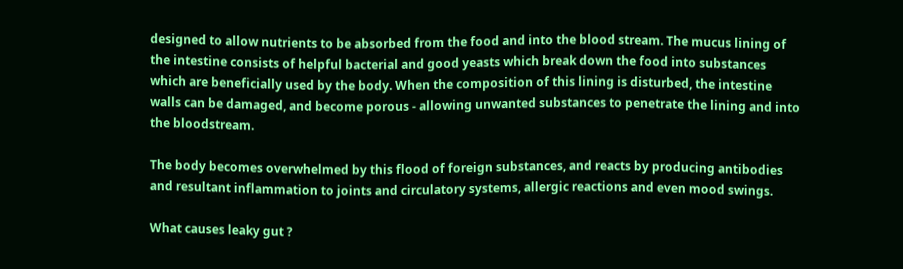designed to allow nutrients to be absorbed from the food and into the blood stream. The mucus lining of the intestine consists of helpful bacterial and good yeasts which break down the food into substances which are beneficially used by the body. When the composition of this lining is disturbed, the intestine walls can be damaged, and become porous - allowing unwanted substances to penetrate the lining and into the bloodstream.

The body becomes overwhelmed by this flood of foreign substances, and reacts by producing antibodies and resultant inflammation to joints and circulatory systems, allergic reactions and even mood swings.

What causes leaky gut ?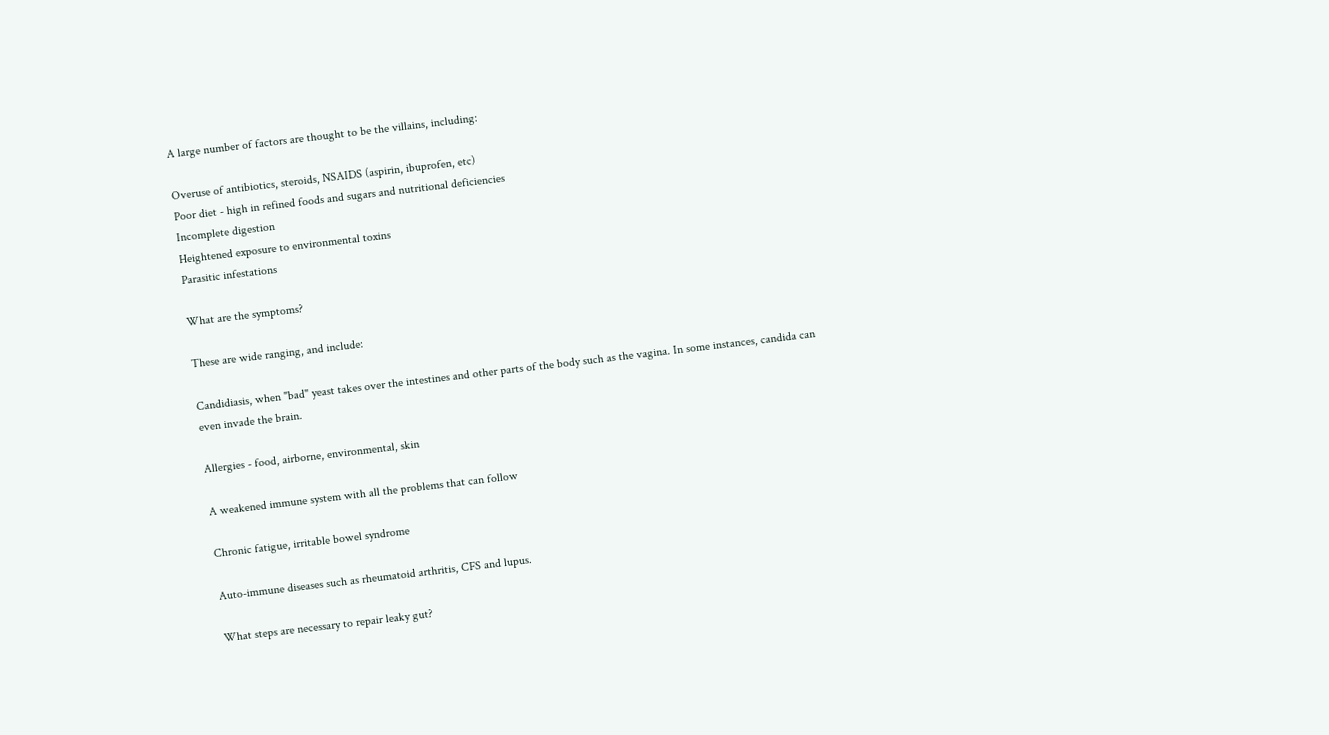A large number of factors are thought to be the villains, including:

Overuse of antibiotics, steroids, NSAIDS (aspirin, ibuprofen, etc)
Poor diet - high in refined foods and sugars and nutritional deficiencies
Incomplete digestion
Heightened exposure to environmental toxins
Parasitic infestations

What are the symptoms?

These are wide ranging, and include:

Candidiasis, when "bad" yeast takes over the intestines and other parts of the body such as the vagina. In some instances, candida can even invade the brain.

Allergies - food, airborne, environmental, skin

A weakened immune system with all the problems that can follow

Chronic fatigue, irritable bowel syndrome

Auto-immune diseases such as rheumatoid arthritis, CFS and lupus.

What steps are necessary to repair leaky gut?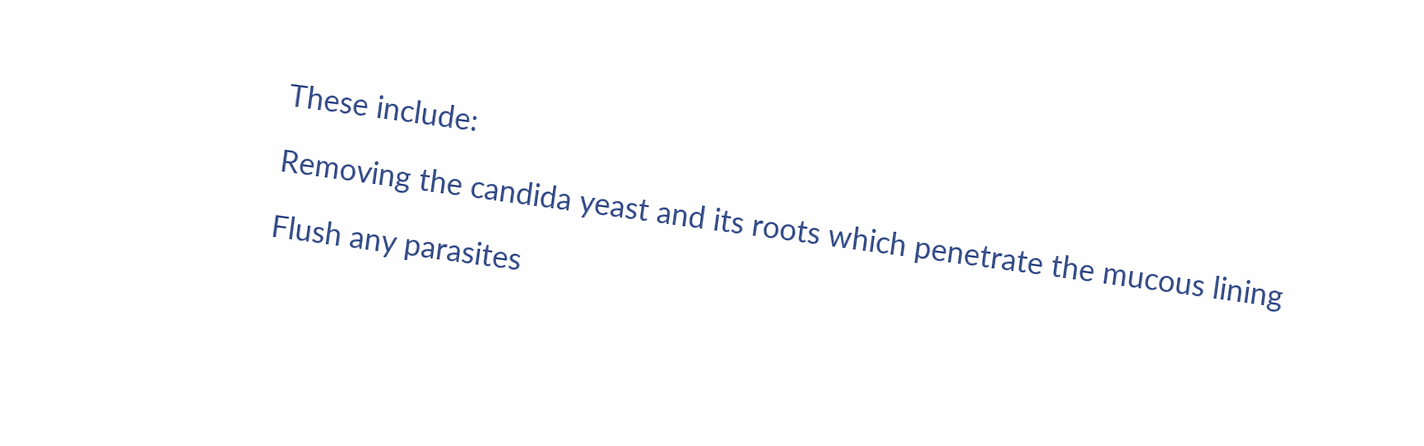These include:

Removing the candida yeast and its roots which penetrate the mucous lining

Flush any parasites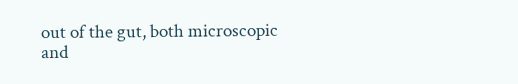out of the gut, both microscopic and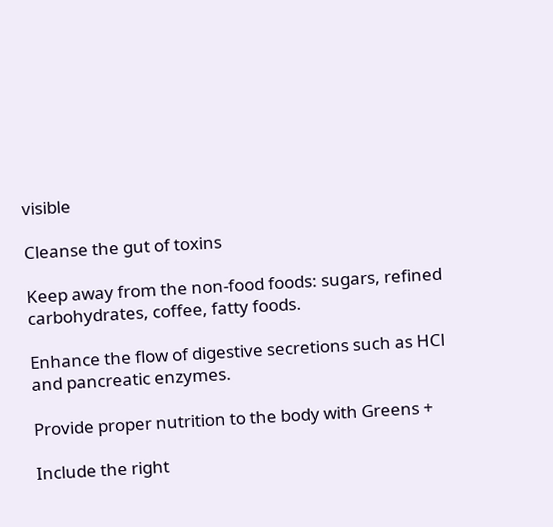visible

Cleanse the gut of toxins

Keep away from the non-food foods: sugars, refined carbohydrates, coffee, fatty foods.

Enhance the flow of digestive secretions such as HCl and pancreatic enzymes.

Provide proper nutrition to the body with Greens +

Include the right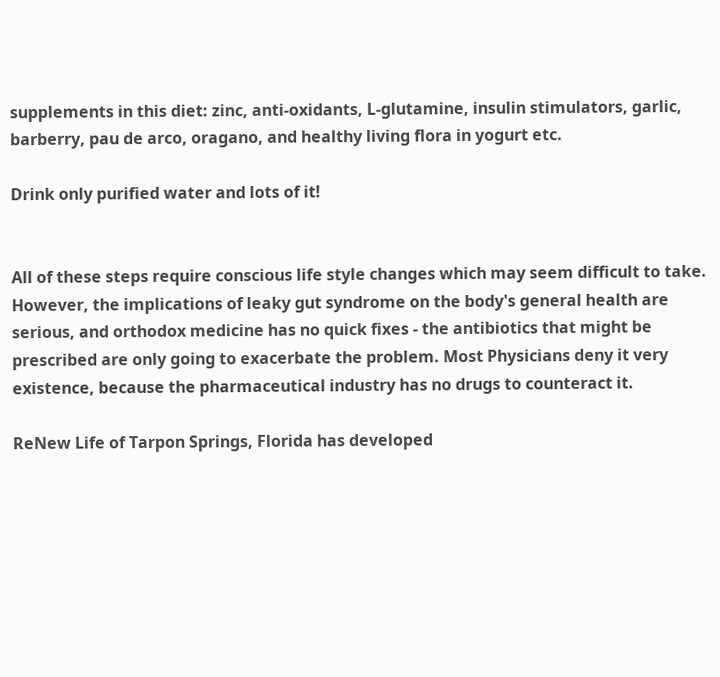supplements in this diet: zinc, anti-oxidants, L-glutamine, insulin stimulators, garlic, barberry, pau de arco, oragano, and healthy living flora in yogurt etc.

Drink only purified water and lots of it!


All of these steps require conscious life style changes which may seem difficult to take. However, the implications of leaky gut syndrome on the body's general health are serious, and orthodox medicine has no quick fixes - the antibiotics that might be prescribed are only going to exacerbate the problem. Most Physicians deny it very existence, because the pharmaceutical industry has no drugs to counteract it.

ReNew Life of Tarpon Springs, Florida has developed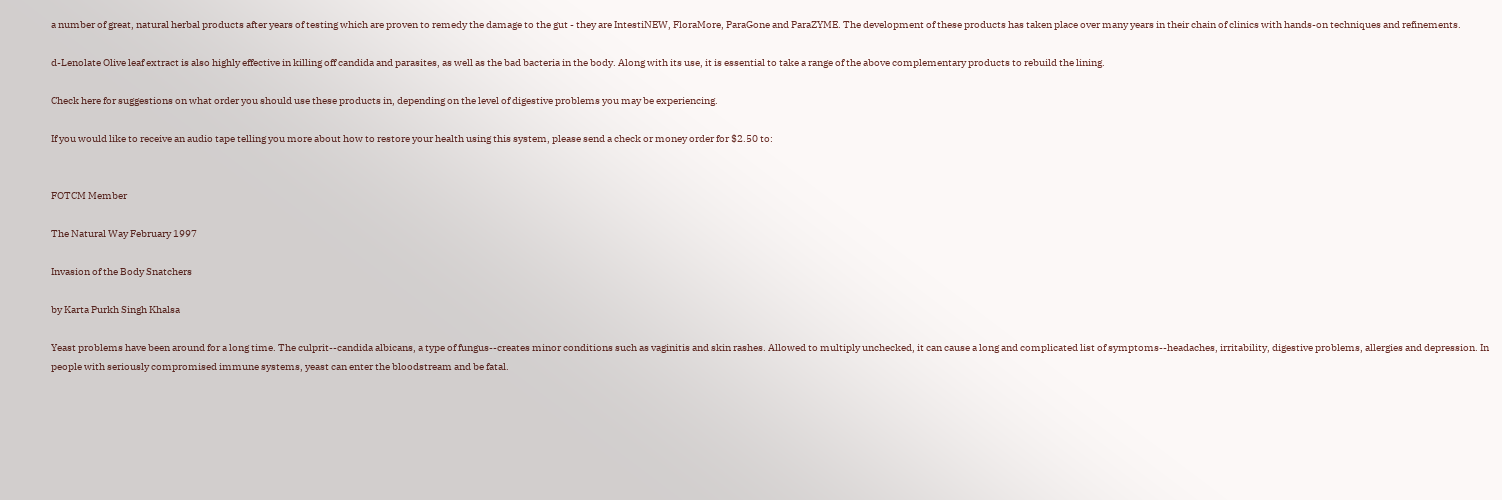a number of great, natural herbal products after years of testing which are proven to remedy the damage to the gut - they are IntestiNEW, FloraMore, ParaGone and ParaZYME. The development of these products has taken place over many years in their chain of clinics with hands-on techniques and refinements.

d-Lenolate Olive leaf extract is also highly effective in killing off candida and parasites, as well as the bad bacteria in the body. Along with its use, it is essential to take a range of the above complementary products to rebuild the lining.

Check here for suggestions on what order you should use these products in, depending on the level of digestive problems you may be experiencing.

If you would like to receive an audio tape telling you more about how to restore your health using this system, please send a check or money order for $2.50 to:


FOTCM Member

The Natural Way February 1997

Invasion of the Body Snatchers

by Karta Purkh Singh Khalsa

Yeast problems have been around for a long time. The culprit--candida albicans, a type of fungus--creates minor conditions such as vaginitis and skin rashes. Allowed to multiply unchecked, it can cause a long and complicated list of symptoms--headaches, irritability, digestive problems, allergies and depression. In people with seriously compromised immune systems, yeast can enter the bloodstream and be fatal.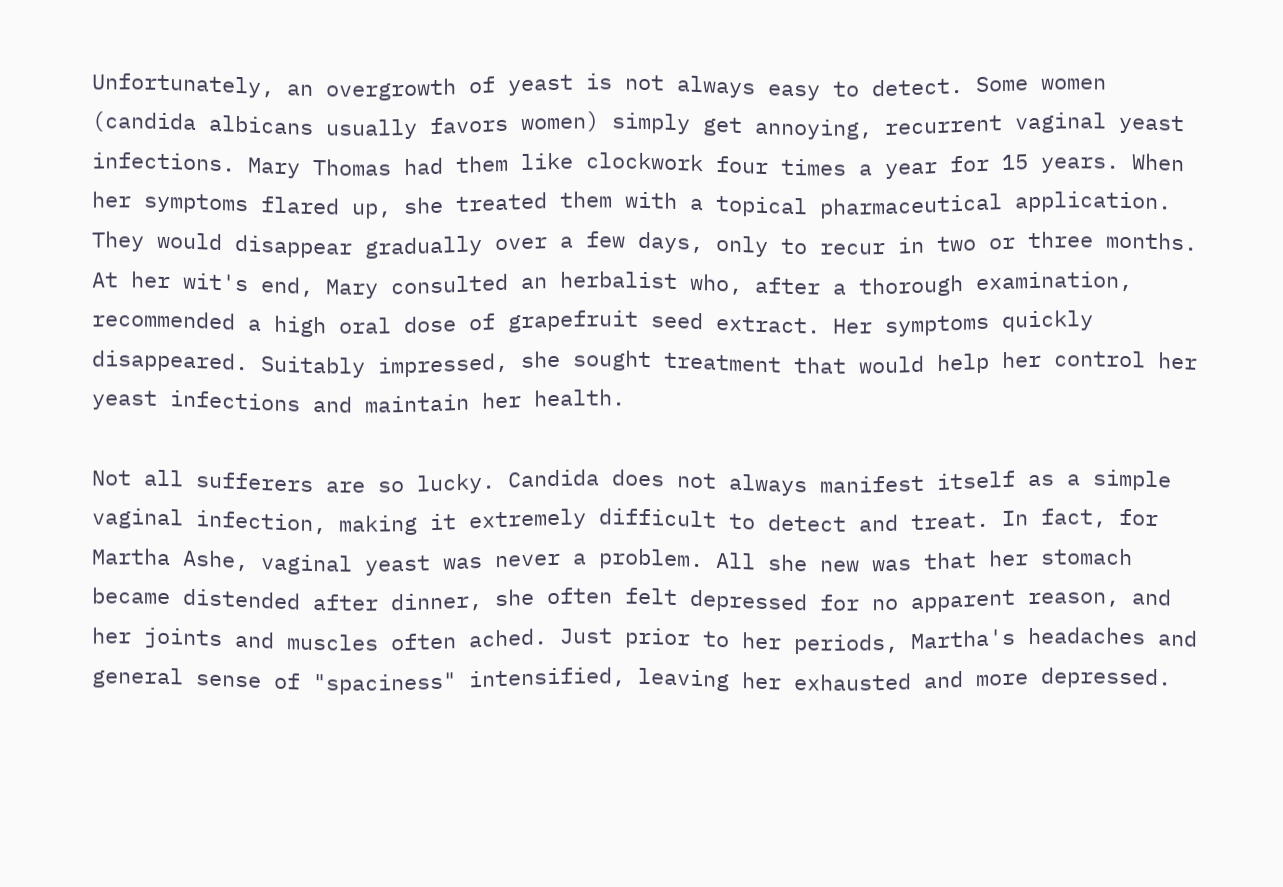Unfortunately, an overgrowth of yeast is not always easy to detect. Some women (candida albicans usually favors women) simply get annoying, recurrent vaginal yeast infections. Mary Thomas had them like clockwork four times a year for 15 years. When her symptoms flared up, she treated them with a topical pharmaceutical application. They would disappear gradually over a few days, only to recur in two or three months. At her wit's end, Mary consulted an herbalist who, after a thorough examination, recommended a high oral dose of grapefruit seed extract. Her symptoms quickly disappeared. Suitably impressed, she sought treatment that would help her control her yeast infections and maintain her health.

Not all sufferers are so lucky. Candida does not always manifest itself as a simple vaginal infection, making it extremely difficult to detect and treat. In fact, for Martha Ashe, vaginal yeast was never a problem. All she new was that her stomach became distended after dinner, she often felt depressed for no apparent reason, and her joints and muscles often ached. Just prior to her periods, Martha's headaches and general sense of "spaciness" intensified, leaving her exhausted and more depressed.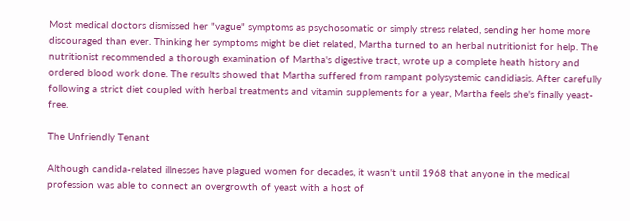Most medical doctors dismissed her "vague" symptoms as psychosomatic or simply stress related, sending her home more discouraged than ever. Thinking her symptoms might be diet related, Martha turned to an herbal nutritionist for help. The nutritionist recommended a thorough examination of Martha's digestive tract, wrote up a complete heath history and ordered blood work done. The results showed that Martha suffered from rampant polysystemic candidiasis. After carefully following a strict diet coupled with herbal treatments and vitamin supplements for a year, Martha feels she's finally yeast-free.

The Unfriendly Tenant

Although candida-related illnesses have plagued women for decades, it wasn't until 1968 that anyone in the medical profession was able to connect an overgrowth of yeast with a host of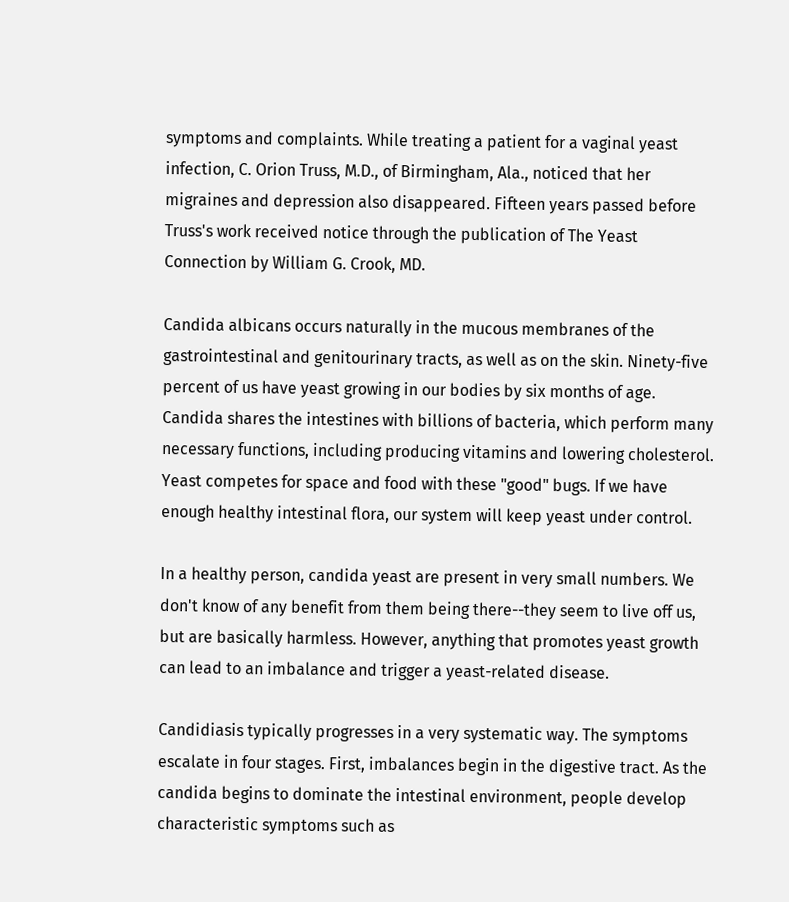symptoms and complaints. While treating a patient for a vaginal yeast infection, C. Orion Truss, M.D., of Birmingham, Ala., noticed that her migraines and depression also disappeared. Fifteen years passed before Truss's work received notice through the publication of The Yeast Connection by William G. Crook, MD.

Candida albicans occurs naturally in the mucous membranes of the gastrointestinal and genitourinary tracts, as well as on the skin. Ninety-five percent of us have yeast growing in our bodies by six months of age. Candida shares the intestines with billions of bacteria, which perform many necessary functions, including producing vitamins and lowering cholesterol. Yeast competes for space and food with these "good" bugs. If we have enough healthy intestinal flora, our system will keep yeast under control.

In a healthy person, candida yeast are present in very small numbers. We don't know of any benefit from them being there--they seem to live off us, but are basically harmless. However, anything that promotes yeast growth can lead to an imbalance and trigger a yeast-related disease.

Candidiasis typically progresses in a very systematic way. The symptoms escalate in four stages. First, imbalances begin in the digestive tract. As the candida begins to dominate the intestinal environment, people develop characteristic symptoms such as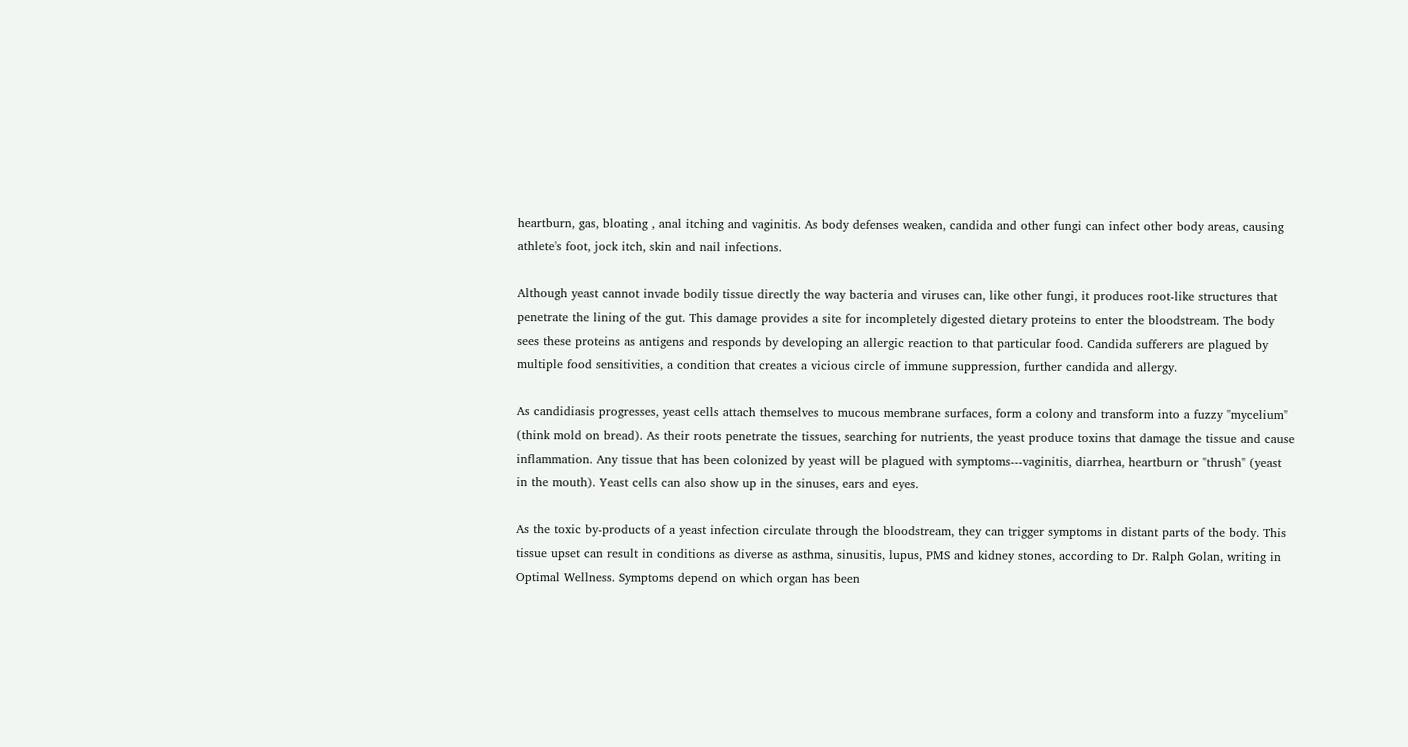heartburn, gas, bloating , anal itching and vaginitis. As body defenses weaken, candida and other fungi can infect other body areas, causing athlete's foot, jock itch, skin and nail infections.

Although yeast cannot invade bodily tissue directly the way bacteria and viruses can, like other fungi, it produces root-like structures that penetrate the lining of the gut. This damage provides a site for incompletely digested dietary proteins to enter the bloodstream. The body sees these proteins as antigens and responds by developing an allergic reaction to that particular food. Candida sufferers are plagued by multiple food sensitivities, a condition that creates a vicious circle of immune suppression, further candida and allergy.

As candidiasis progresses, yeast cells attach themselves to mucous membrane surfaces, form a colony and transform into a fuzzy "mycelium" (think mold on bread). As their roots penetrate the tissues, searching for nutrients, the yeast produce toxins that damage the tissue and cause inflammation. Any tissue that has been colonized by yeast will be plagued with symptoms---vaginitis, diarrhea, heartburn or "thrush" (yeast in the mouth). Yeast cells can also show up in the sinuses, ears and eyes.

As the toxic by-products of a yeast infection circulate through the bloodstream, they can trigger symptoms in distant parts of the body. This tissue upset can result in conditions as diverse as asthma, sinusitis, lupus, PMS and kidney stones, according to Dr. Ralph Golan, writing in Optimal Wellness. Symptoms depend on which organ has been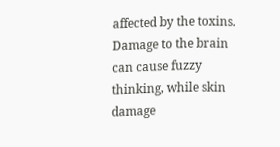affected by the toxins. Damage to the brain can cause fuzzy thinking, while skin damage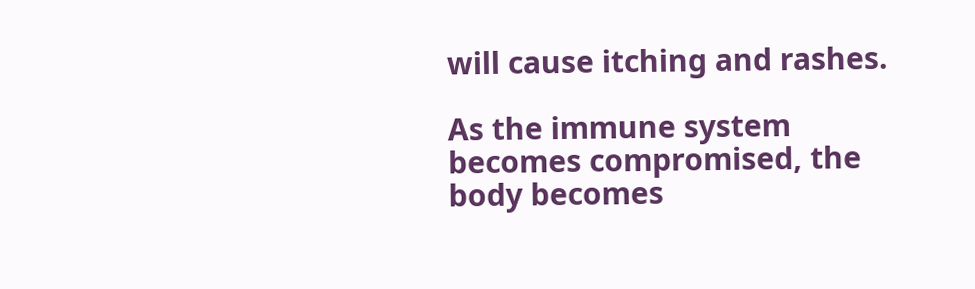will cause itching and rashes.

As the immune system becomes compromised, the body becomes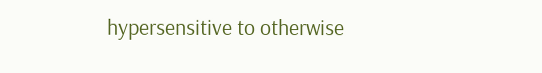hypersensitive to otherwise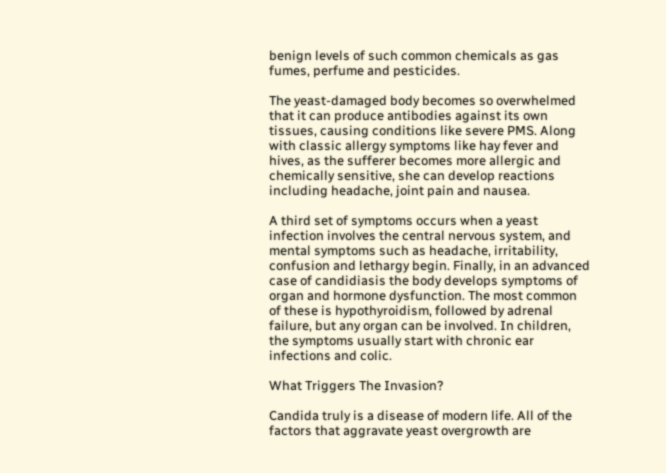benign levels of such common chemicals as gas fumes, perfume and pesticides.

The yeast-damaged body becomes so overwhelmed that it can produce antibodies against its own tissues, causing conditions like severe PMS. Along with classic allergy symptoms like hay fever and hives, as the sufferer becomes more allergic and chemically sensitive, she can develop reactions including headache, joint pain and nausea.

A third set of symptoms occurs when a yeast infection involves the central nervous system, and mental symptoms such as headache, irritability, confusion and lethargy begin. Finally, in an advanced case of candidiasis the body develops symptoms of organ and hormone dysfunction. The most common of these is hypothyroidism, followed by adrenal failure, but any organ can be involved. In children, the symptoms usually start with chronic ear infections and colic.

What Triggers The Invasion?

Candida truly is a disease of modern life. All of the factors that aggravate yeast overgrowth are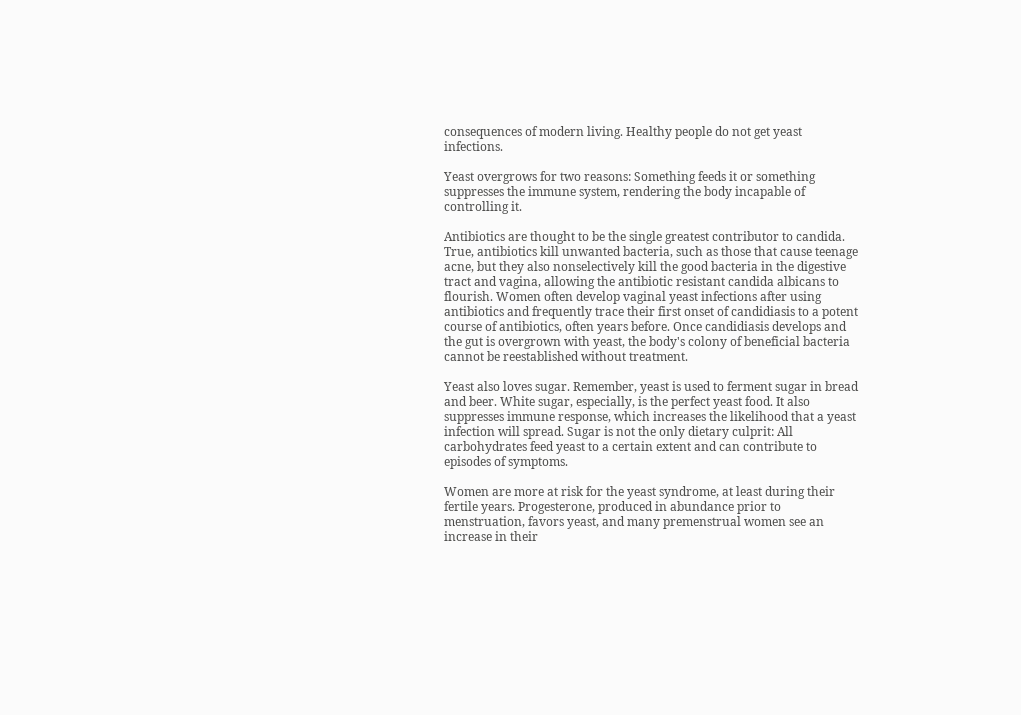consequences of modern living. Healthy people do not get yeast infections.

Yeast overgrows for two reasons: Something feeds it or something suppresses the immune system, rendering the body incapable of controlling it.

Antibiotics are thought to be the single greatest contributor to candida. True, antibiotics kill unwanted bacteria, such as those that cause teenage acne, but they also nonselectively kill the good bacteria in the digestive tract and vagina, allowing the antibiotic resistant candida albicans to flourish. Women often develop vaginal yeast infections after using antibiotics and frequently trace their first onset of candidiasis to a potent course of antibiotics, often years before. Once candidiasis develops and the gut is overgrown with yeast, the body's colony of beneficial bacteria cannot be reestablished without treatment.

Yeast also loves sugar. Remember, yeast is used to ferment sugar in bread and beer. White sugar, especially, is the perfect yeast food. It also suppresses immune response, which increases the likelihood that a yeast infection will spread. Sugar is not the only dietary culprit: All carbohydrates feed yeast to a certain extent and can contribute to episodes of symptoms.

Women are more at risk for the yeast syndrome, at least during their fertile years. Progesterone, produced in abundance prior to menstruation, favors yeast, and many premenstrual women see an increase in their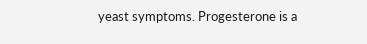yeast symptoms. Progesterone is a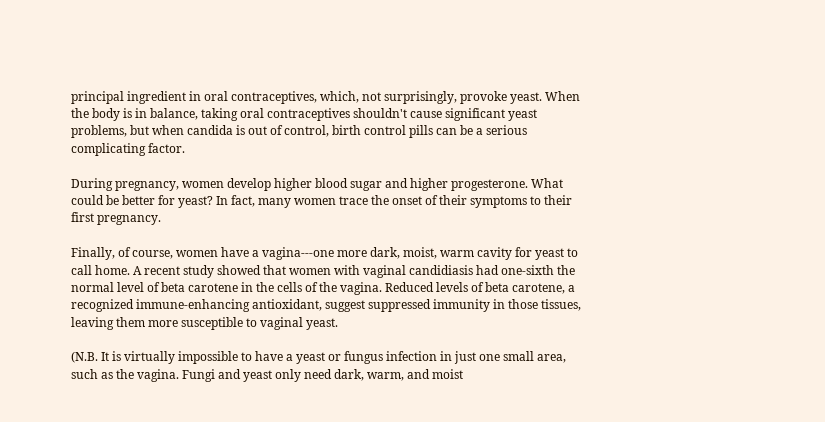principal ingredient in oral contraceptives, which, not surprisingly, provoke yeast. When the body is in balance, taking oral contraceptives shouldn't cause significant yeast problems, but when candida is out of control, birth control pills can be a serious complicating factor.

During pregnancy, women develop higher blood sugar and higher progesterone. What could be better for yeast? In fact, many women trace the onset of their symptoms to their first pregnancy.

Finally, of course, women have a vagina---one more dark, moist, warm cavity for yeast to call home. A recent study showed that women with vaginal candidiasis had one-sixth the normal level of beta carotene in the cells of the vagina. Reduced levels of beta carotene, a recognized immune-enhancing antioxidant, suggest suppressed immunity in those tissues, leaving them more susceptible to vaginal yeast.

(N.B. It is virtually impossible to have a yeast or fungus infection in just one small area, such as the vagina. Fungi and yeast only need dark, warm, and moist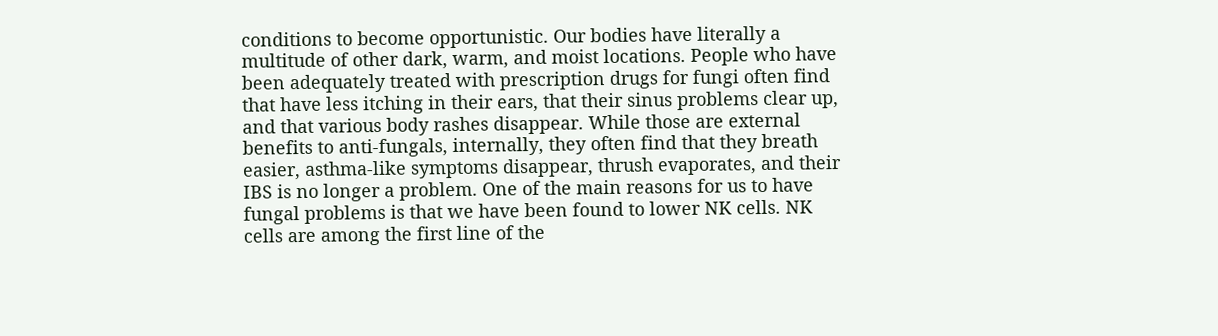conditions to become opportunistic. Our bodies have literally a multitude of other dark, warm, and moist locations. People who have been adequately treated with prescription drugs for fungi often find that have less itching in their ears, that their sinus problems clear up, and that various body rashes disappear. While those are external benefits to anti-fungals, internally, they often find that they breath easier, asthma-like symptoms disappear, thrush evaporates, and their IBS is no longer a problem. One of the main reasons for us to have fungal problems is that we have been found to lower NK cells. NK cells are among the first line of the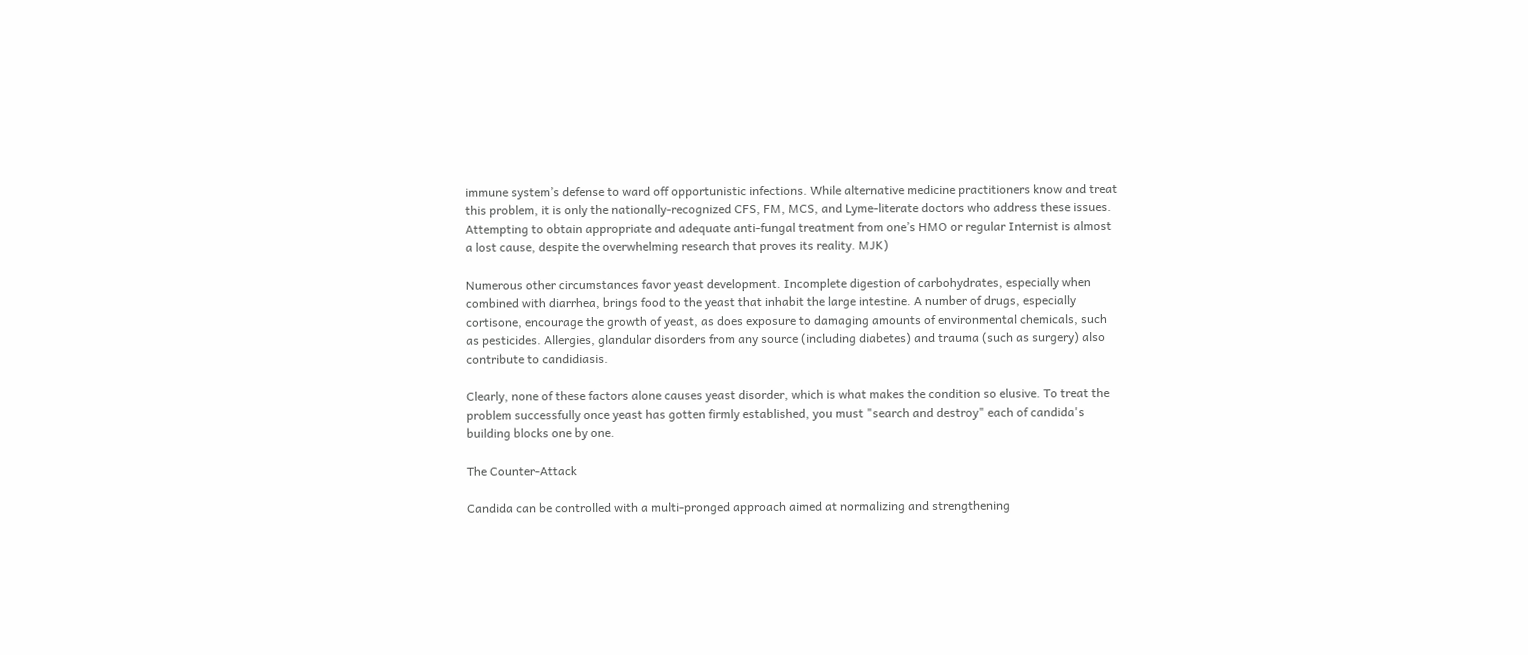immune system’s defense to ward off opportunistic infections. While alternative medicine practitioners know and treat this problem, it is only the nationally-recognized CFS, FM, MCS, and Lyme-literate doctors who address these issues. Attempting to obtain appropriate and adequate anti-fungal treatment from one’s HMO or regular Internist is almost a lost cause, despite the overwhelming research that proves its reality. MJK)

Numerous other circumstances favor yeast development. Incomplete digestion of carbohydrates, especially when combined with diarrhea, brings food to the yeast that inhabit the large intestine. A number of drugs, especially cortisone, encourage the growth of yeast, as does exposure to damaging amounts of environmental chemicals, such as pesticides. Allergies, glandular disorders from any source (including diabetes) and trauma (such as surgery) also contribute to candidiasis.

Clearly, none of these factors alone causes yeast disorder, which is what makes the condition so elusive. To treat the problem successfully once yeast has gotten firmly established, you must "search and destroy" each of candida's building blocks one by one.

The Counter-Attack

Candida can be controlled with a multi-pronged approach aimed at normalizing and strengthening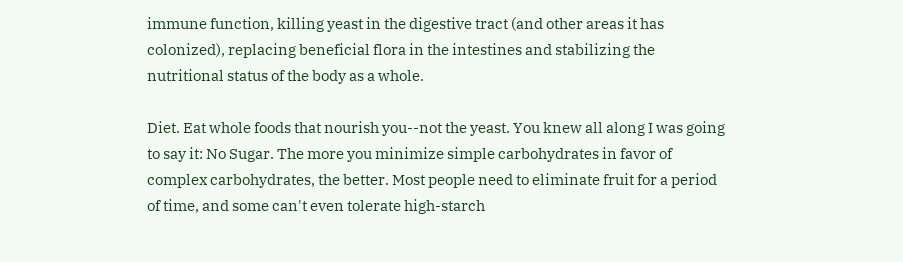immune function, killing yeast in the digestive tract (and other areas it has colonized), replacing beneficial flora in the intestines and stabilizing the nutritional status of the body as a whole.

Diet. Eat whole foods that nourish you--not the yeast. You knew all along I was going to say it: No Sugar. The more you minimize simple carbohydrates in favor of complex carbohydrates, the better. Most people need to eliminate fruit for a period of time, and some can't even tolerate high-starch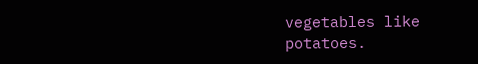vegetables like potatoes.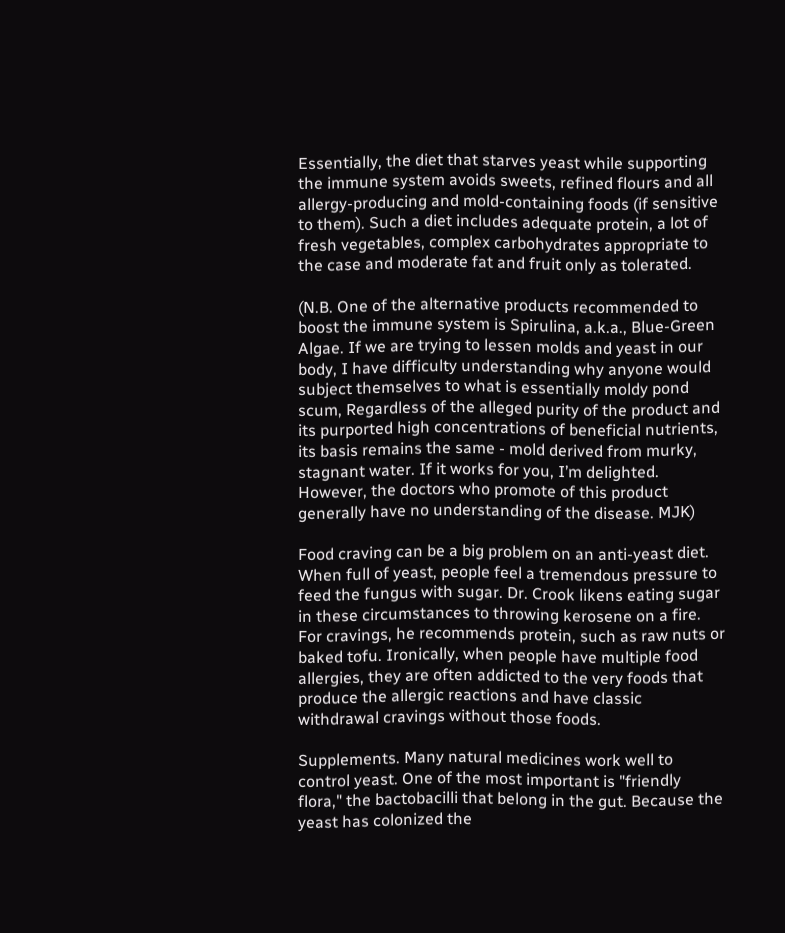Essentially, the diet that starves yeast while supporting the immune system avoids sweets, refined flours and all allergy-producing and mold-containing foods (if sensitive to them). Such a diet includes adequate protein, a lot of fresh vegetables, complex carbohydrates appropriate to the case and moderate fat and fruit only as tolerated.

(N.B. One of the alternative products recommended to boost the immune system is Spirulina, a.k.a., Blue-Green Algae. If we are trying to lessen molds and yeast in our body, I have difficulty understanding why anyone would subject themselves to what is essentially moldy pond scum, Regardless of the alleged purity of the product and its purported high concentrations of beneficial nutrients, its basis remains the same - mold derived from murky, stagnant water. If it works for you, I’m delighted. However, the doctors who promote of this product generally have no understanding of the disease. MJK)

Food craving can be a big problem on an anti-yeast diet. When full of yeast, people feel a tremendous pressure to feed the fungus with sugar. Dr. Crook likens eating sugar in these circumstances to throwing kerosene on a fire. For cravings, he recommends protein, such as raw nuts or baked tofu. Ironically, when people have multiple food allergies, they are often addicted to the very foods that produce the allergic reactions and have classic withdrawal cravings without those foods.

Supplements. Many natural medicines work well to control yeast. One of the most important is "friendly flora," the bactobacilli that belong in the gut. Because the yeast has colonized the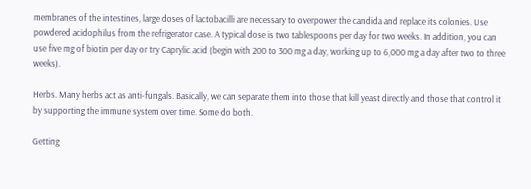membranes of the intestines, large doses of lactobacilli are necessary to overpower the candida and replace its colonies. Use powdered acidophilus from the refrigerator case. A typical dose is two tablespoons per day for two weeks. In addition, you can use five mg of biotin per day or try Caprylic acid (begin with 200 to 300 mg a day, working up to 6,000 mg a day after two to three weeks).

Herbs. Many herbs act as anti-fungals. Basically, we can separate them into those that kill yeast directly and those that control it by supporting the immune system over time. Some do both.

Getting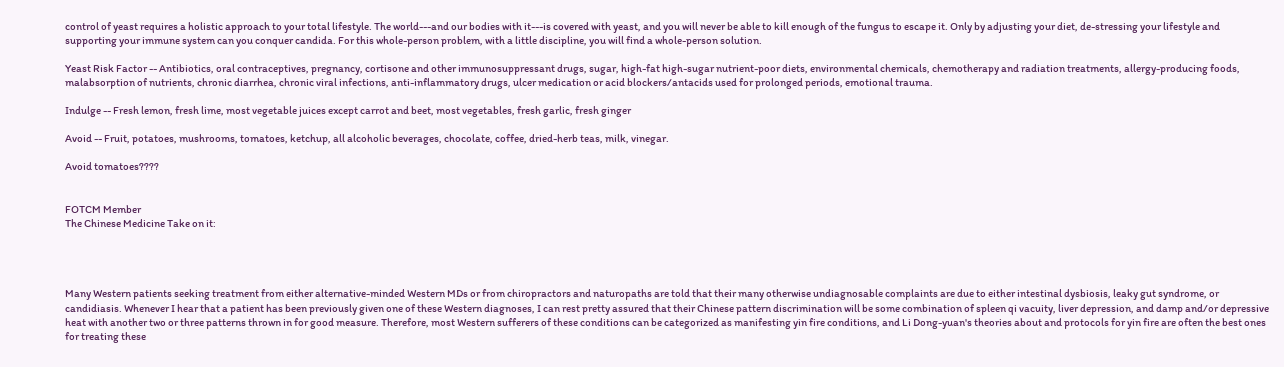control of yeast requires a holistic approach to your total lifestyle. The world---and our bodies with it---is covered with yeast, and you will never be able to kill enough of the fungus to escape it. Only by adjusting your diet, de-stressing your lifestyle and supporting your immune system can you conquer candida. For this whole-person problem, with a little discipline, you will find a whole-person solution.

Yeast Risk Factor -- Antibiotics, oral contraceptives, pregnancy, cortisone and other immunosuppressant drugs, sugar, high-fat high-sugar nutrient-poor diets, environmental chemicals, chemotherapy and radiation treatments, allergy-producing foods, malabsorption of nutrients, chronic diarrhea, chronic viral infections, anti-inflammatory drugs, ulcer medication or acid blockers/antacids used for prolonged periods, emotional trauma.

Indulge -- Fresh lemon, fresh lime, most vegetable juices except carrot and beet, most vegetables, fresh garlic, fresh ginger

Avoid -- Fruit, potatoes, mushrooms, tomatoes, ketchup, all alcoholic beverages, chocolate, coffee, dried-herb teas, milk, vinegar.

Avoid tomatoes????


FOTCM Member
The Chinese Medicine Take on it:




Many Western patients seeking treatment from either alternative-minded Western MDs or from chiropractors and naturopaths are told that their many otherwise undiagnosable complaints are due to either intestinal dysbiosis, leaky gut syndrome, or candidiasis. Whenever I hear that a patient has been previously given one of these Western diagnoses, I can rest pretty assured that their Chinese pattern discrimination will be some combination of spleen qi vacuity, liver depression, and damp and/or depressive heat with another two or three patterns thrown in for good measure. Therefore, most Western sufferers of these conditions can be categorized as manifesting yin fire conditions, and Li Dong-yuan's theories about and protocols for yin fire are often the best ones for treating these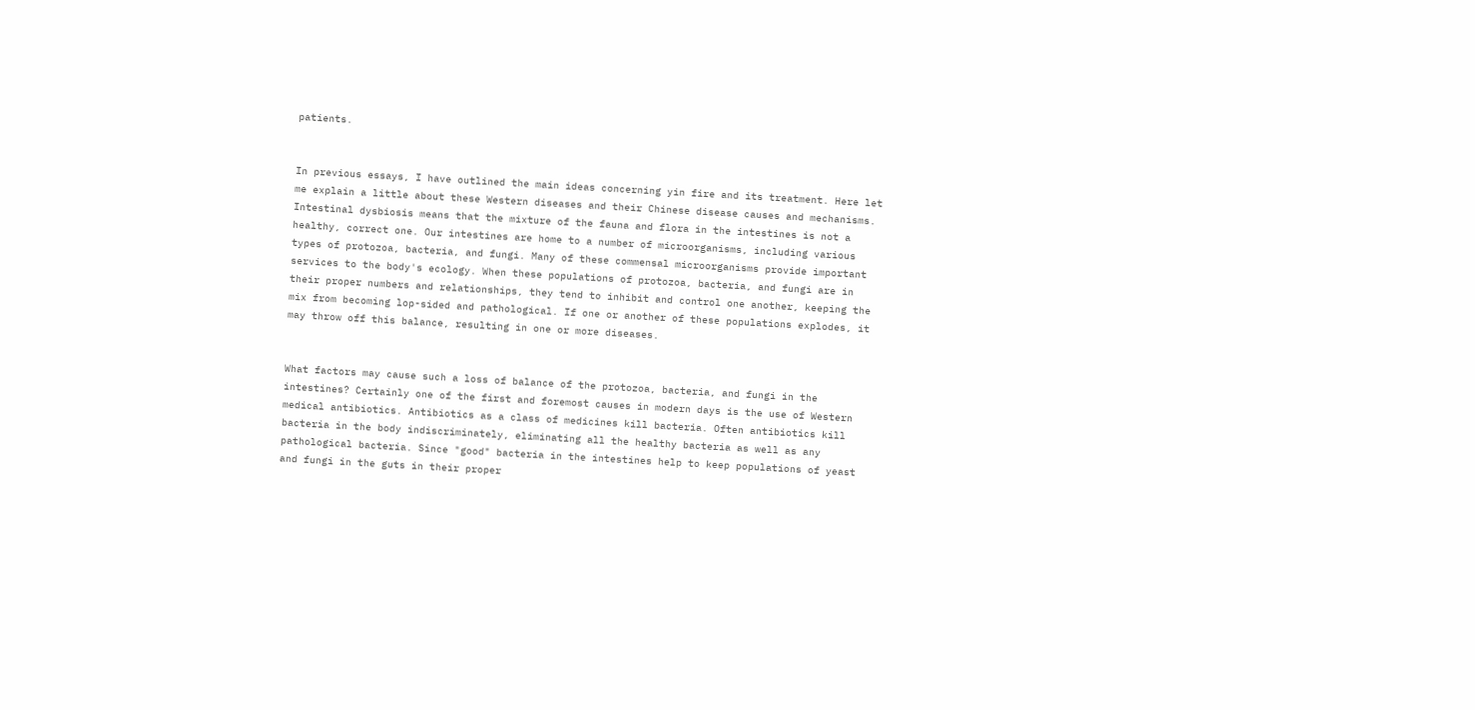patients.


In previous essays, I have outlined the main ideas concerning yin fire and its treatment. Here let me explain a little about these Western diseases and their Chinese disease causes and mechanisms. Intestinal dysbiosis means that the mixture of the fauna and flora in the intestines is not a healthy, correct one. Our intestines are home to a number of microorganisms, including various types of protozoa, bacteria, and fungi. Many of these commensal microorganisms provide important services to the body's ecology. When these populations of protozoa, bacteria, and fungi are in their proper numbers and relationships, they tend to inhibit and control one another, keeping the mix from becoming lop-sided and pathological. If one or another of these populations explodes, it may throw off this balance, resulting in one or more diseases.


What factors may cause such a loss of balance of the protozoa, bacteria, and fungi in the intestines? Certainly one of the first and foremost causes in modern days is the use of Western medical antibiotics. Antibiotics as a class of medicines kill bacteria. Often antibiotics kill bacteria in the body indiscriminately, eliminating all the healthy bacteria as well as any pathological bacteria. Since "good" bacteria in the intestines help to keep populations of yeast and fungi in the guts in their proper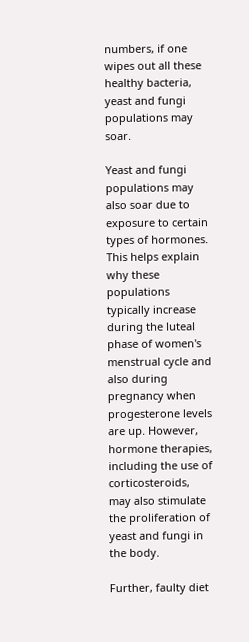numbers, if one wipes out all these healthy bacteria, yeast and fungi populations may soar.

Yeast and fungi populations may also soar due to exposure to certain types of hormones. This helps explain why these populations typically increase during the luteal phase of women's menstrual cycle and also during pregnancy when progesterone levels are up. However, hormone therapies, including the use of corticosteroids, may also stimulate the proliferation of yeast and fungi in the body.

Further, faulty diet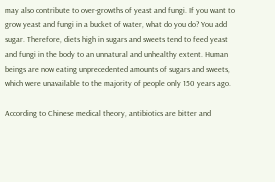may also contribute to over-growths of yeast and fungi. If you want to grow yeast and fungi in a bucket of water, what do you do? You add sugar. Therefore, diets high in sugars and sweets tend to feed yeast and fungi in the body to an unnatural and unhealthy extent. Human beings are now eating unprecedented amounts of sugars and sweets, which were unavailable to the majority of people only 150 years ago.

According to Chinese medical theory, antibiotics are bitter and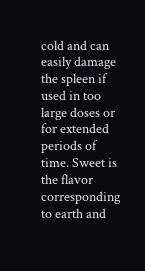cold and can easily damage the spleen if used in too large doses or for extended periods of time. Sweet is the flavor corresponding to earth and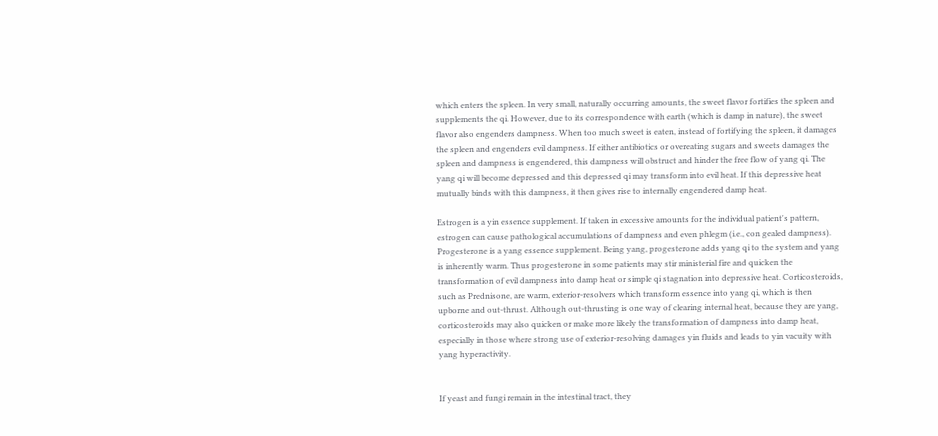which enters the spleen. In very small, naturally occurring amounts, the sweet flavor fortifies the spleen and supplements the qi. However, due to its correspondence with earth (which is damp in nature), the sweet flavor also engenders dampness. When too much sweet is eaten, instead of fortifying the spleen, it damages the spleen and engenders evil dampness. If either antibiotics or overeating sugars and sweets damages the spleen and dampness is engendered, this dampness will obstruct and hinder the free flow of yang qi. The yang qi will become depressed and this depressed qi may transform into evil heat. If this depressive heat mutually binds with this dampness, it then gives rise to internally engendered damp heat.

Estrogen is a yin essence supplement. If taken in excessive amounts for the individual patient's pattern, estrogen can cause pathological accumulations of dampness and even phlegm (i.e., con gealed dampness). Progesterone is a yang essence supplement. Being yang, progesterone adds yang qi to the system and yang is inherently warm. Thus progesterone in some patients may stir ministerial fire and quicken the transformation of evil dampness into damp heat or simple qi stagnation into depressive heat. Corticosteroids, such as Prednisone, are warm, exterior-resolvers which transform essence into yang qi, which is then upborne and out-thrust. Although out-thrusting is one way of clearing internal heat, because they are yang, corticosteroids may also quicken or make more likely the transformation of dampness into damp heat, especially in those where strong use of exterior-resolving damages yin fluids and leads to yin vacuity with yang hyperactivity.


If yeast and fungi remain in the intestinal tract, they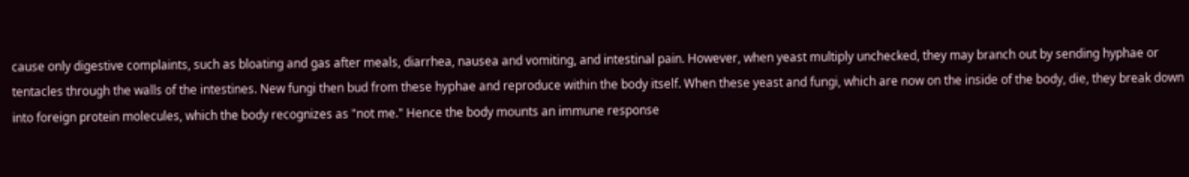cause only digestive complaints, such as bloating and gas after meals, diarrhea, nausea and vomiting, and intestinal pain. However, when yeast multiply unchecked, they may branch out by sending hyphae or tentacles through the walls of the intestines. New fungi then bud from these hyphae and reproduce within the body itself. When these yeast and fungi, which are now on the inside of the body, die, they break down into foreign protein molecules, which the body recognizes as "not me." Hence the body mounts an immune response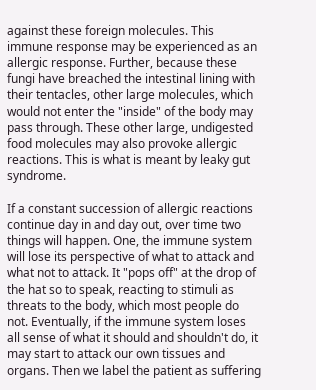against these foreign molecules. This immune response may be experienced as an allergic response. Further, because these fungi have breached the intestinal lining with their tentacles, other large molecules, which would not enter the "inside" of the body may pass through. These other large, undigested food molecules may also provoke allergic reactions. This is what is meant by leaky gut syndrome.

If a constant succession of allergic reactions continue day in and day out, over time two things will happen. One, the immune system will lose its perspective of what to attack and what not to attack. It "pops off" at the drop of the hat so to speak, reacting to stimuli as threats to the body, which most people do not. Eventually, if the immune system loses all sense of what it should and shouldn't do, it may start to attack our own tissues and organs. Then we label the patient as suffering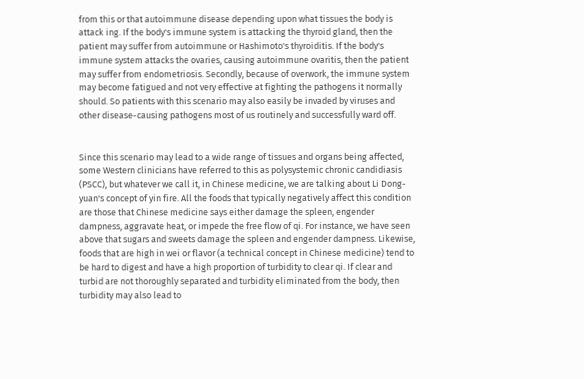from this or that autoimmune disease depending upon what tissues the body is attack ing. If the body's immune system is attacking the thyroid gland, then the patient may suffer from autoimmune or Hashimoto's thyroiditis. If the body's immune system attacks the ovaries, causing autoimmune ovaritis, then the patient may suffer from endometriosis. Secondly, because of overwork, the immune system may become fatigued and not very effective at fighting the pathogens it normally should. So patients with this scenario may also easily be invaded by viruses and other disease-causing pathogens most of us routinely and successfully ward off.


Since this scenario may lead to a wide range of tissues and organs being affected, some Western clinicians have referred to this as polysystemic chronic candidiasis (PSCC), but whatever we call it, in Chinese medicine, we are talking about Li Dong-yuan's concept of yin fire. All the foods that typically negatively affect this condition are those that Chinese medicine says either damage the spleen, engender dampness, aggravate heat, or impede the free flow of qi. For instance, we have seen above that sugars and sweets damage the spleen and engender dampness. Likewise, foods that are high in wei or flavor (a technical concept in Chinese medicine) tend to be hard to digest and have a high proportion of turbidity to clear qi. If clear and turbid are not thoroughly separated and turbidity eliminated from the body, then turbidity may also lead to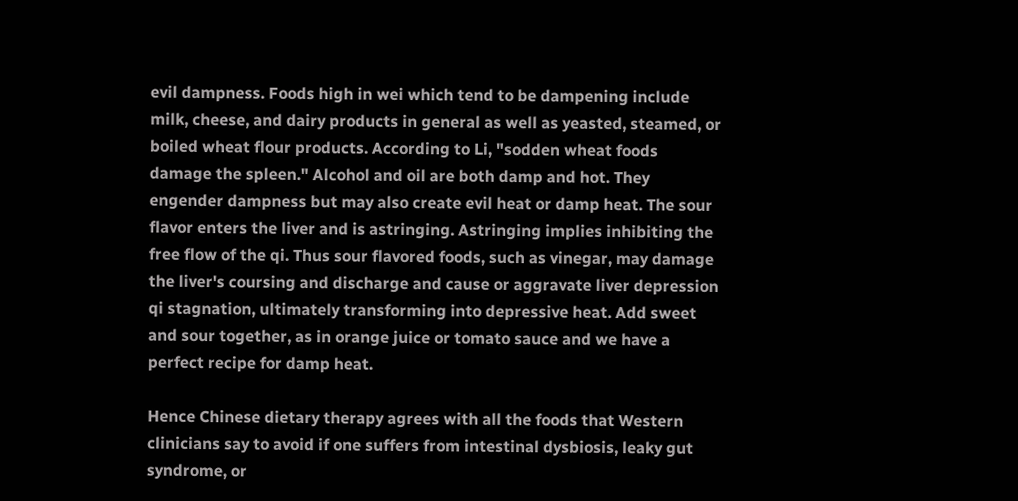evil dampness. Foods high in wei which tend to be dampening include milk, cheese, and dairy products in general as well as yeasted, steamed, or boiled wheat flour products. According to Li, "sodden wheat foods damage the spleen." Alcohol and oil are both damp and hot. They engender dampness but may also create evil heat or damp heat. The sour flavor enters the liver and is astringing. Astringing implies inhibiting the free flow of the qi. Thus sour flavored foods, such as vinegar, may damage the liver's coursing and discharge and cause or aggravate liver depression qi stagnation, ultimately transforming into depressive heat. Add sweet and sour together, as in orange juice or tomato sauce and we have a perfect recipe for damp heat.

Hence Chinese dietary therapy agrees with all the foods that Western clinicians say to avoid if one suffers from intestinal dysbiosis, leaky gut syndrome, or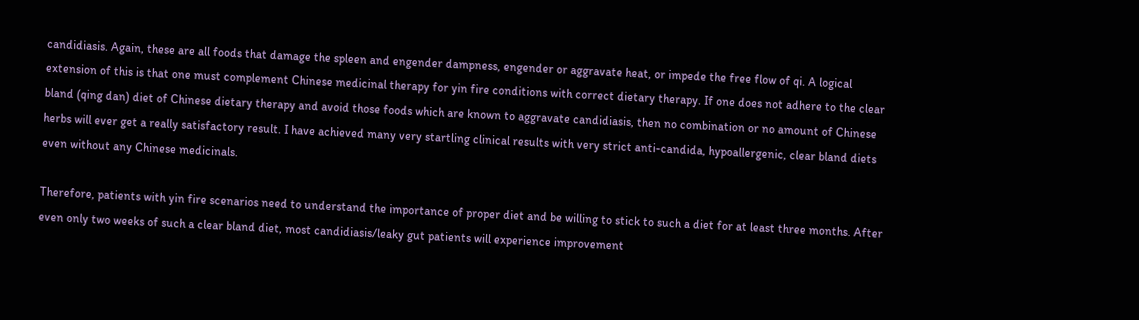candidiasis. Again, these are all foods that damage the spleen and engender dampness, engender or aggravate heat, or impede the free flow of qi. A logical extension of this is that one must complement Chinese medicinal therapy for yin fire conditions with correct dietary therapy. If one does not adhere to the clear bland (qing dan) diet of Chinese dietary therapy and avoid those foods which are known to aggravate candidiasis, then no combination or no amount of Chinese herbs will ever get a really satisfactory result. I have achieved many very startling clinical results with very strict anti-candida, hypoallergenic, clear bland diets even without any Chinese medicinals.

Therefore, patients with yin fire scenarios need to understand the importance of proper diet and be willing to stick to such a diet for at least three months. After even only two weeks of such a clear bland diet, most candidiasis/leaky gut patients will experience improvement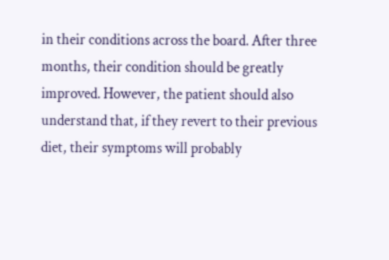in their conditions across the board. After three months, their condition should be greatly improved. However, the patient should also understand that, if they revert to their previous diet, their symptoms will probably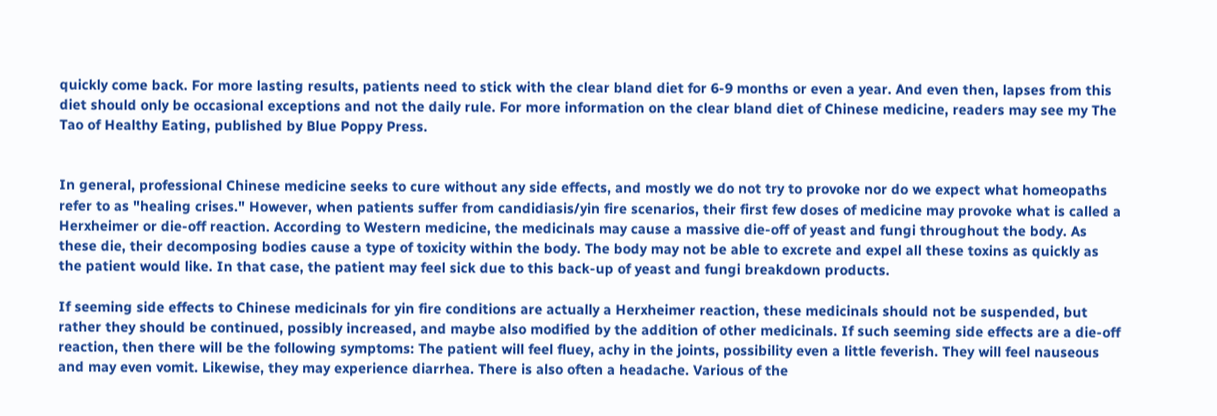quickly come back. For more lasting results, patients need to stick with the clear bland diet for 6-9 months or even a year. And even then, lapses from this diet should only be occasional exceptions and not the daily rule. For more information on the clear bland diet of Chinese medicine, readers may see my The Tao of Healthy Eating, published by Blue Poppy Press.


In general, professional Chinese medicine seeks to cure without any side effects, and mostly we do not try to provoke nor do we expect what homeopaths refer to as "healing crises." However, when patients suffer from candidiasis/yin fire scenarios, their first few doses of medicine may provoke what is called a Herxheimer or die-off reaction. According to Western medicine, the medicinals may cause a massive die-off of yeast and fungi throughout the body. As these die, their decomposing bodies cause a type of toxicity within the body. The body may not be able to excrete and expel all these toxins as quickly as the patient would like. In that case, the patient may feel sick due to this back-up of yeast and fungi breakdown products.

If seeming side effects to Chinese medicinals for yin fire conditions are actually a Herxheimer reaction, these medicinals should not be suspended, but rather they should be continued, possibly increased, and maybe also modified by the addition of other medicinals. If such seeming side effects are a die-off reaction, then there will be the following symptoms: The patient will feel fluey, achy in the joints, possibility even a little feverish. They will feel nauseous and may even vomit. Likewise, they may experience diarrhea. There is also often a headache. Various of the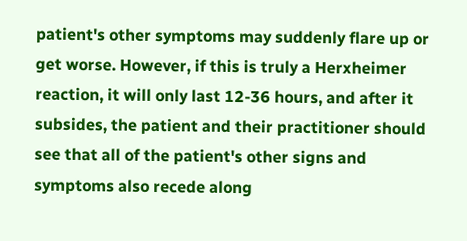patient's other symptoms may suddenly flare up or get worse. However, if this is truly a Herxheimer reaction, it will only last 12-36 hours, and after it subsides, the patient and their practitioner should see that all of the patient's other signs and symptoms also recede along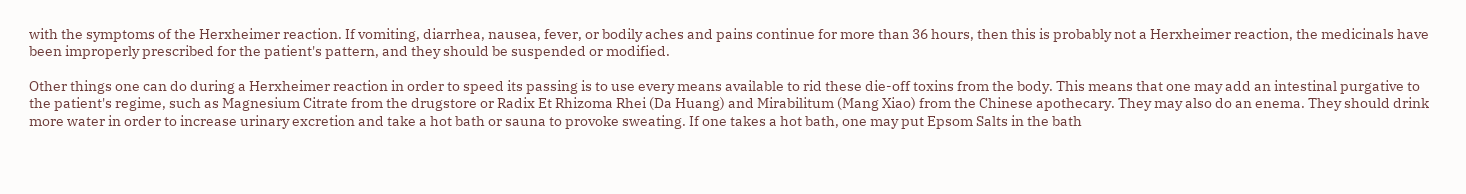with the symptoms of the Herxheimer reaction. If vomiting, diarrhea, nausea, fever, or bodily aches and pains continue for more than 36 hours, then this is probably not a Herxheimer reaction, the medicinals have been improperly prescribed for the patient's pattern, and they should be suspended or modified.

Other things one can do during a Herxheimer reaction in order to speed its passing is to use every means available to rid these die-off toxins from the body. This means that one may add an intestinal purgative to the patient's regime, such as Magnesium Citrate from the drugstore or Radix Et Rhizoma Rhei (Da Huang) and Mirabilitum (Mang Xiao) from the Chinese apothecary. They may also do an enema. They should drink more water in order to increase urinary excretion and take a hot bath or sauna to provoke sweating. If one takes a hot bath, one may put Epsom Salts in the bath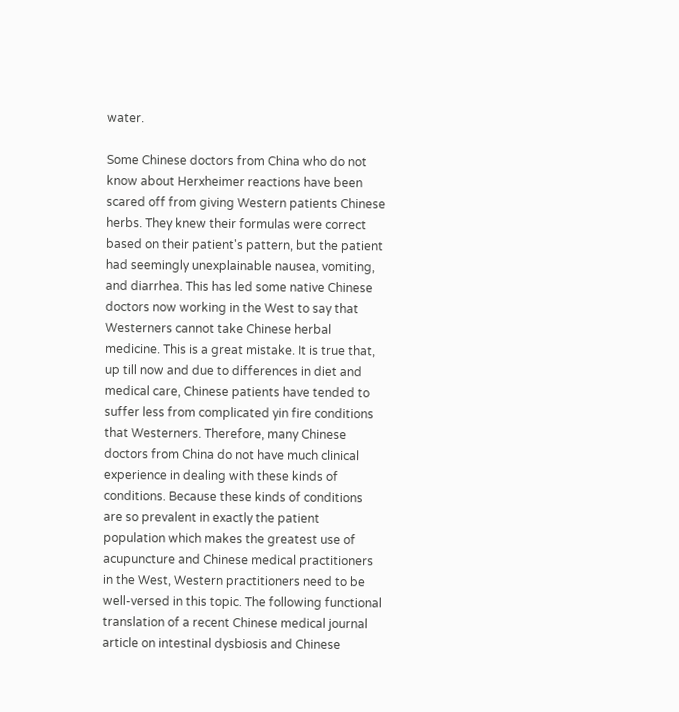water.

Some Chinese doctors from China who do not know about Herxheimer reactions have been scared off from giving Western patients Chinese herbs. They knew their formulas were correct based on their patient's pattern, but the patient had seemingly unexplainable nausea, vomiting, and diarrhea. This has led some native Chinese doctors now working in the West to say that Westerners cannot take Chinese herbal medicine. This is a great mistake. It is true that, up till now and due to differences in diet and medical care, Chinese patients have tended to suffer less from complicated yin fire conditions that Westerners. Therefore, many Chinese doctors from China do not have much clinical experience in dealing with these kinds of conditions. Because these kinds of conditions are so prevalent in exactly the patient population which makes the greatest use of acupuncture and Chinese medical practitioners in the West, Western practitioners need to be well-versed in this topic. The following functional translation of a recent Chinese medical journal article on intestinal dysbiosis and Chinese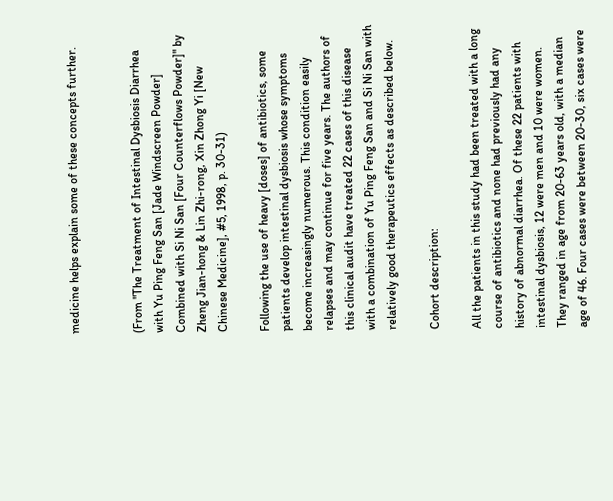medicine helps explain some of these concepts further.


(From "The Treatment of Intestinal Dysbiosis Diarrhea with Yu Ping Feng San [Jade Windscreen Powder] Combined with Si Ni San [Four Counterflows Powder]" by Zheng Jian-hong & Lin Zhi-rong, Xin Zhong Yi [New Chinese Medicine], #5, 1998, p. 30-31)

Following the use of heavy [doses] of antibiotics, some patients develop intestinal dysbiosis whose symptoms become increasingly numerous. This condition easily relapses and may continue for five years. The authors of this clinical audit have treated 22 cases of this disease with a combination of Yu Ping Feng San and Si Ni San with relatively good therapeutics effects as described below.

Cohort description:

All the patients in this study had been treated with a long course of antibiotics and none had previously had any history of abnormal diarrhea. Of these 22 patients with intestinal dysbiosis, 12 were men and 10 were women. They ranged in age from 20-63 years old, with a median age of 46. Four cases were between 20-30, six cases were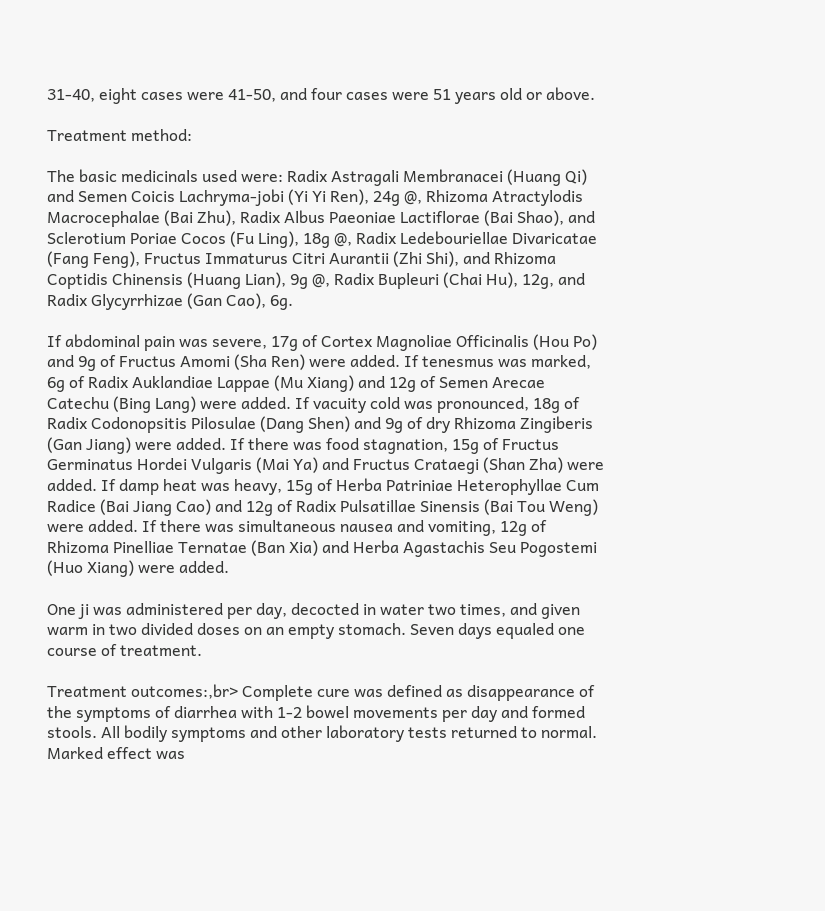31-40, eight cases were 41-50, and four cases were 51 years old or above.

Treatment method:

The basic medicinals used were: Radix Astragali Membranacei (Huang Qi) and Semen Coicis Lachryma-jobi (Yi Yi Ren), 24g @, Rhizoma Atractylodis Macrocephalae (Bai Zhu), Radix Albus Paeoniae Lactiflorae (Bai Shao), and Sclerotium Poriae Cocos (Fu Ling), 18g @, Radix Ledebouriellae Divaricatae (Fang Feng), Fructus Immaturus Citri Aurantii (Zhi Shi), and Rhizoma Coptidis Chinensis (Huang Lian), 9g @, Radix Bupleuri (Chai Hu), 12g, and Radix Glycyrrhizae (Gan Cao), 6g.

If abdominal pain was severe, 17g of Cortex Magnoliae Officinalis (Hou Po) and 9g of Fructus Amomi (Sha Ren) were added. If tenesmus was marked, 6g of Radix Auklandiae Lappae (Mu Xiang) and 12g of Semen Arecae Catechu (Bing Lang) were added. If vacuity cold was pronounced, 18g of Radix Codonopsitis Pilosulae (Dang Shen) and 9g of dry Rhizoma Zingiberis (Gan Jiang) were added. If there was food stagnation, 15g of Fructus Germinatus Hordei Vulgaris (Mai Ya) and Fructus Crataegi (Shan Zha) were added. If damp heat was heavy, 15g of Herba Patriniae Heterophyllae Cum Radice (Bai Jiang Cao) and 12g of Radix Pulsatillae Sinensis (Bai Tou Weng) were added. If there was simultaneous nausea and vomiting, 12g of Rhizoma Pinelliae Ternatae (Ban Xia) and Herba Agastachis Seu Pogostemi (Huo Xiang) were added.

One ji was administered per day, decocted in water two times, and given warm in two divided doses on an empty stomach. Seven days equaled one course of treatment.

Treatment outcomes:,br> Complete cure was defined as disappearance of the symptoms of diarrhea with 1-2 bowel movements per day and formed stools. All bodily symptoms and other laboratory tests returned to normal. Marked effect was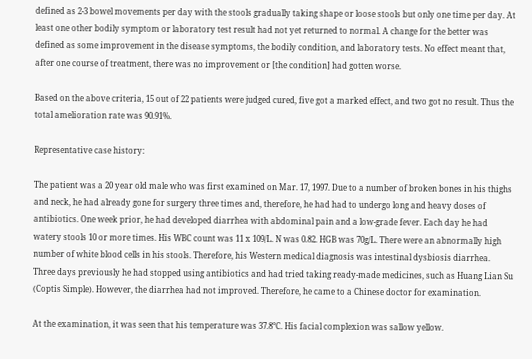defined as 2-3 bowel movements per day with the stools gradually taking shape or loose stools but only one time per day. At least one other bodily symptom or laboratory test result had not yet returned to normal. A change for the better was defined as some improvement in the disease symptoms, the bodily condition, and laboratory tests. No effect meant that, after one course of treatment, there was no improvement or [the condition] had gotten worse.

Based on the above criteria, 15 out of 22 patients were judged cured, five got a marked effect, and two got no result. Thus the total amelioration rate was 90.91%.

Representative case history:

The patient was a 20 year old male who was first examined on Mar. 17, 1997. Due to a number of broken bones in his thighs and neck, he had already gone for surgery three times and, therefore, he had had to undergo long and heavy doses of antibiotics. One week prior, he had developed diarrhea with abdominal pain and a low-grade fever. Each day he had watery stools 10 or more times. His WBC count was 11 x 109/L. N was 0.82. HGB was 70g/L. There were an abnormally high number of white blood cells in his stools. Therefore, his Western medical diagnosis was intestinal dysbiosis diarrhea. Three days previously he had stopped using antibiotics and had tried taking ready-made medicines, such as Huang Lian Su (Coptis Simple). However, the diarrhea had not improved. Therefore, he came to a Chinese doctor for examination.

At the examination, it was seen that his temperature was 37.8°C. His facial complexion was sallow yellow.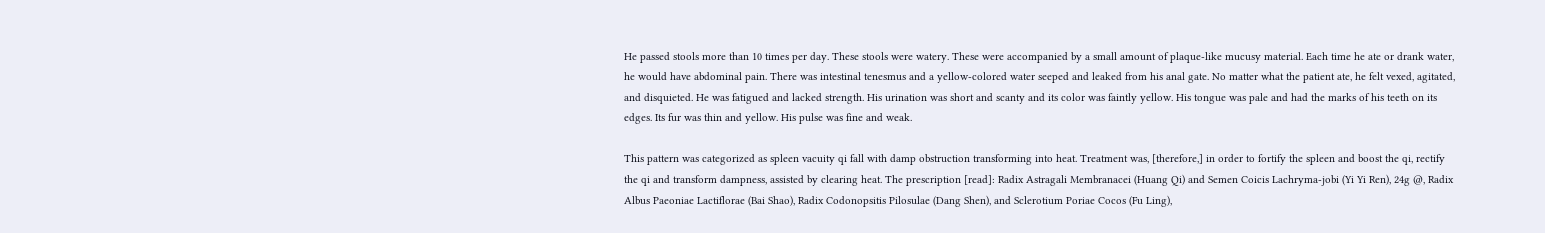He passed stools more than 10 times per day. These stools were watery. These were accompanied by a small amount of plaque-like mucusy material. Each time he ate or drank water, he would have abdominal pain. There was intestinal tenesmus and a yellow-colored water seeped and leaked from his anal gate. No matter what the patient ate, he felt vexed, agitated, and disquieted. He was fatigued and lacked strength. His urination was short and scanty and its color was faintly yellow. His tongue was pale and had the marks of his teeth on its edges. Its fur was thin and yellow. His pulse was fine and weak.

This pattern was categorized as spleen vacuity qi fall with damp obstruction transforming into heat. Treatment was, [therefore,] in order to fortify the spleen and boost the qi, rectify the qi and transform dampness, assisted by clearing heat. The prescription [read]: Radix Astragali Membranacei (Huang Qi) and Semen Coicis Lachryma-jobi (Yi Yi Ren), 24g @, Radix Albus Paeoniae Lactiflorae (Bai Shao), Radix Codonopsitis Pilosulae (Dang Shen), and Sclerotium Poriae Cocos (Fu Ling),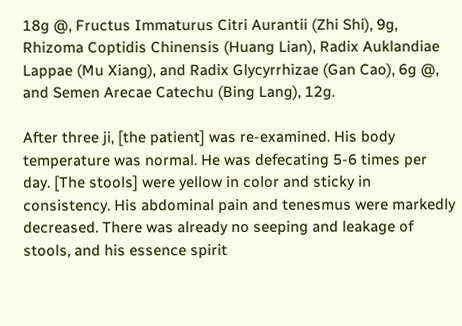18g @, Fructus Immaturus Citri Aurantii (Zhi Shi), 9g, Rhizoma Coptidis Chinensis (Huang Lian), Radix Auklandiae Lappae (Mu Xiang), and Radix Glycyrrhizae (Gan Cao), 6g @, and Semen Arecae Catechu (Bing Lang), 12g.

After three ji, [the patient] was re-examined. His body temperature was normal. He was defecating 5-6 times per day. [The stools] were yellow in color and sticky in consistency. His abdominal pain and tenesmus were markedly decreased. There was already no seeping and leakage of stools, and his essence spirit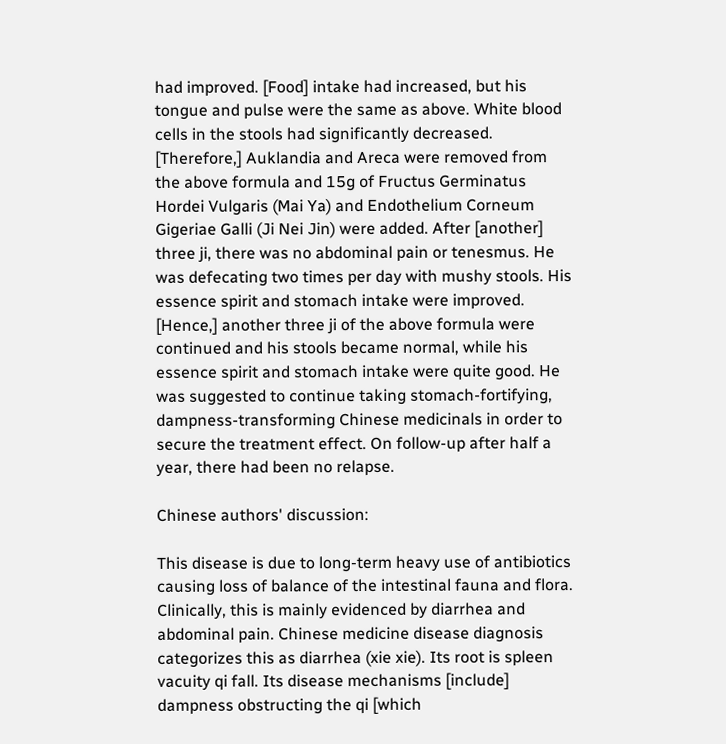had improved. [Food] intake had increased, but his tongue and pulse were the same as above. White blood cells in the stools had significantly decreased. [Therefore,] Auklandia and Areca were removed from the above formula and 15g of Fructus Germinatus Hordei Vulgaris (Mai Ya) and Endothelium Corneum Gigeriae Galli (Ji Nei Jin) were added. After [another] three ji, there was no abdominal pain or tenesmus. He was defecating two times per day with mushy stools. His essence spirit and stomach intake were improved. [Hence,] another three ji of the above formula were continued and his stools became normal, while his essence spirit and stomach intake were quite good. He was suggested to continue taking stomach-fortifying, dampness-transforming Chinese medicinals in order to secure the treatment effect. On follow-up after half a year, there had been no relapse.

Chinese authors' discussion:

This disease is due to long-term heavy use of antibiotics causing loss of balance of the intestinal fauna and flora. Clinically, this is mainly evidenced by diarrhea and abdominal pain. Chinese medicine disease diagnosis categorizes this as diarrhea (xie xie). Its root is spleen vacuity qi fall. Its disease mechanisms [include] dampness obstructing the qi [which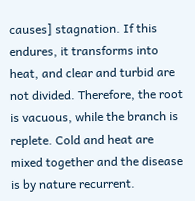causes] stagnation. If this endures, it transforms into heat, and clear and turbid are not divided. Therefore, the root is vacuous, while the branch is replete. Cold and heat are mixed together and the disease is by nature recurrent.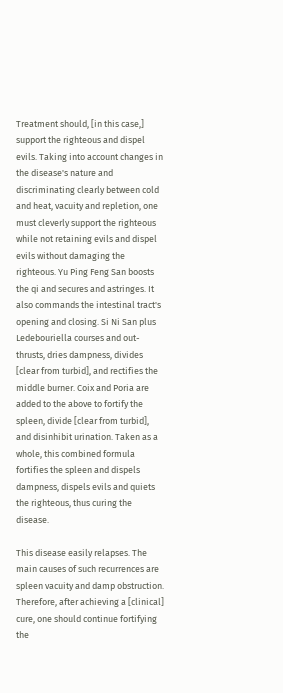Treatment should, [in this case,] support the righteous and dispel evils. Taking into account changes in the disease's nature and discriminating clearly between cold and heat, vacuity and repletion, one must cleverly support the righteous while not retaining evils and dispel evils without damaging the righteous. Yu Ping Feng San boosts the qi and secures and astringes. It also commands the intestinal tract's opening and closing. Si Ni San plus Ledebouriella courses and out-thrusts, dries dampness, divides [clear from turbid], and rectifies the middle burner. Coix and Poria are added to the above to fortify the spleen, divide [clear from turbid], and disinhibit urination. Taken as a whole, this combined formula fortifies the spleen and dispels dampness, dispels evils and quiets the righteous, thus curing the disease.

This disease easily relapses. The main causes of such recurrences are spleen vacuity and damp obstruction. Therefore, after achieving a [clinical] cure, one should continue fortifying the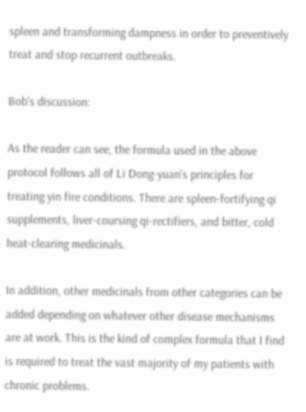spleen and transforming dampness in order to preventively treat and stop recurrent outbreaks.

Bob's discussion:

As the reader can see, the formula used in the above protocol follows all of Li Dong-yuan's principles for treating yin fire conditions. There are spleen-fortifying qi supplements, liver-coursing qi-rectifiers, and bitter, cold heat-clearing medicinals.

In addition, other medicinals from other categories can be added depending on whatever other disease mechanisms are at work. This is the kind of complex formula that I find is required to treat the vast majority of my patients with chronic problems.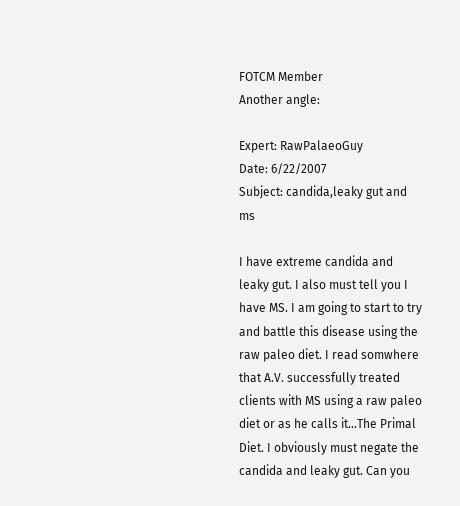FOTCM Member
Another angle:

Expert: RawPalaeoGuy
Date: 6/22/2007
Subject: candida,leaky gut and ms

I have extreme candida and leaky gut. I also must tell you I have MS. I am going to start to try and battle this disease using the raw paleo diet. I read somwhere that A.V. successfully treated clients with MS using a raw paleo diet or as he calls it...The Primal Diet. I obviously must negate the candida and leaky gut. Can you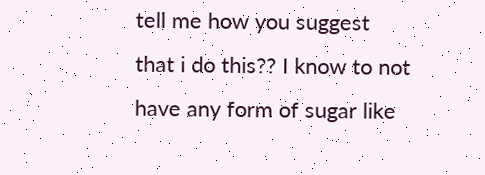tell me how you suggest that i do this?? I know to not have any form of sugar like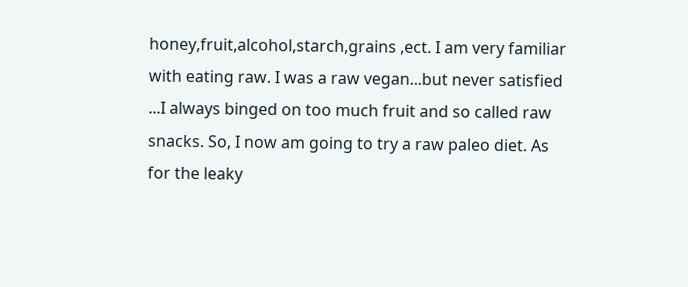honey,fruit,alcohol,starch,grains ,ect. I am very familiar with eating raw. I was a raw vegan...but never satisfied ...I always binged on too much fruit and so called raw snacks. So, I now am going to try a raw paleo diet. As for the leaky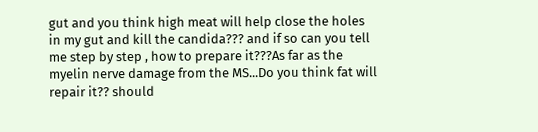gut and you think high meat will help close the holes in my gut and kill the candida??? and if so can you tell me step by step , how to prepare it???As far as the myelin nerve damage from the MS...Do you think fat will repair it?? should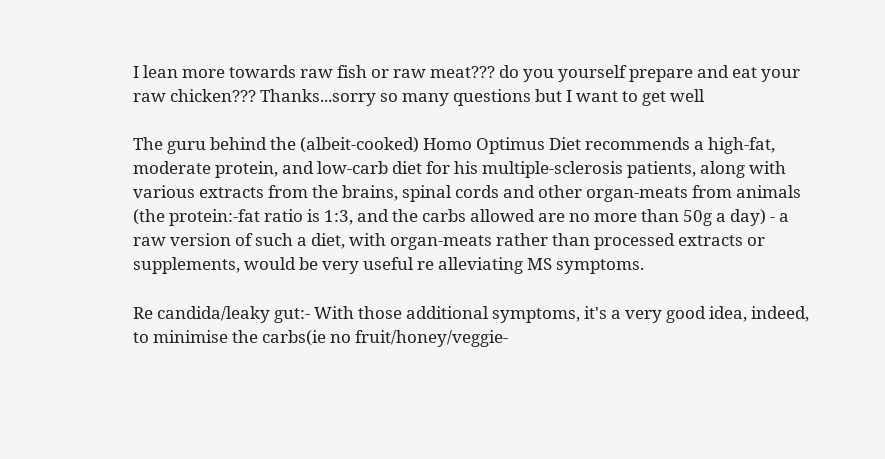I lean more towards raw fish or raw meat??? do you yourself prepare and eat your raw chicken??? Thanks...sorry so many questions but I want to get well

The guru behind the (albeit-cooked) Homo Optimus Diet recommends a high-fat, moderate protein, and low-carb diet for his multiple-sclerosis patients, along with various extracts from the brains, spinal cords and other organ-meats from animals (the protein:-fat ratio is 1:3, and the carbs allowed are no more than 50g a day) - a raw version of such a diet, with organ-meats rather than processed extracts or supplements, would be very useful re alleviating MS symptoms.

Re candida/leaky gut:- With those additional symptoms, it's a very good idea, indeed, to minimise the carbs(ie no fruit/honey/veggie-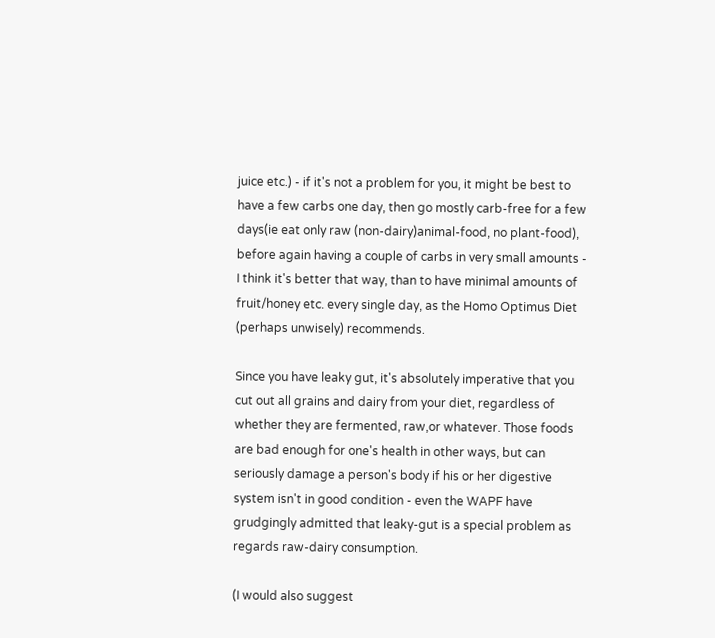juice etc.) - if it's not a problem for you, it might be best to have a few carbs one day, then go mostly carb-free for a few days(ie eat only raw (non-dairy)animal-food, no plant-food), before again having a couple of carbs in very small amounts - I think it's better that way, than to have minimal amounts of fruit/honey etc. every single day, as the Homo Optimus Diet (perhaps unwisely) recommends.

Since you have leaky gut, it's absolutely imperative that you cut out all grains and dairy from your diet, regardless of whether they are fermented, raw,or whatever. Those foods are bad enough for one's health in other ways, but can seriously damage a person's body if his or her digestive system isn't in good condition - even the WAPF have grudgingly admitted that leaky-gut is a special problem as regards raw-dairy consumption.

(I would also suggest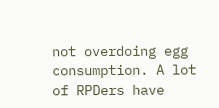not overdoing egg consumption. A lot of RPDers have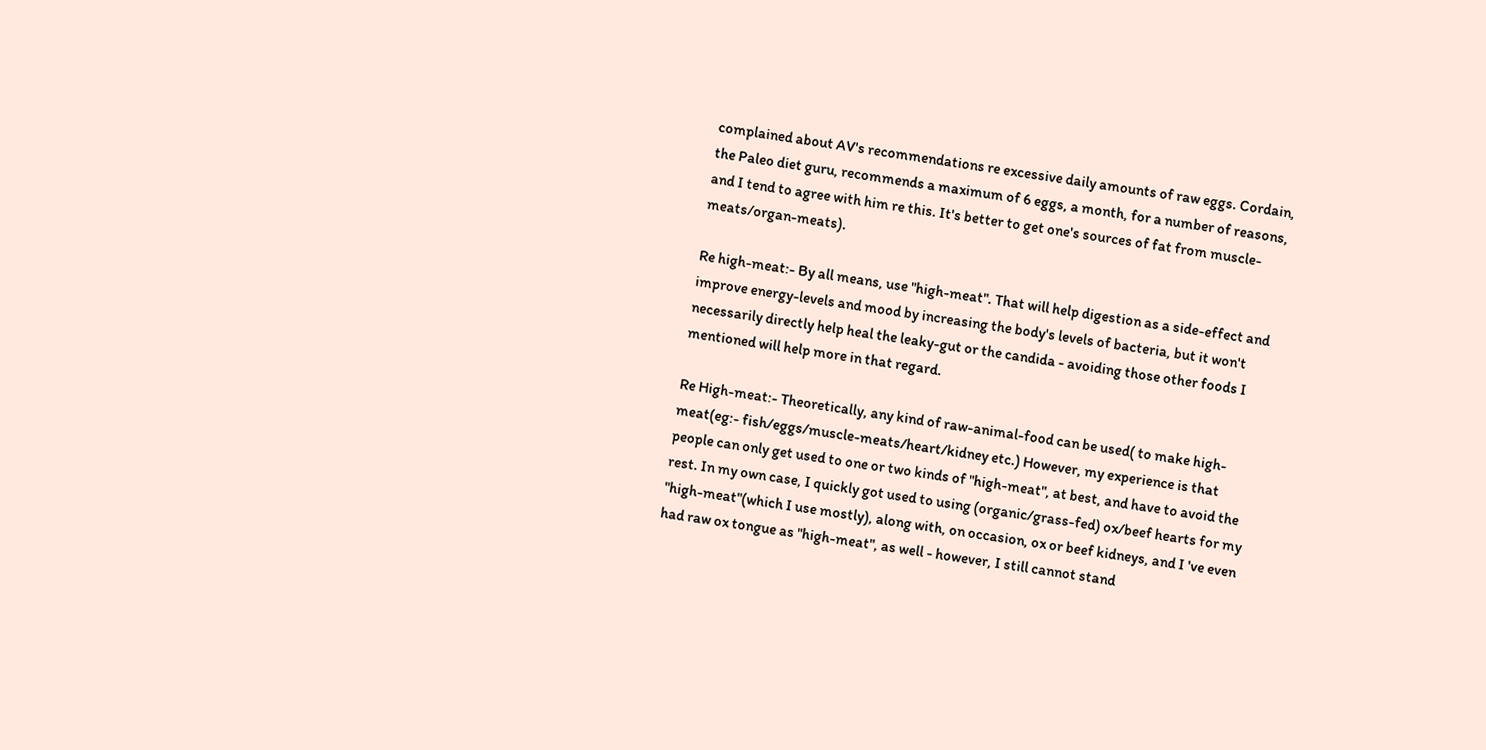complained about AV's recommendations re excessive daily amounts of raw eggs. Cordain, the Paleo diet guru, recommends a maximum of 6 eggs, a month, for a number of reasons, and I tend to agree with him re this. It's better to get one's sources of fat from muscle-meats/organ-meats).

Re high-meat:- By all means, use "high-meat". That will help digestion as a side-effect and improve energy-levels and mood by increasing the body's levels of bacteria, but it won't necessarily directly help heal the leaky-gut or the candida - avoiding those other foods I mentioned will help more in that regard.

Re High-meat:- Theoretically, any kind of raw-animal-food can be used( to make high-meat(eg:- fish/eggs/muscle-meats/heart/kidney etc.) However, my experience is that people can only get used to one or two kinds of "high-meat", at best, and have to avoid the rest. In my own case, I quickly got used to using (organic/grass-fed) ox/beef hearts for my "high-meat"(which I use mostly), along with, on occasion, ox or beef kidneys, and I 've even had raw ox tongue as "high-meat", as well - however, I still cannot stand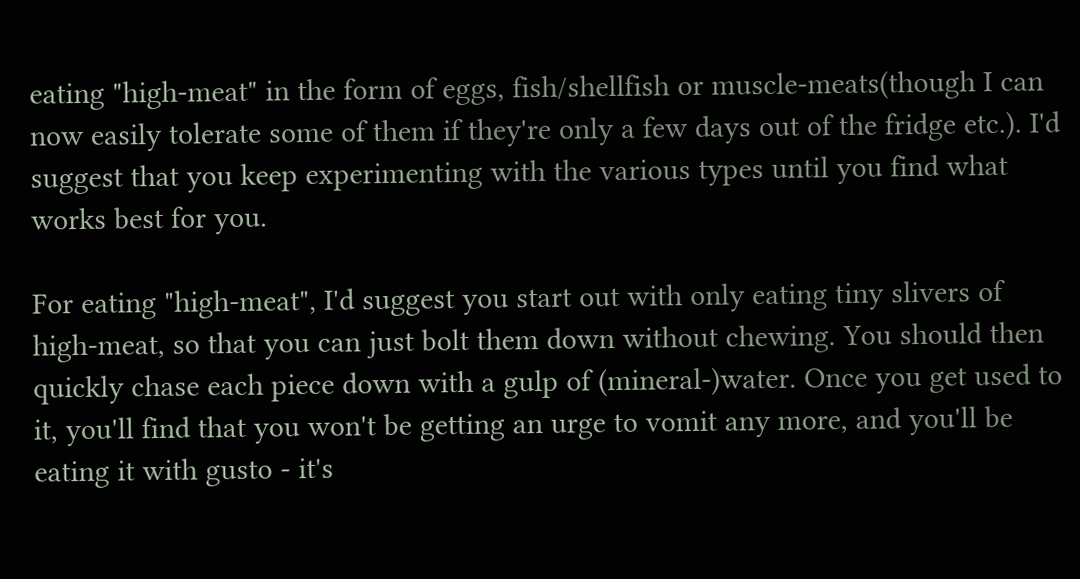eating "high-meat" in the form of eggs, fish/shellfish or muscle-meats(though I can now easily tolerate some of them if they're only a few days out of the fridge etc.). I'd suggest that you keep experimenting with the various types until you find what works best for you.

For eating "high-meat", I'd suggest you start out with only eating tiny slivers of high-meat, so that you can just bolt them down without chewing. You should then quickly chase each piece down with a gulp of (mineral-)water. Once you get used to it, you'll find that you won't be getting an urge to vomit any more, and you'll be eating it with gusto - it's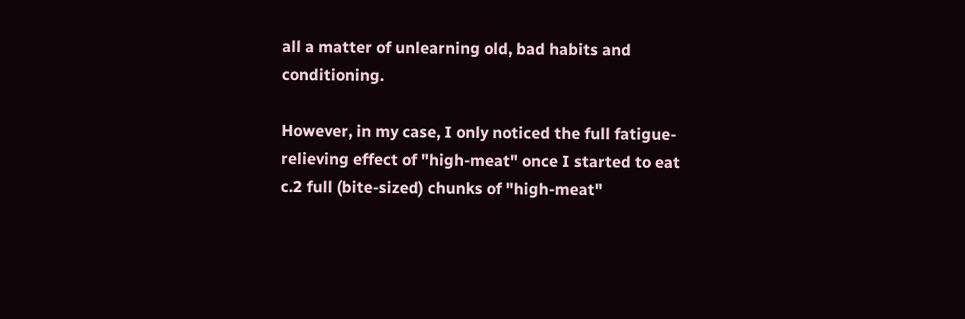all a matter of unlearning old, bad habits and conditioning.

However, in my case, I only noticed the full fatigue-relieving effect of "high-meat" once I started to eat c.2 full (bite-sized) chunks of "high-meat"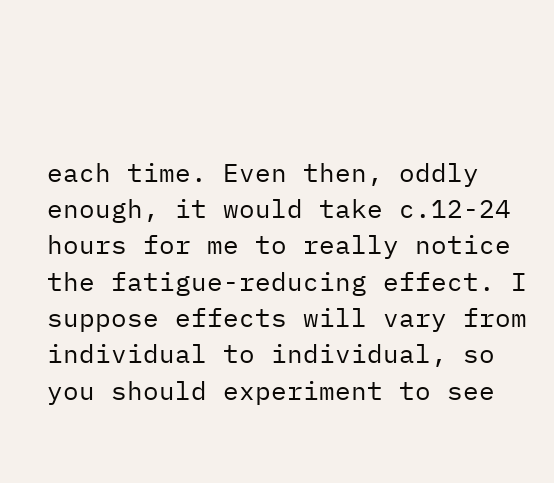each time. Even then, oddly enough, it would take c.12-24 hours for me to really notice the fatigue-reducing effect. I suppose effects will vary from individual to individual, so you should experiment to see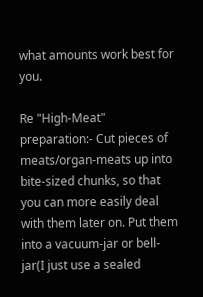what amounts work best for you.

Re "High-Meat" preparation:- Cut pieces of meats/organ-meats up into bite-sized chunks, so that you can more easily deal with them later on. Put them into a vacuum-jar or bell-jar(I just use a sealed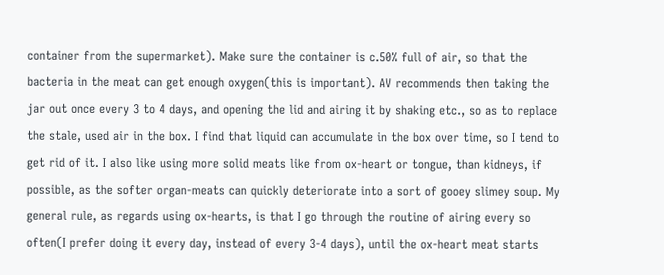container from the supermarket). Make sure the container is c.50% full of air, so that the bacteria in the meat can get enough oxygen(this is important). AV recommends then taking the jar out once every 3 to 4 days, and opening the lid and airing it by shaking etc., so as to replace the stale, used air in the box. I find that liquid can accumulate in the box over time, so I tend to get rid of it. I also like using more solid meats like from ox-heart or tongue, than kidneys, if possible, as the softer organ-meats can quickly deteriorate into a sort of gooey slimey soup. My general rule, as regards using ox-hearts, is that I go through the routine of airing every so often(I prefer doing it every day, instead of every 3-4 days), until the ox-heart meat starts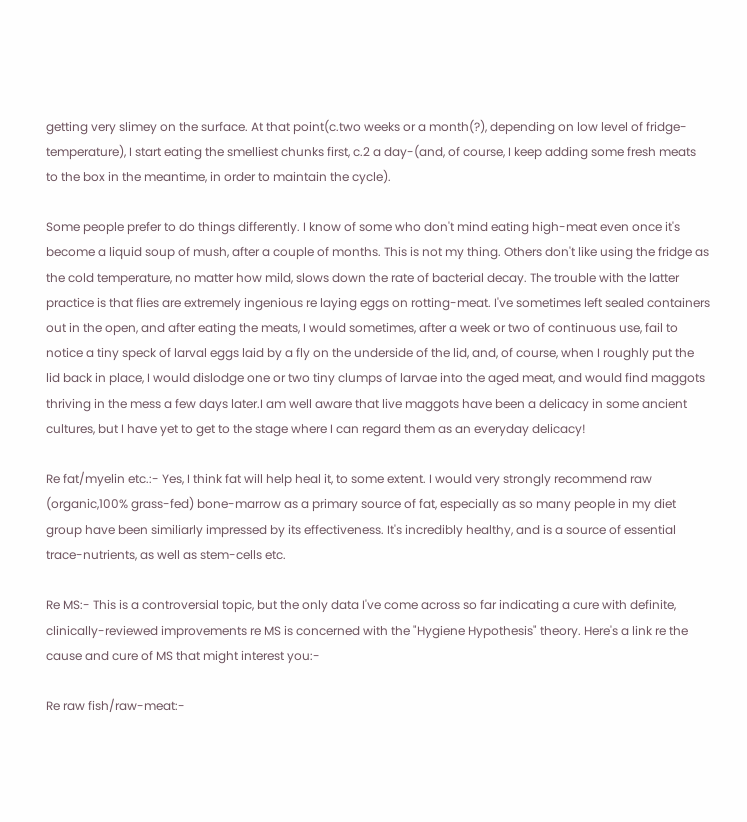getting very slimey on the surface. At that point(c.two weeks or a month(?), depending on low level of fridge-temperature), I start eating the smelliest chunks first, c.2 a day-(and, of course, I keep adding some fresh meats to the box in the meantime, in order to maintain the cycle).

Some people prefer to do things differently. I know of some who don't mind eating high-meat even once it's become a liquid soup of mush, after a couple of months. This is not my thing. Others don't like using the fridge as the cold temperature, no matter how mild, slows down the rate of bacterial decay. The trouble with the latter practice is that flies are extremely ingenious re laying eggs on rotting-meat. I've sometimes left sealed containers out in the open, and after eating the meats, I would sometimes, after a week or two of continuous use, fail to notice a tiny speck of larval eggs laid by a fly on the underside of the lid, and, of course, when I roughly put the lid back in place, I would dislodge one or two tiny clumps of larvae into the aged meat, and would find maggots thriving in the mess a few days later.I am well aware that live maggots have been a delicacy in some ancient cultures, but I have yet to get to the stage where I can regard them as an everyday delicacy!

Re fat/myelin etc.:- Yes, I think fat will help heal it, to some extent. I would very strongly recommend raw (organic,100% grass-fed) bone-marrow as a primary source of fat, especially as so many people in my diet group have been similiarly impressed by its effectiveness. It's incredibly healthy, and is a source of essential trace-nutrients, as well as stem-cells etc.

Re MS:- This is a controversial topic, but the only data I've come across so far indicating a cure with definite, clinically-reviewed improvements re MS is concerned with the "Hygiene Hypothesis" theory. Here's a link re the cause and cure of MS that might interest you:-

Re raw fish/raw-meat:-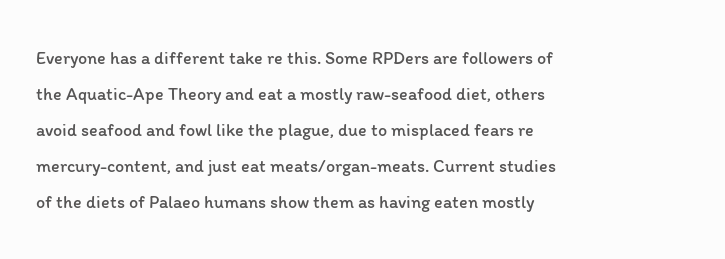Everyone has a different take re this. Some RPDers are followers of the Aquatic-Ape Theory and eat a mostly raw-seafood diet, others avoid seafood and fowl like the plague, due to misplaced fears re mercury-content, and just eat meats/organ-meats. Current studies of the diets of Palaeo humans show them as having eaten mostly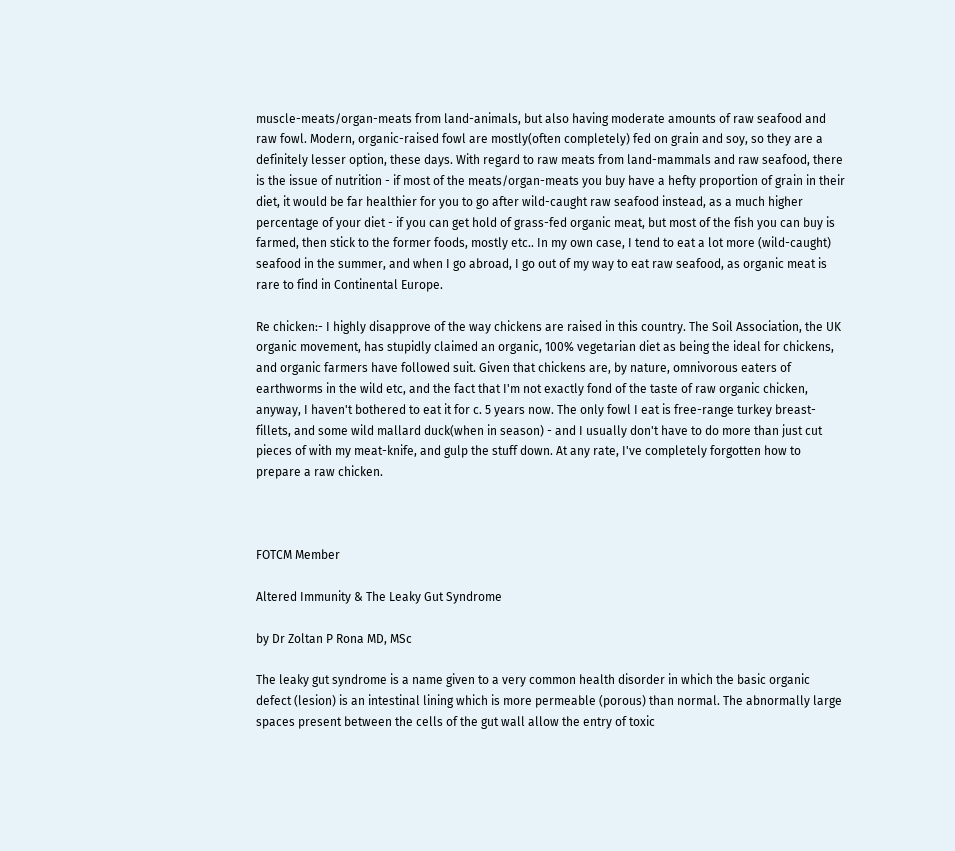muscle-meats/organ-meats from land-animals, but also having moderate amounts of raw seafood and raw fowl. Modern, organic-raised fowl are mostly(often completely) fed on grain and soy, so they are a definitely lesser option, these days. With regard to raw meats from land-mammals and raw seafood, there is the issue of nutrition - if most of the meats/organ-meats you buy have a hefty proportion of grain in their diet, it would be far healthier for you to go after wild-caught raw seafood instead, as a much higher percentage of your diet - if you can get hold of grass-fed organic meat, but most of the fish you can buy is farmed, then stick to the former foods, mostly etc.. In my own case, I tend to eat a lot more (wild-caught) seafood in the summer, and when I go abroad, I go out of my way to eat raw seafood, as organic meat is rare to find in Continental Europe.

Re chicken:- I highly disapprove of the way chickens are raised in this country. The Soil Association, the UK organic movement, has stupidly claimed an organic, 100% vegetarian diet as being the ideal for chickens, and organic farmers have followed suit. Given that chickens are, by nature, omnivorous eaters of earthworms in the wild etc, and the fact that I'm not exactly fond of the taste of raw organic chicken, anyway, I haven't bothered to eat it for c. 5 years now. The only fowl I eat is free-range turkey breast-fillets, and some wild mallard duck(when in season) - and I usually don't have to do more than just cut pieces of with my meat-knife, and gulp the stuff down. At any rate, I've completely forgotten how to prepare a raw chicken.



FOTCM Member

Altered Immunity & The Leaky Gut Syndrome

by Dr Zoltan P Rona MD, MSc

The leaky gut syndrome is a name given to a very common health disorder in which the basic organic defect (lesion) is an intestinal lining which is more permeable (porous) than normal. The abnormally large spaces present between the cells of the gut wall allow the entry of toxic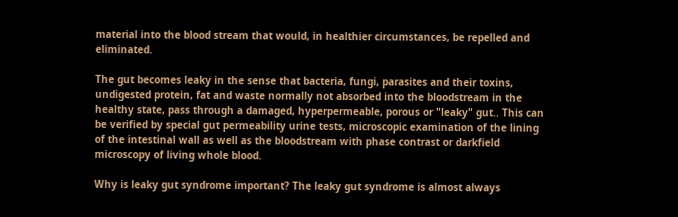material into the blood stream that would, in healthier circumstances, be repelled and eliminated.

The gut becomes leaky in the sense that bacteria, fungi, parasites and their toxins, undigested protein, fat and waste normally not absorbed into the bloodstream in the healthy state, pass through a damaged, hyperpermeable, porous or "leaky" gut.. This can be verified by special gut permeability urine tests, microscopic examination of the lining of the intestinal wall as well as the bloodstream with phase contrast or darkfield microscopy of living whole blood.

Why is leaky gut syndrome important? The leaky gut syndrome is almost always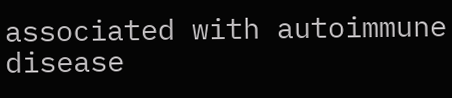associated with autoimmune disease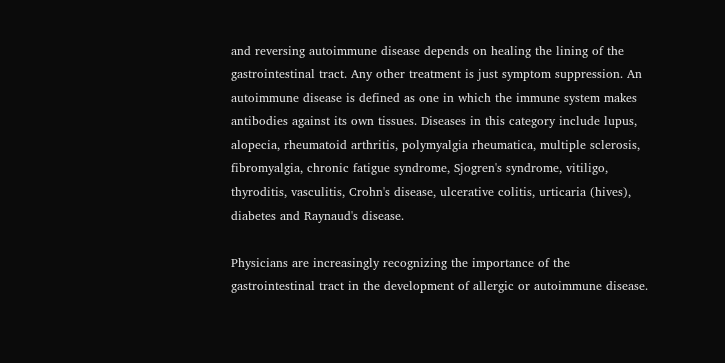and reversing autoimmune disease depends on healing the lining of the gastrointestinal tract. Any other treatment is just symptom suppression. An autoimmune disease is defined as one in which the immune system makes antibodies against its own tissues. Diseases in this category include lupus, alopecia, rheumatoid arthritis, polymyalgia rheumatica, multiple sclerosis, fibromyalgia, chronic fatigue syndrome, Sjogren's syndrome, vitiligo, thyroditis, vasculitis, Crohn's disease, ulcerative colitis, urticaria (hives), diabetes and Raynaud's disease.

Physicians are increasingly recognizing the importance of the gastrointestinal tract in the development of allergic or autoimmune disease.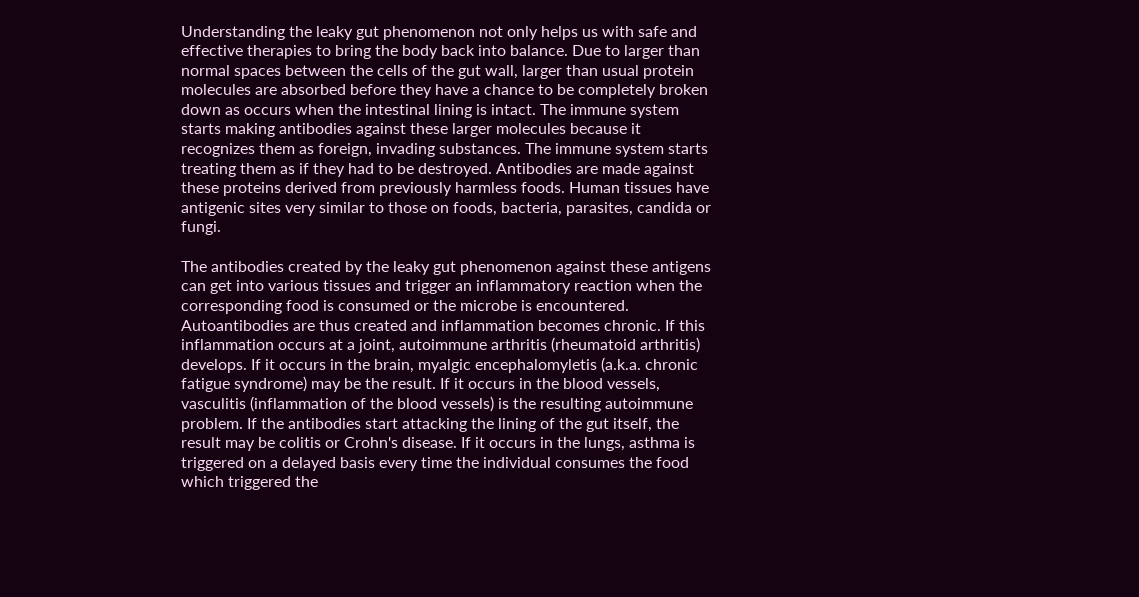Understanding the leaky gut phenomenon not only helps us with safe and effective therapies to bring the body back into balance. Due to larger than normal spaces between the cells of the gut wall, larger than usual protein molecules are absorbed before they have a chance to be completely broken down as occurs when the intestinal lining is intact. The immune system starts making antibodies against these larger molecules because it recognizes them as foreign, invading substances. The immune system starts treating them as if they had to be destroyed. Antibodies are made against these proteins derived from previously harmless foods. Human tissues have antigenic sites very similar to those on foods, bacteria, parasites, candida or fungi.

The antibodies created by the leaky gut phenomenon against these antigens can get into various tissues and trigger an inflammatory reaction when the corresponding food is consumed or the microbe is encountered. Autoantibodies are thus created and inflammation becomes chronic. If this inflammation occurs at a joint, autoimmune arthritis (rheumatoid arthritis) develops. If it occurs in the brain, myalgic encephalomyletis (a.k.a. chronic fatigue syndrome) may be the result. If it occurs in the blood vessels, vasculitis (inflammation of the blood vessels) is the resulting autoimmune problem. If the antibodies start attacking the lining of the gut itself, the result may be colitis or Crohn's disease. If it occurs in the lungs, asthma is triggered on a delayed basis every time the individual consumes the food which triggered the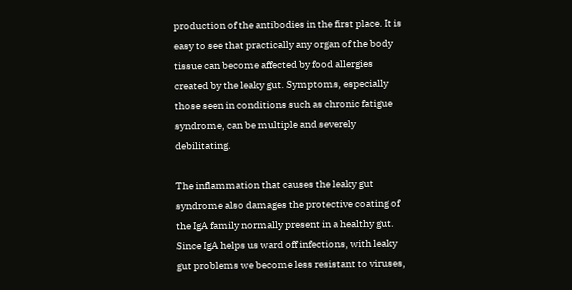production of the antibodies in the first place. It is easy to see that practically any organ of the body tissue can become affected by food allergies created by the leaky gut. Symptoms, especially those seen in conditions such as chronic fatigue syndrome, can be multiple and severely debilitating.

The inflammation that causes the leaky gut syndrome also damages the protective coating of the IgA family normally present in a healthy gut. Since IgA helps us ward off infections, with leaky gut problems we become less resistant to viruses,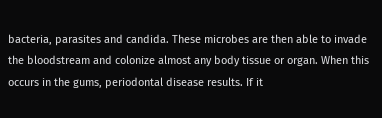bacteria, parasites and candida. These microbes are then able to invade the bloodstream and colonize almost any body tissue or organ. When this occurs in the gums, periodontal disease results. If it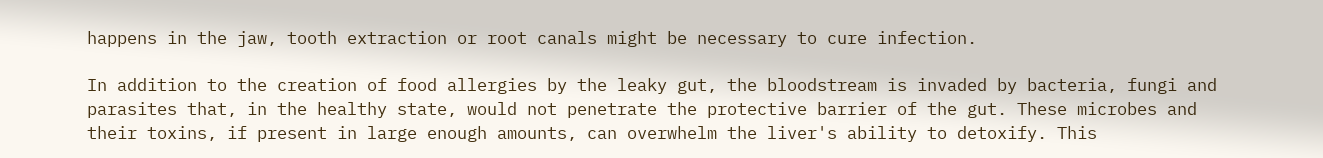happens in the jaw, tooth extraction or root canals might be necessary to cure infection.

In addition to the creation of food allergies by the leaky gut, the bloodstream is invaded by bacteria, fungi and parasites that, in the healthy state, would not penetrate the protective barrier of the gut. These microbes and their toxins, if present in large enough amounts, can overwhelm the liver's ability to detoxify. This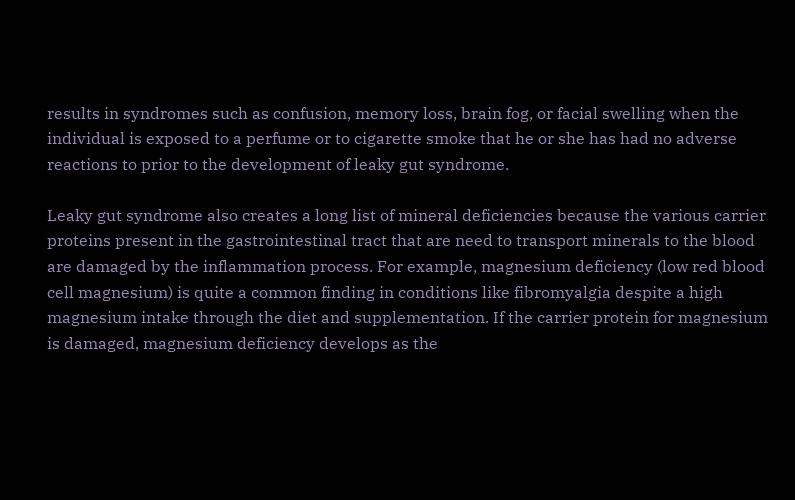results in syndromes such as confusion, memory loss, brain fog, or facial swelling when the individual is exposed to a perfume or to cigarette smoke that he or she has had no adverse reactions to prior to the development of leaky gut syndrome.

Leaky gut syndrome also creates a long list of mineral deficiencies because the various carrier proteins present in the gastrointestinal tract that are need to transport minerals to the blood are damaged by the inflammation process. For example, magnesium deficiency (low red blood cell magnesium) is quite a common finding in conditions like fibromyalgia despite a high magnesium intake through the diet and supplementation. If the carrier protein for magnesium is damaged, magnesium deficiency develops as the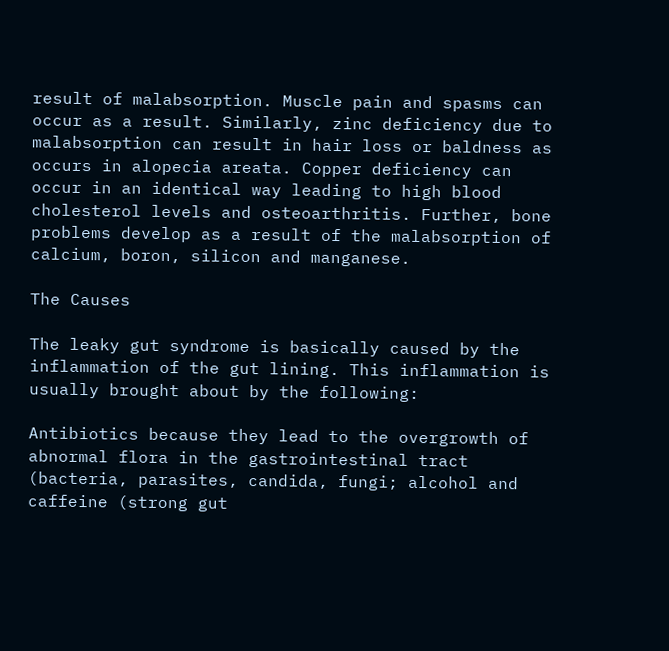result of malabsorption. Muscle pain and spasms can occur as a result. Similarly, zinc deficiency due to malabsorption can result in hair loss or baldness as occurs in alopecia areata. Copper deficiency can occur in an identical way leading to high blood cholesterol levels and osteoarthritis. Further, bone problems develop as a result of the malabsorption of calcium, boron, silicon and manganese.

The Causes

The leaky gut syndrome is basically caused by the inflammation of the gut lining. This inflammation is usually brought about by the following:

Antibiotics because they lead to the overgrowth of abnormal flora in the gastrointestinal tract (bacteria, parasites, candida, fungi; alcohol and caffeine (strong gut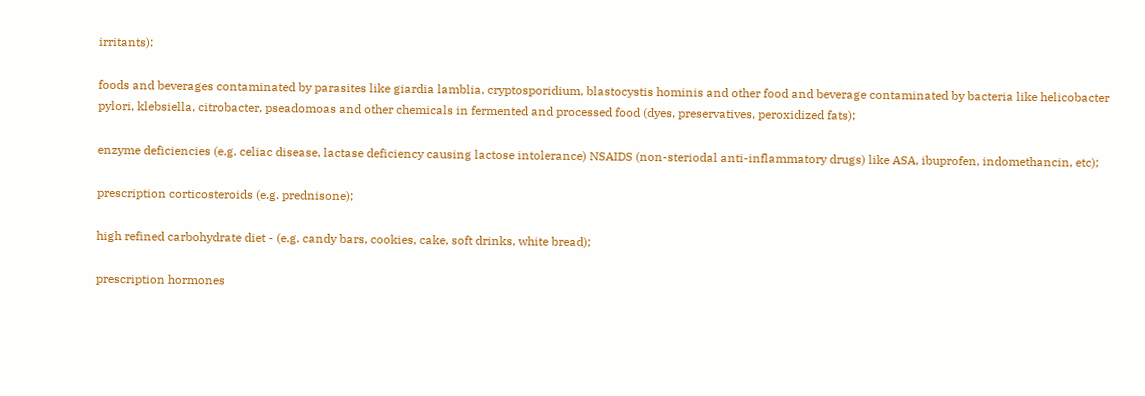irritants):

foods and beverages contaminated by parasites like giardia lamblia, cryptosporidium, blastocystis hominis and other food and beverage contaminated by bacteria like helicobacter pylori, klebsiella, citrobacter, pseadomoas and other chemicals in fermented and processed food (dyes, preservatives, peroxidized fats);

enzyme deficiencies (e.g. celiac disease, lactase deficiency causing lactose intolerance) NSAIDS (non-steriodal anti-inflammatory drugs) like ASA, ibuprofen, indomethancin, etc);

prescription corticosteroids (e.g. prednisone);

high refined carbohydrate diet - (e.g. candy bars, cookies, cake, soft drinks, white bread);

prescription hormones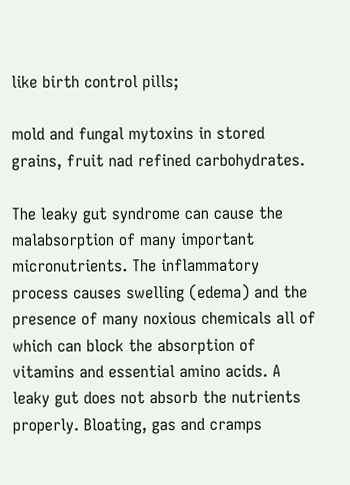like birth control pills;

mold and fungal mytoxins in stored grains, fruit nad refined carbohydrates.

The leaky gut syndrome can cause the malabsorption of many important micronutrients. The inflammatory process causes swelling (edema) and the presence of many noxious chemicals all of which can block the absorption of vitamins and essential amino acids. A leaky gut does not absorb the nutrients properly. Bloating, gas and cramps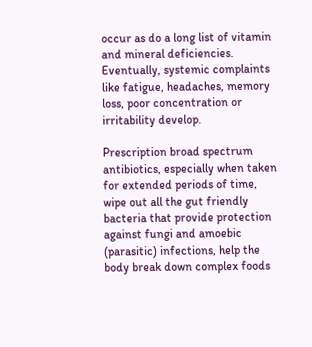occur as do a long list of vitamin and mineral deficiencies. Eventually, systemic complaints like fatigue, headaches, memory loss, poor concentration or irritability develop.

Prescription broad spectrum antibiotics, especially when taken for extended periods of time, wipe out all the gut friendly bacteria that provide protection against fungi and amoebic (parasitic) infections, help the body break down complex foods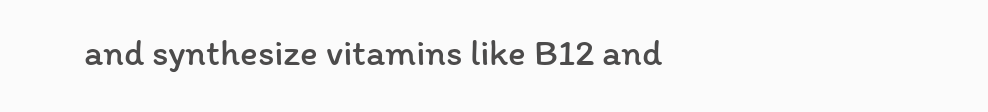and synthesize vitamins like B12 and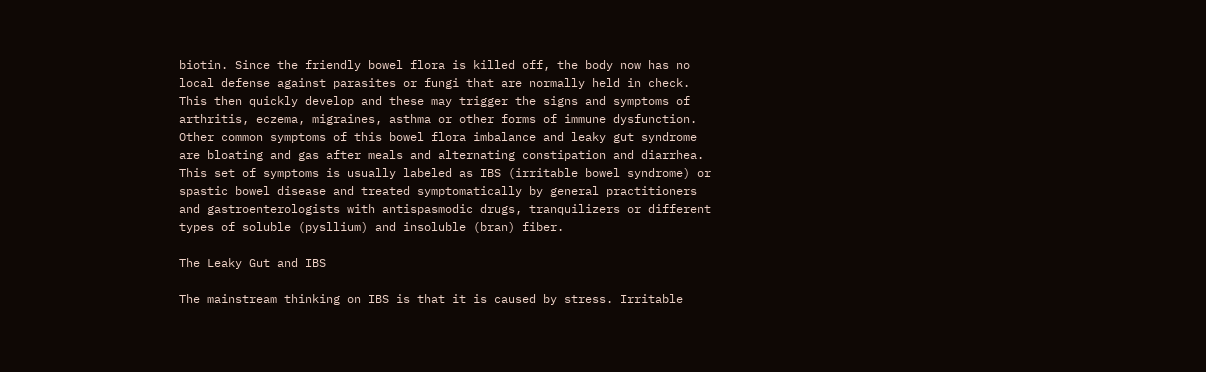biotin. Since the friendly bowel flora is killed off, the body now has no local defense against parasites or fungi that are normally held in check. This then quickly develop and these may trigger the signs and symptoms of arthritis, eczema, migraines, asthma or other forms of immune dysfunction. Other common symptoms of this bowel flora imbalance and leaky gut syndrome are bloating and gas after meals and alternating constipation and diarrhea. This set of symptoms is usually labeled as IBS (irritable bowel syndrome) or spastic bowel disease and treated symptomatically by general practitioners and gastroenterologists with antispasmodic drugs, tranquilizers or different types of soluble (pysllium) and insoluble (bran) fiber.

The Leaky Gut and IBS

The mainstream thinking on IBS is that it is caused by stress. Irritable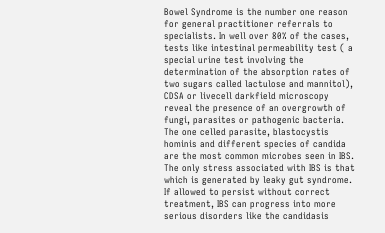Bowel Syndrome is the number one reason for general practitioner referrals to specialists. In well over 80% of the cases, tests like intestinal permeability test ( a special urine test involving the determination of the absorption rates of two sugars called lactulose and mannitol), CDSA or livecell darkfield microscopy reveal the presence of an overgrowth of fungi, parasites or pathogenic bacteria. The one celled parasite, blastocystis hominis and different species of candida are the most common microbes seen in IBS. The only stress associated with IBS is that which is generated by leaky gut syndrome. If allowed to persist without correct treatment, IBS can progress into more serious disorders like the candidasis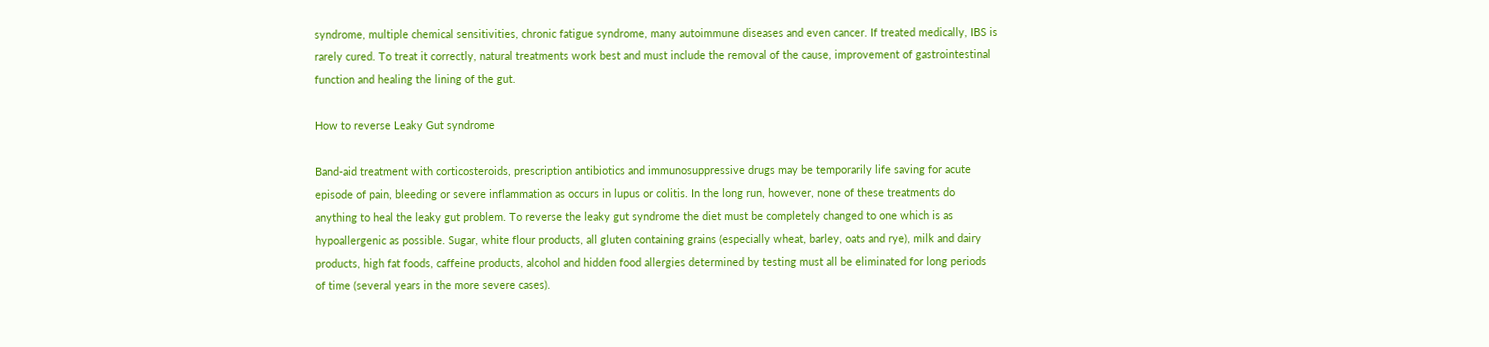syndrome, multiple chemical sensitivities, chronic fatigue syndrome, many autoimmune diseases and even cancer. If treated medically, IBS is rarely cured. To treat it correctly, natural treatments work best and must include the removal of the cause, improvement of gastrointestinal function and healing the lining of the gut.

How to reverse Leaky Gut syndrome

Band-aid treatment with corticosteroids, prescription antibiotics and immunosuppressive drugs may be temporarily life saving for acute episode of pain, bleeding or severe inflammation as occurs in lupus or colitis. In the long run, however, none of these treatments do anything to heal the leaky gut problem. To reverse the leaky gut syndrome the diet must be completely changed to one which is as hypoallergenic as possible. Sugar, white flour products, all gluten containing grains (especially wheat, barley, oats and rye), milk and dairy products, high fat foods, caffeine products, alcohol and hidden food allergies determined by testing must all be eliminated for long periods of time (several years in the more severe cases).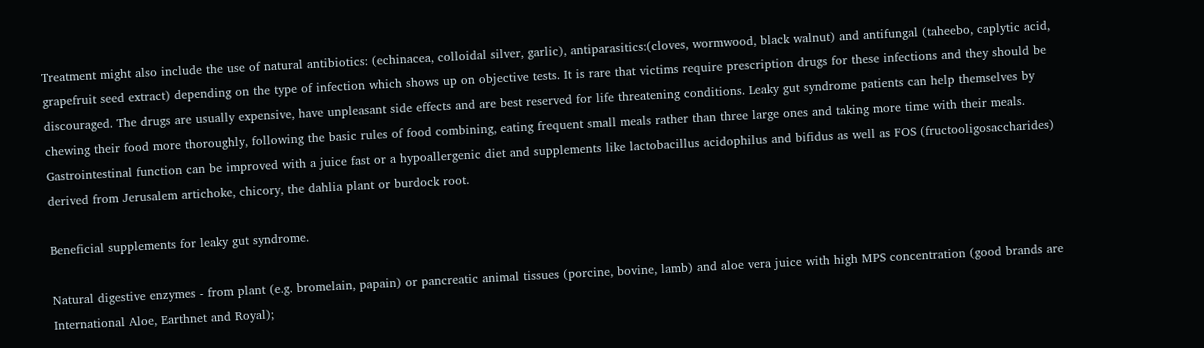Treatment might also include the use of natural antibiotics: (echinacea, colloidal silver, garlic), antiparasitics:(cloves, wormwood, black walnut) and antifungal (taheebo, caplytic acid, grapefruit seed extract) depending on the type of infection which shows up on objective tests. It is rare that victims require prescription drugs for these infections and they should be discouraged. The drugs are usually expensive, have unpleasant side effects and are best reserved for life threatening conditions. Leaky gut syndrome patients can help themselves by chewing their food more thoroughly, following the basic rules of food combining, eating frequent small meals rather than three large ones and taking more time with their meals. Gastrointestinal function can be improved with a juice fast or a hypoallergenic diet and supplements like lactobacillus acidophilus and bifidus as well as FOS (fructooligosaccharides) derived from Jerusalem artichoke, chicory, the dahlia plant or burdock root.

Beneficial supplements for leaky gut syndrome.

Natural digestive enzymes - from plant (e.g. bromelain, papain) or pancreatic animal tissues (porcine, bovine, lamb) and aloe vera juice with high MPS concentration (good brands are International Aloe, Earthnet and Royal);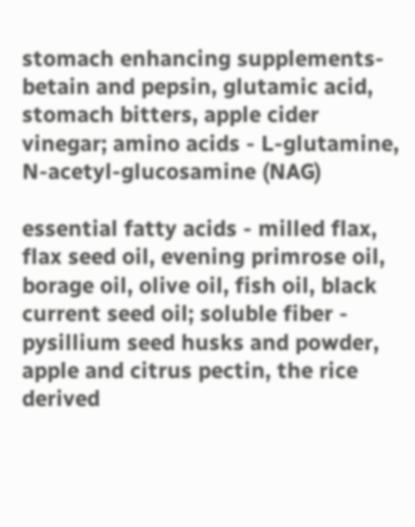stomach enhancing supplements- betain and pepsin, glutamic acid, stomach bitters, apple cider vinegar; amino acids - L-glutamine, N-acetyl-glucosamine (NAG)

essential fatty acids - milled flax, flax seed oil, evening primrose oil, borage oil, olive oil, fish oil, black current seed oil; soluble fiber - pysillium seed husks and powder, apple and citrus pectin, the rice derived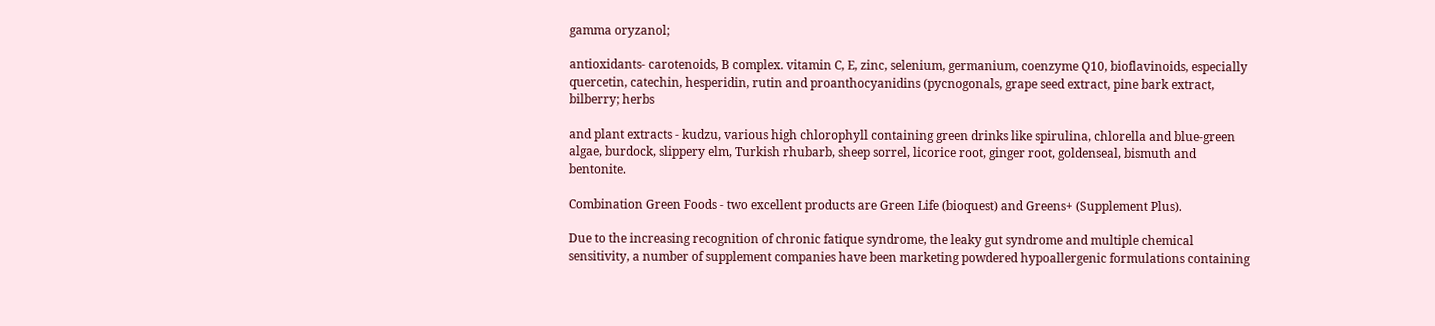gamma oryzanol;

antioxidants- carotenoids, B complex. vitamin C, E, zinc, selenium, germanium, coenzyme Q10, bioflavinoids, especially quercetin, catechin, hesperidin, rutin and proanthocyanidins (pycnogonals, grape seed extract, pine bark extract, bilberry; herbs

and plant extracts - kudzu, various high chlorophyll containing green drinks like spirulina, chlorella and blue-green algae, burdock, slippery elm, Turkish rhubarb, sheep sorrel, licorice root, ginger root, goldenseal, bismuth and bentonite.

Combination Green Foods - two excellent products are Green Life (bioquest) and Greens+ (Supplement Plus).

Due to the increasing recognition of chronic fatique syndrome, the leaky gut syndrome and multiple chemical sensitivity, a number of supplement companies have been marketing powdered hypoallergenic formulations containing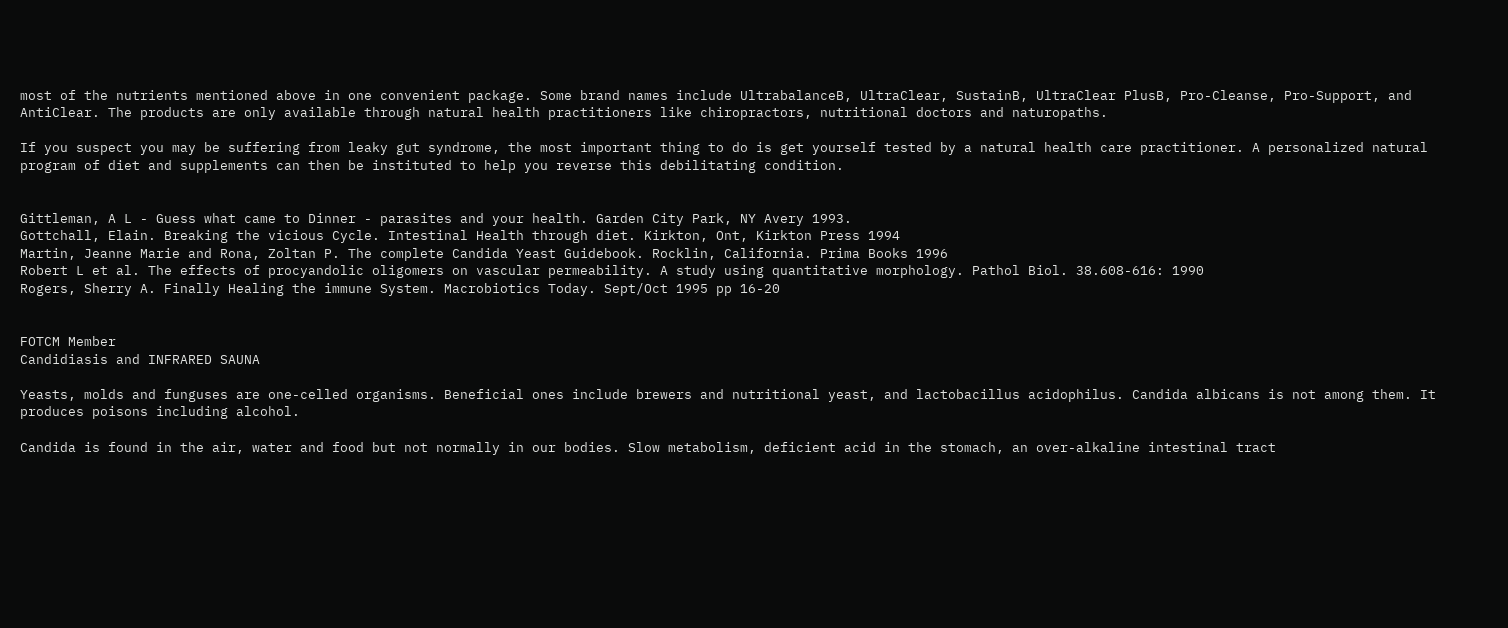most of the nutrients mentioned above in one convenient package. Some brand names include UltrabalanceB, UltraClear, SustainB, UltraClear PlusB, Pro-Cleanse, Pro-Support, and AntiClear. The products are only available through natural health practitioners like chiropractors, nutritional doctors and naturopaths.

If you suspect you may be suffering from leaky gut syndrome, the most important thing to do is get yourself tested by a natural health care practitioner. A personalized natural program of diet and supplements can then be instituted to help you reverse this debilitating condition.


Gittleman, A L - Guess what came to Dinner - parasites and your health. Garden City Park, NY Avery 1993.
Gottchall, Elain. Breaking the vicious Cycle. Intestinal Health through diet. Kirkton, Ont, Kirkton Press 1994
Martin, Jeanne Marie and Rona, Zoltan P. The complete Candida Yeast Guidebook. Rocklin, California. Prima Books 1996
Robert L et al. The effects of procyandolic oligomers on vascular permeability. A study using quantitative morphology. Pathol Biol. 38.608-616: 1990
Rogers, Sherry A. Finally Healing the immune System. Macrobiotics Today. Sept/Oct 1995 pp 16-20


FOTCM Member
Candidiasis and INFRARED SAUNA

Yeasts, molds and funguses are one-celled organisms. Beneficial ones include brewers and nutritional yeast, and lactobacillus acidophilus. Candida albicans is not among them. It produces poisons including alcohol.

Candida is found in the air, water and food but not normally in our bodies. Slow metabolism, deficient acid in the stomach, an over-alkaline intestinal tract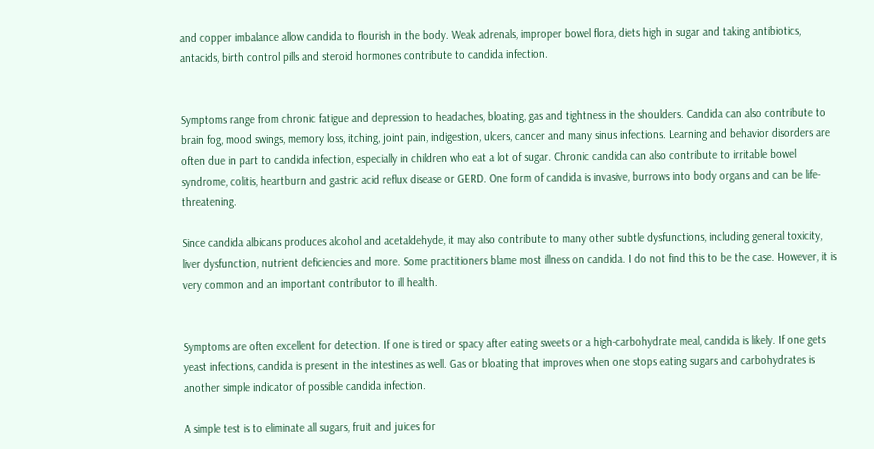and copper imbalance allow candida to flourish in the body. Weak adrenals, improper bowel flora, diets high in sugar and taking antibiotics, antacids, birth control pills and steroid hormones contribute to candida infection.


Symptoms range from chronic fatigue and depression to headaches, bloating, gas and tightness in the shoulders. Candida can also contribute to brain fog, mood swings, memory loss, itching, joint pain, indigestion, ulcers, cancer and many sinus infections. Learning and behavior disorders are often due in part to candida infection, especially in children who eat a lot of sugar. Chronic candida can also contribute to irritable bowel syndrome, colitis, heartburn and gastric acid reflux disease or GERD. One form of candida is invasive, burrows into body organs and can be life-threatening.

Since candida albicans produces alcohol and acetaldehyde, it may also contribute to many other subtle dysfunctions, including general toxicity, liver dysfunction, nutrient deficiencies and more. Some practitioners blame most illness on candida. I do not find this to be the case. However, it is very common and an important contributor to ill health.


Symptoms are often excellent for detection. If one is tired or spacy after eating sweets or a high-carbohydrate meal, candida is likely. If one gets yeast infections, candida is present in the intestines as well. Gas or bloating that improves when one stops eating sugars and carbohydrates is another simple indicator of possible candida infection.

A simple test is to eliminate all sugars, fruit and juices for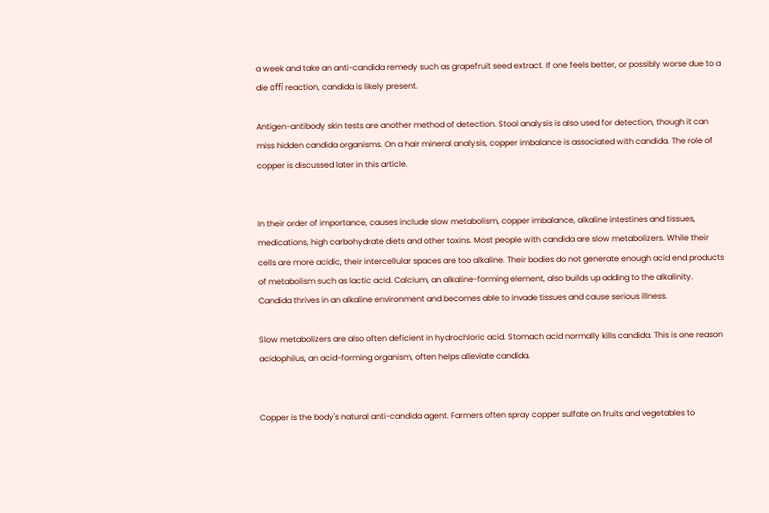a week and take an anti-candida remedy such as grapefruit seed extract. If one feels better, or possibly worse due to a die offí reaction, candida is likely present.

Antigen-antibody skin tests are another method of detection. Stool analysis is also used for detection, though it can miss hidden candida organisms. On a hair mineral analysis, copper imbalance is associated with candida. The role of copper is discussed later in this article.


In their order of importance, causes include slow metabolism, copper imbalance, alkaline intestines and tissues, medications, high carbohydrate diets and other toxins. Most people with candida are slow metabolizers. While their cells are more acidic, their intercellular spaces are too alkaline. Their bodies do not generate enough acid end products of metabolism such as lactic acid. Calcium, an alkaline-forming element, also builds up adding to the alkalinity. Candida thrives in an alkaline environment and becomes able to invade tissues and cause serious illness.

Slow metabolizers are also often deficient in hydrochloric acid. Stomach acid normally kills candida. This is one reason acidophilus, an acid-forming organism, often helps alleviate candida.


Copper is the body's natural anti-candida agent. Farmers often spray copper sulfate on fruits and vegetables to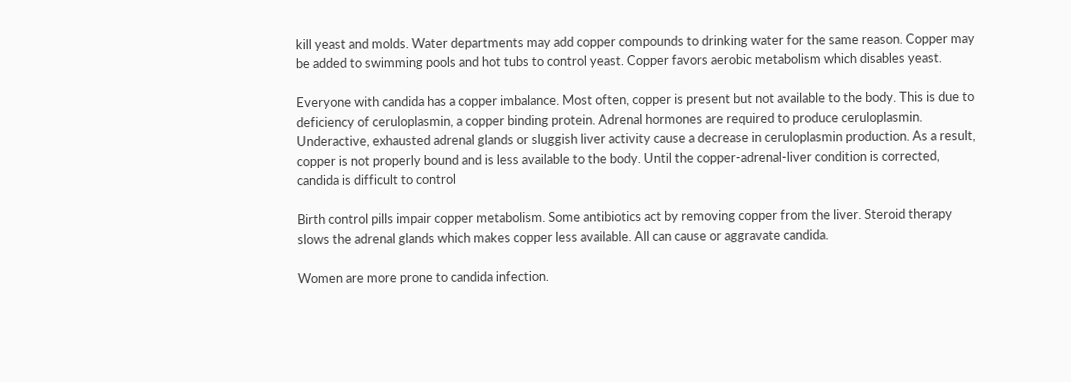kill yeast and molds. Water departments may add copper compounds to drinking water for the same reason. Copper may be added to swimming pools and hot tubs to control yeast. Copper favors aerobic metabolism which disables yeast.

Everyone with candida has a copper imbalance. Most often, copper is present but not available to the body. This is due to deficiency of ceruloplasmin, a copper binding protein. Adrenal hormones are required to produce ceruloplasmin. Underactive, exhausted adrenal glands or sluggish liver activity cause a decrease in ceruloplasmin production. As a result, copper is not properly bound and is less available to the body. Until the copper-adrenal-liver condition is corrected, candida is difficult to control

Birth control pills impair copper metabolism. Some antibiotics act by removing copper from the liver. Steroid therapy slows the adrenal glands which makes copper less available. All can cause or aggravate candida.

Women are more prone to candida infection.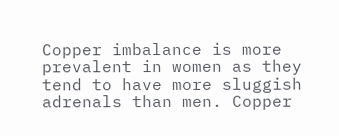Copper imbalance is more prevalent in women as they tend to have more sluggish adrenals than men. Copper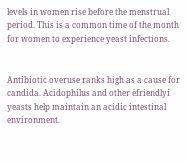levels in women rise before the menstrual period. This is a common time of the month for women to experience yeast infections.


Antibiotic overuse ranks high as a cause for candida. Acidophilus and other ëfriendlyí yeasts help maintain an acidic intestinal environment.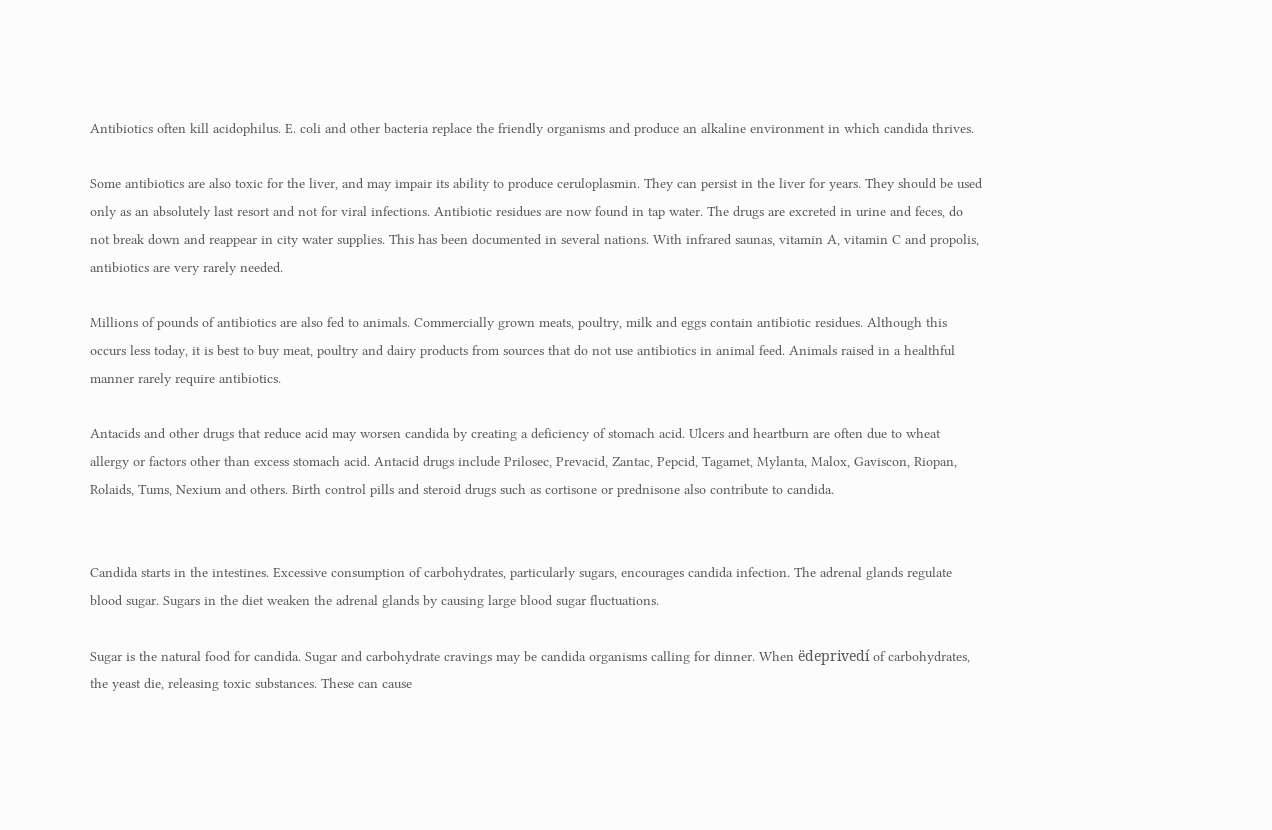Antibiotics often kill acidophilus. E. coli and other bacteria replace the friendly organisms and produce an alkaline environment in which candida thrives.

Some antibiotics are also toxic for the liver, and may impair its ability to produce ceruloplasmin. They can persist in the liver for years. They should be used only as an absolutely last resort and not for viral infections. Antibiotic residues are now found in tap water. The drugs are excreted in urine and feces, do not break down and reappear in city water supplies. This has been documented in several nations. With infrared saunas, vitamin A, vitamin C and propolis, antibiotics are very rarely needed.

Millions of pounds of antibiotics are also fed to animals. Commercially grown meats, poultry, milk and eggs contain antibiotic residues. Although this occurs less today, it is best to buy meat, poultry and dairy products from sources that do not use antibiotics in animal feed. Animals raised in a healthful manner rarely require antibiotics.

Antacids and other drugs that reduce acid may worsen candida by creating a deficiency of stomach acid. Ulcers and heartburn are often due to wheat allergy or factors other than excess stomach acid. Antacid drugs include Prilosec, Prevacid, Zantac, Pepcid, Tagamet, Mylanta, Malox, Gaviscon, Riopan, Rolaids, Tums, Nexium and others. Birth control pills and steroid drugs such as cortisone or prednisone also contribute to candida.


Candida starts in the intestines. Excessive consumption of carbohydrates, particularly sugars, encourages candida infection. The adrenal glands regulate blood sugar. Sugars in the diet weaken the adrenal glands by causing large blood sugar fluctuations.

Sugar is the natural food for candida. Sugar and carbohydrate cravings may be candida organisms calling for dinner. When ëdeprivedí of carbohydrates, the yeast die, releasing toxic substances. These can cause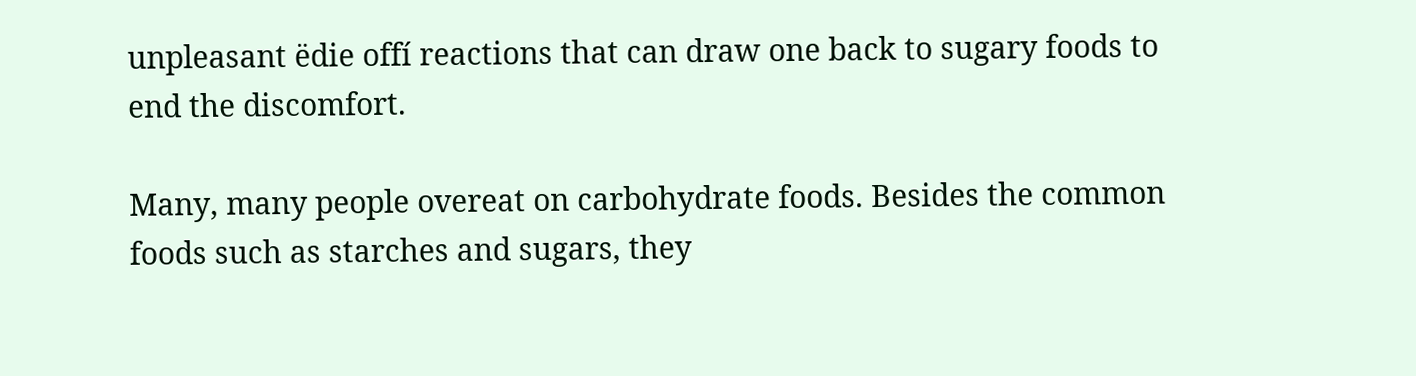unpleasant ëdie offí reactions that can draw one back to sugary foods to end the discomfort.

Many, many people overeat on carbohydrate foods. Besides the common foods such as starches and sugars, they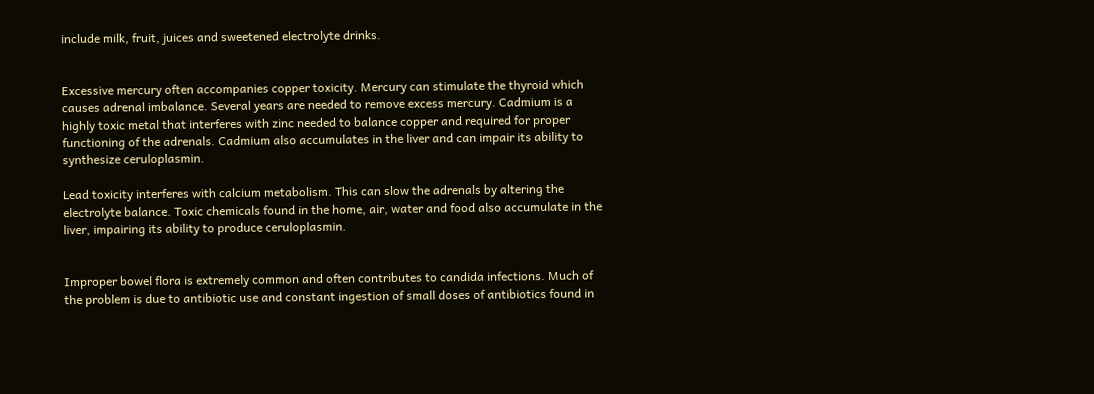include milk, fruit, juices and sweetened electrolyte drinks.


Excessive mercury often accompanies copper toxicity. Mercury can stimulate the thyroid which causes adrenal imbalance. Several years are needed to remove excess mercury. Cadmium is a highly toxic metal that interferes with zinc needed to balance copper and required for proper functioning of the adrenals. Cadmium also accumulates in the liver and can impair its ability to synthesize ceruloplasmin.

Lead toxicity interferes with calcium metabolism. This can slow the adrenals by altering the electrolyte balance. Toxic chemicals found in the home, air, water and food also accumulate in the liver, impairing its ability to produce ceruloplasmin.


Improper bowel flora is extremely common and often contributes to candida infections. Much of the problem is due to antibiotic use and constant ingestion of small doses of antibiotics found in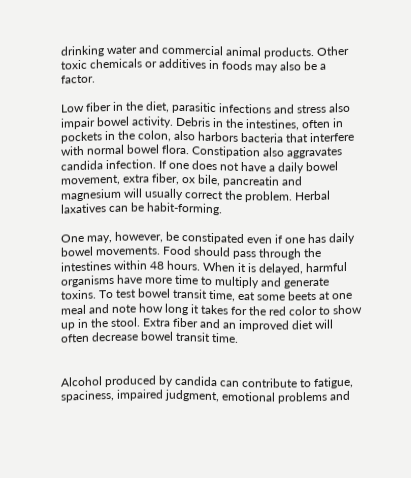drinking water and commercial animal products. Other toxic chemicals or additives in foods may also be a factor.

Low fiber in the diet, parasitic infections and stress also impair bowel activity. Debris in the intestines, often in pockets in the colon, also harbors bacteria that interfere with normal bowel flora. Constipation also aggravates candida infection. If one does not have a daily bowel movement, extra fiber, ox bile, pancreatin and magnesium will usually correct the problem. Herbal laxatives can be habit-forming.

One may, however, be constipated even if one has daily bowel movements. Food should pass through the intestines within 48 hours. When it is delayed, harmful organisms have more time to multiply and generate toxins. To test bowel transit time, eat some beets at one meal and note how long it takes for the red color to show up in the stool. Extra fiber and an improved diet will often decrease bowel transit time.


Alcohol produced by candida can contribute to fatigue, spaciness, impaired judgment, emotional problems and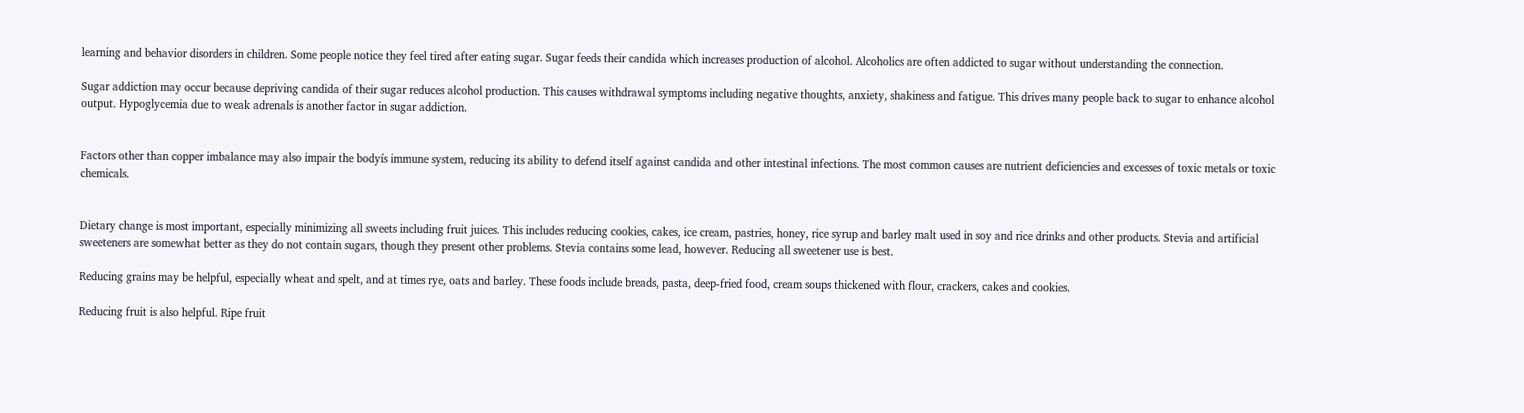learning and behavior disorders in children. Some people notice they feel tired after eating sugar. Sugar feeds their candida which increases production of alcohol. Alcoholics are often addicted to sugar without understanding the connection.

Sugar addiction may occur because depriving candida of their sugar reduces alcohol production. This causes withdrawal symptoms including negative thoughts, anxiety, shakiness and fatigue. This drives many people back to sugar to enhance alcohol output. Hypoglycemia due to weak adrenals is another factor in sugar addiction.


Factors other than copper imbalance may also impair the bodyís immune system, reducing its ability to defend itself against candida and other intestinal infections. The most common causes are nutrient deficiencies and excesses of toxic metals or toxic chemicals.


Dietary change is most important, especially minimizing all sweets including fruit juices. This includes reducing cookies, cakes, ice cream, pastries, honey, rice syrup and barley malt used in soy and rice drinks and other products. Stevia and artificial sweeteners are somewhat better as they do not contain sugars, though they present other problems. Stevia contains some lead, however. Reducing all sweetener use is best.

Reducing grains may be helpful, especially wheat and spelt, and at times rye, oats and barley. These foods include breads, pasta, deep-fried food, cream soups thickened with flour, crackers, cakes and cookies.

Reducing fruit is also helpful. Ripe fruit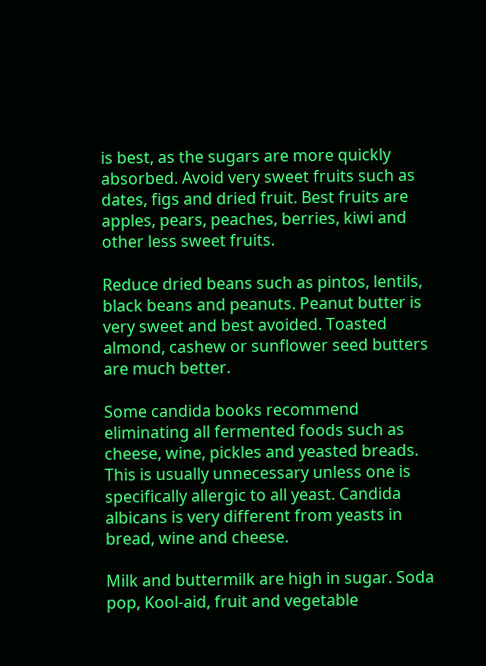is best, as the sugars are more quickly absorbed. Avoid very sweet fruits such as dates, figs and dried fruit. Best fruits are apples, pears, peaches, berries, kiwi and other less sweet fruits.

Reduce dried beans such as pintos, lentils, black beans and peanuts. Peanut butter is very sweet and best avoided. Toasted almond, cashew or sunflower seed butters are much better.

Some candida books recommend eliminating all fermented foods such as cheese, wine, pickles and yeasted breads. This is usually unnecessary unless one is specifically allergic to all yeast. Candida albicans is very different from yeasts in bread, wine and cheese.

Milk and buttermilk are high in sugar. Soda pop, Kool-aid, fruit and vegetable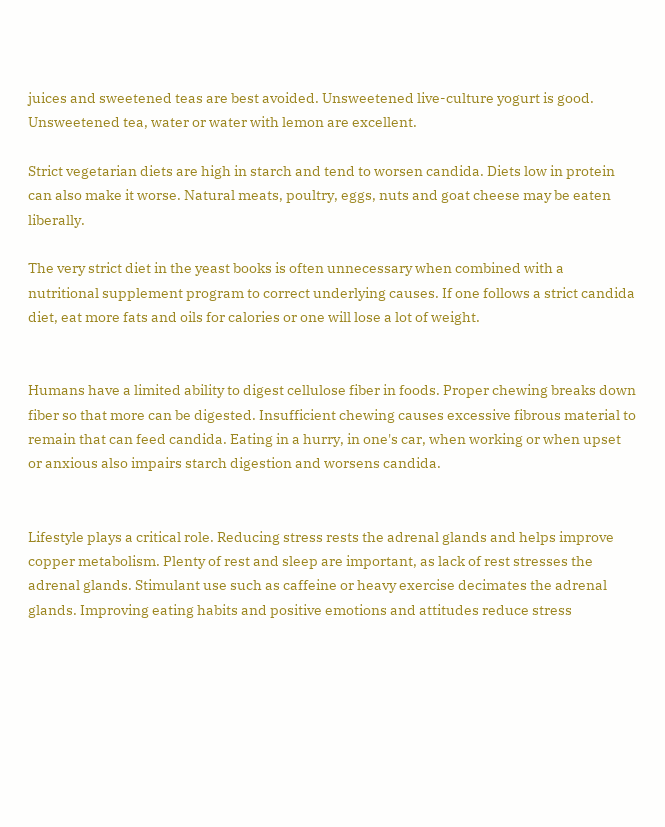juices and sweetened teas are best avoided. Unsweetened live-culture yogurt is good. Unsweetened tea, water or water with lemon are excellent.

Strict vegetarian diets are high in starch and tend to worsen candida. Diets low in protein can also make it worse. Natural meats, poultry, eggs, nuts and goat cheese may be eaten liberally.

The very strict diet in the yeast books is often unnecessary when combined with a nutritional supplement program to correct underlying causes. If one follows a strict candida diet, eat more fats and oils for calories or one will lose a lot of weight.


Humans have a limited ability to digest cellulose fiber in foods. Proper chewing breaks down fiber so that more can be digested. Insufficient chewing causes excessive fibrous material to remain that can feed candida. Eating in a hurry, in one's car, when working or when upset or anxious also impairs starch digestion and worsens candida.


Lifestyle plays a critical role. Reducing stress rests the adrenal glands and helps improve copper metabolism. Plenty of rest and sleep are important, as lack of rest stresses the adrenal glands. Stimulant use such as caffeine or heavy exercise decimates the adrenal glands. Improving eating habits and positive emotions and attitudes reduce stress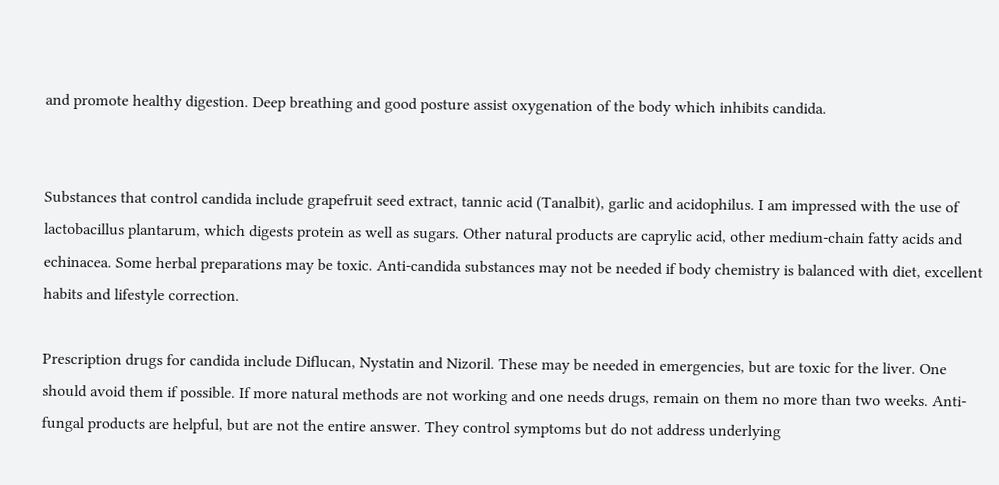and promote healthy digestion. Deep breathing and good posture assist oxygenation of the body which inhibits candida.


Substances that control candida include grapefruit seed extract, tannic acid (Tanalbit), garlic and acidophilus. I am impressed with the use of lactobacillus plantarum, which digests protein as well as sugars. Other natural products are caprylic acid, other medium-chain fatty acids and echinacea. Some herbal preparations may be toxic. Anti-candida substances may not be needed if body chemistry is balanced with diet, excellent habits and lifestyle correction.

Prescription drugs for candida include Diflucan, Nystatin and Nizoril. These may be needed in emergencies, but are toxic for the liver. One should avoid them if possible. If more natural methods are not working and one needs drugs, remain on them no more than two weeks. Anti-fungal products are helpful, but are not the entire answer. They control symptoms but do not address underlying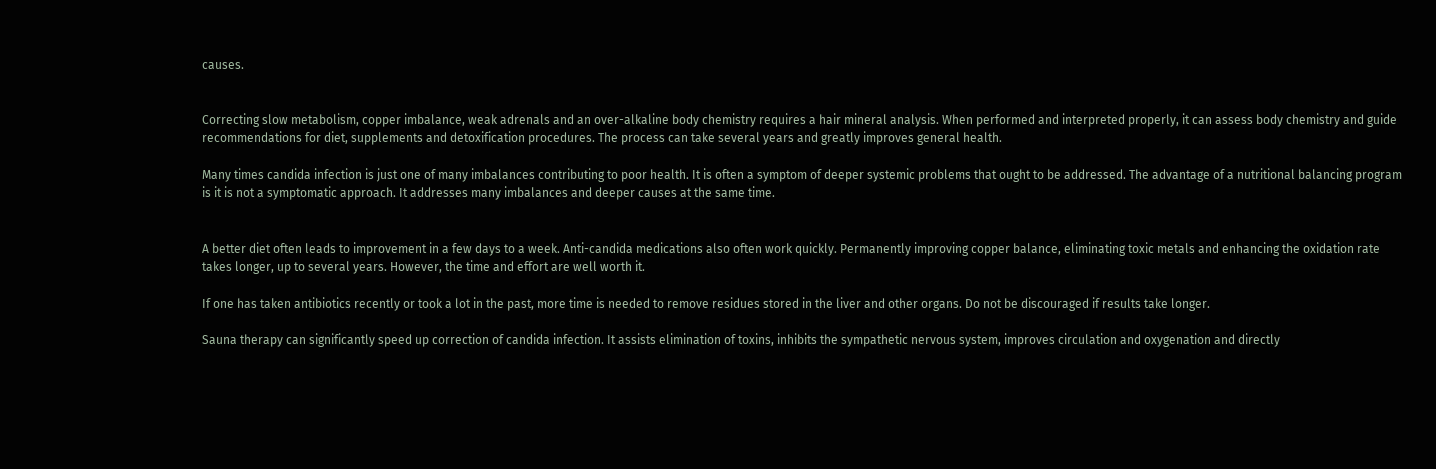causes.


Correcting slow metabolism, copper imbalance, weak adrenals and an over-alkaline body chemistry requires a hair mineral analysis. When performed and interpreted properly, it can assess body chemistry and guide recommendations for diet, supplements and detoxification procedures. The process can take several years and greatly improves general health.

Many times candida infection is just one of many imbalances contributing to poor health. It is often a symptom of deeper systemic problems that ought to be addressed. The advantage of a nutritional balancing program is it is not a symptomatic approach. It addresses many imbalances and deeper causes at the same time.


A better diet often leads to improvement in a few days to a week. Anti-candida medications also often work quickly. Permanently improving copper balance, eliminating toxic metals and enhancing the oxidation rate takes longer, up to several years. However, the time and effort are well worth it.

If one has taken antibiotics recently or took a lot in the past, more time is needed to remove residues stored in the liver and other organs. Do not be discouraged if results take longer.

Sauna therapy can significantly speed up correction of candida infection. It assists elimination of toxins, inhibits the sympathetic nervous system, improves circulation and oxygenation and directly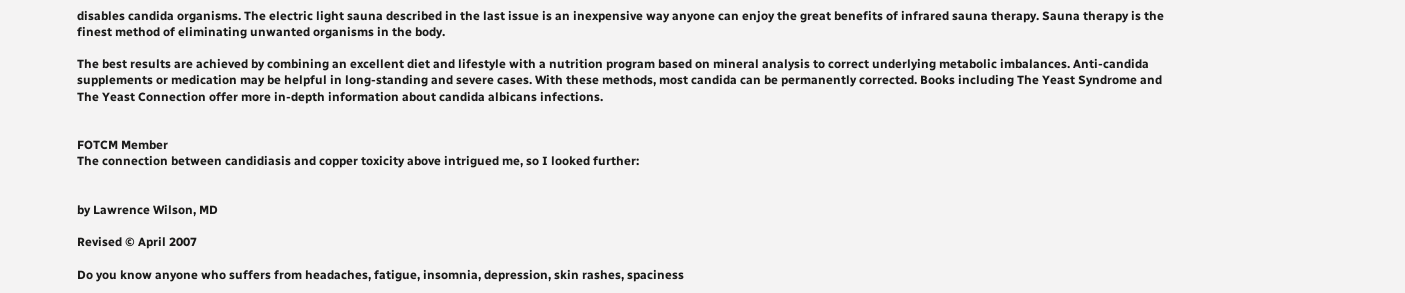disables candida organisms. The electric light sauna described in the last issue is an inexpensive way anyone can enjoy the great benefits of infrared sauna therapy. Sauna therapy is the finest method of eliminating unwanted organisms in the body.

The best results are achieved by combining an excellent diet and lifestyle with a nutrition program based on mineral analysis to correct underlying metabolic imbalances. Anti-candida supplements or medication may be helpful in long-standing and severe cases. With these methods, most candida can be permanently corrected. Books including The Yeast Syndrome and The Yeast Connection offer more in-depth information about candida albicans infections.


FOTCM Member
The connection between candidiasis and copper toxicity above intrigued me, so I looked further:


by Lawrence Wilson, MD

Revised © April 2007

Do you know anyone who suffers from headaches, fatigue, insomnia, depression, skin rashes, spaciness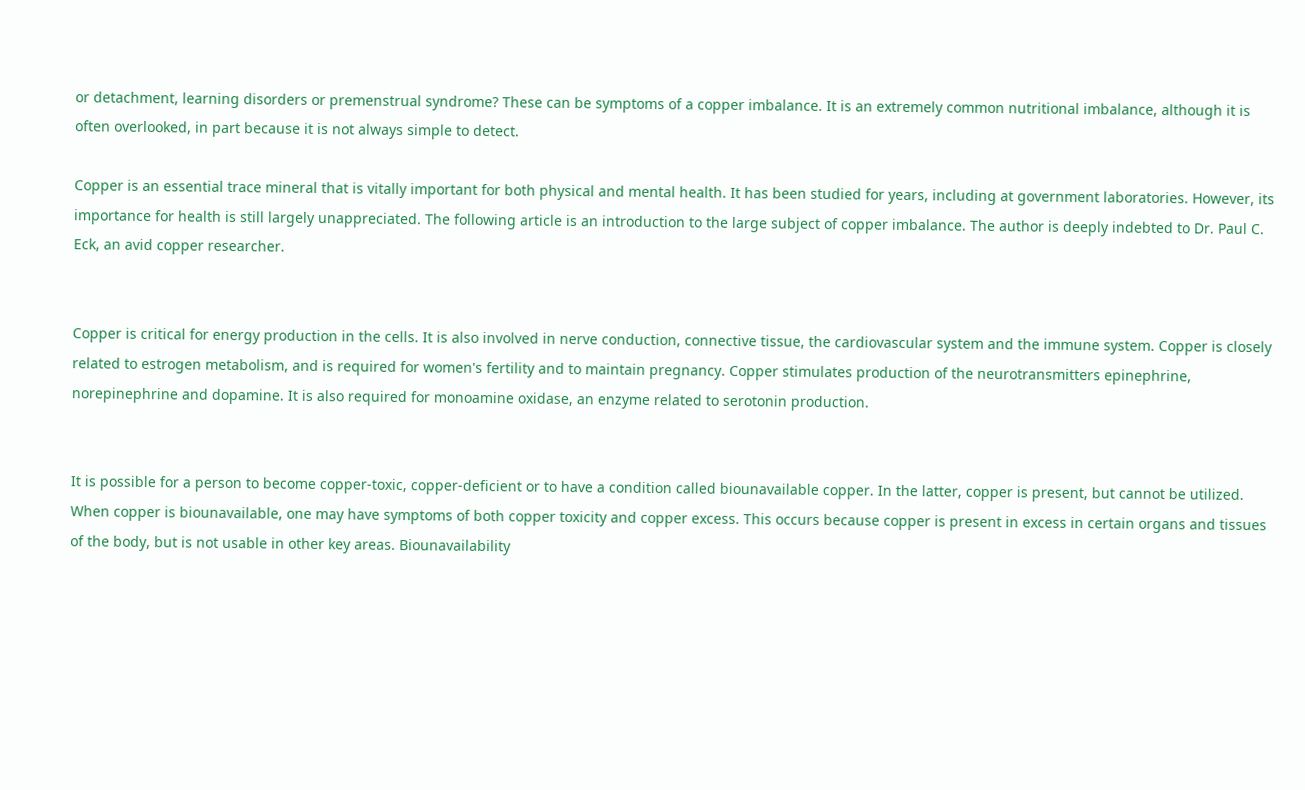or detachment, learning disorders or premenstrual syndrome? These can be symptoms of a copper imbalance. It is an extremely common nutritional imbalance, although it is often overlooked, in part because it is not always simple to detect.

Copper is an essential trace mineral that is vitally important for both physical and mental health. It has been studied for years, including at government laboratories. However, its importance for health is still largely unappreciated. The following article is an introduction to the large subject of copper imbalance. The author is deeply indebted to Dr. Paul C. Eck, an avid copper researcher.


Copper is critical for energy production in the cells. It is also involved in nerve conduction, connective tissue, the cardiovascular system and the immune system. Copper is closely related to estrogen metabolism, and is required for women's fertility and to maintain pregnancy. Copper stimulates production of the neurotransmitters epinephrine, norepinephrine and dopamine. It is also required for monoamine oxidase, an enzyme related to serotonin production.


It is possible for a person to become copper-toxic, copper-deficient or to have a condition called biounavailable copper. In the latter, copper is present, but cannot be utilized. When copper is biounavailable, one may have symptoms of both copper toxicity and copper excess. This occurs because copper is present in excess in certain organs and tissues of the body, but is not usable in other key areas. Biounavailability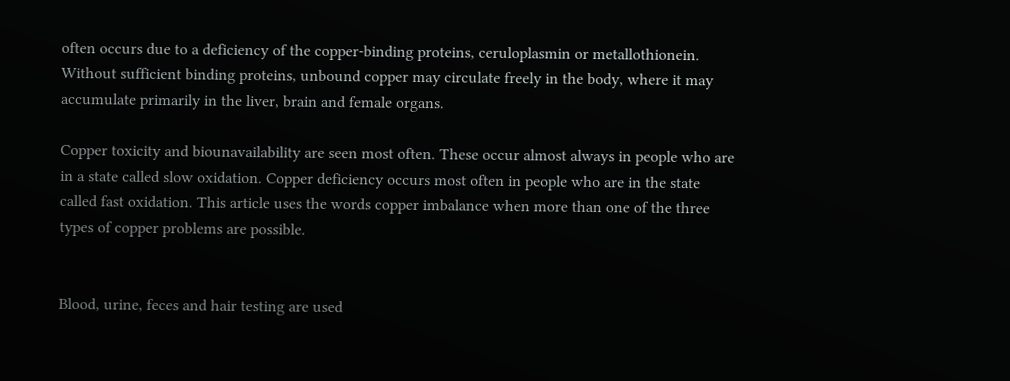often occurs due to a deficiency of the copper-binding proteins, ceruloplasmin or metallothionein. Without sufficient binding proteins, unbound copper may circulate freely in the body, where it may accumulate primarily in the liver, brain and female organs.

Copper toxicity and biounavailability are seen most often. These occur almost always in people who are in a state called slow oxidation. Copper deficiency occurs most often in people who are in the state called fast oxidation. This article uses the words copper imbalance when more than one of the three types of copper problems are possible.


Blood, urine, feces and hair testing are used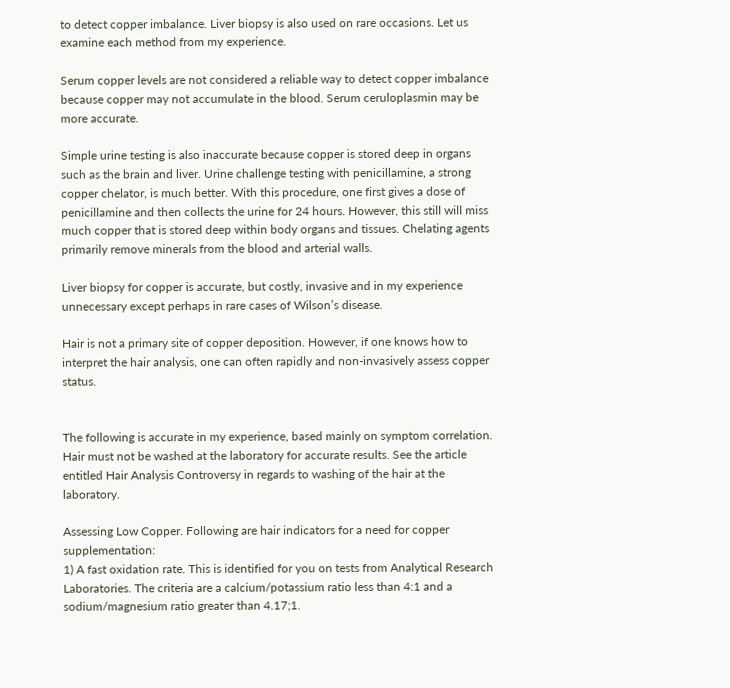to detect copper imbalance. Liver biopsy is also used on rare occasions. Let us examine each method from my experience.

Serum copper levels are not considered a reliable way to detect copper imbalance because copper may not accumulate in the blood. Serum ceruloplasmin may be more accurate.

Simple urine testing is also inaccurate because copper is stored deep in organs such as the brain and liver. Urine challenge testing with penicillamine, a strong copper chelator, is much better. With this procedure, one first gives a dose of penicillamine and then collects the urine for 24 hours. However, this still will miss much copper that is stored deep within body organs and tissues. Chelating agents primarily remove minerals from the blood and arterial walls.

Liver biopsy for copper is accurate, but costly, invasive and in my experience unnecessary except perhaps in rare cases of Wilson’s disease.

Hair is not a primary site of copper deposition. However, if one knows how to interpret the hair analysis, one can often rapidly and non-invasively assess copper status.


The following is accurate in my experience, based mainly on symptom correlation. Hair must not be washed at the laboratory for accurate results. See the article entitled Hair Analysis Controversy in regards to washing of the hair at the laboratory.

Assessing Low Copper. Following are hair indicators for a need for copper supplementation:
1) A fast oxidation rate. This is identified for you on tests from Analytical Research Laboratories. The criteria are a calcium/potassium ratio less than 4:1 and a sodium/magnesium ratio greater than 4.17;1.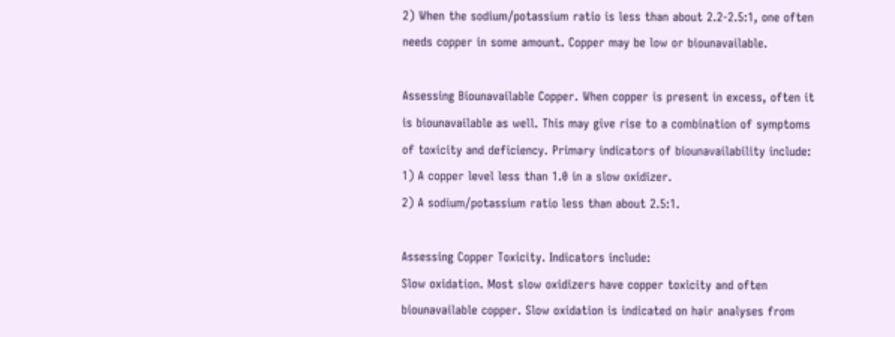2) When the sodium/potassium ratio is less than about 2.2-2.5:1, one often needs copper in some amount. Copper may be low or biounavailable.

Assessing Biounavailable Copper. When copper is present in excess, often it is biounavailable as well. This may give rise to a combination of symptoms of toxicity and deficiency. Primary indicators of biounavailability include:
1) A copper level less than 1.0 in a slow oxidizer.
2) A sodium/potassium ratio less than about 2.5:1.

Assessing Copper Toxicity. Indicators include:
Slow oxidation. Most slow oxidizers have copper toxicity and often biounavailable copper. Slow oxidation is indicated on hair analyses from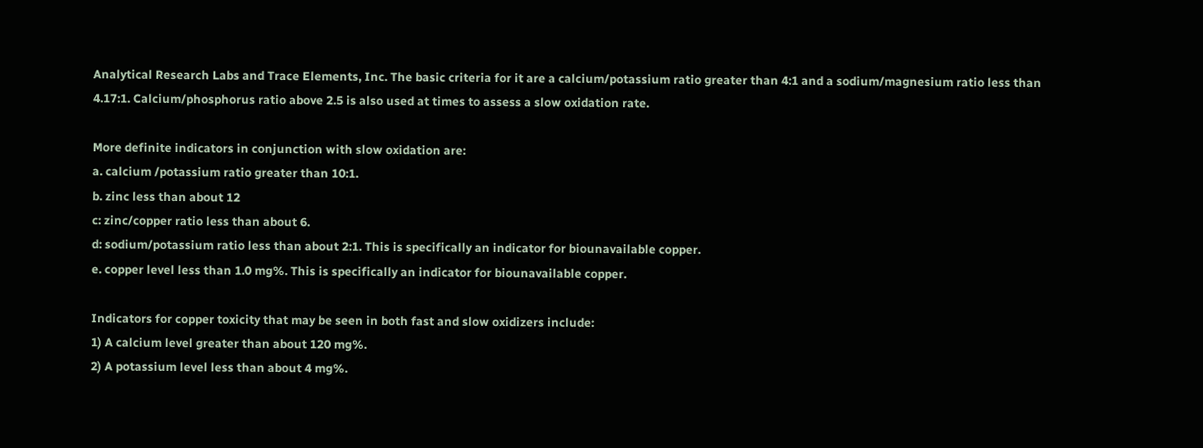Analytical Research Labs and Trace Elements, Inc. The basic criteria for it are a calcium/potassium ratio greater than 4:1 and a sodium/magnesium ratio less than 4.17:1. Calcium/phosphorus ratio above 2.5 is also used at times to assess a slow oxidation rate.

More definite indicators in conjunction with slow oxidation are:
a. calcium /potassium ratio greater than 10:1.
b. zinc less than about 12
c: zinc/copper ratio less than about 6.
d: sodium/potassium ratio less than about 2:1. This is specifically an indicator for biounavailable copper.
e. copper level less than 1.0 mg%. This is specifically an indicator for biounavailable copper.

Indicators for copper toxicity that may be seen in both fast and slow oxidizers include:
1) A calcium level greater than about 120 mg%.
2) A potassium level less than about 4 mg%.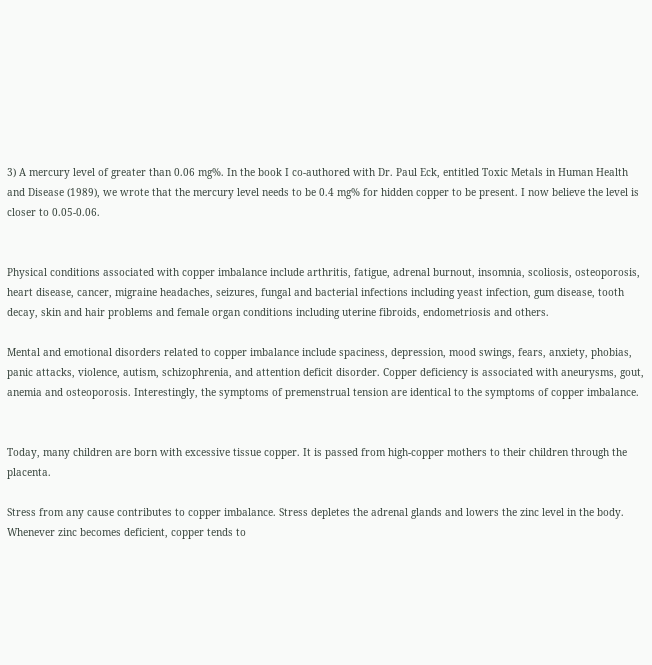3) A mercury level of greater than 0.06 mg%. In the book I co-authored with Dr. Paul Eck, entitled Toxic Metals in Human Health and Disease (1989), we wrote that the mercury level needs to be 0.4 mg% for hidden copper to be present. I now believe the level is closer to 0.05-0.06.


Physical conditions associated with copper imbalance include arthritis, fatigue, adrenal burnout, insomnia, scoliosis, osteoporosis, heart disease, cancer, migraine headaches, seizures, fungal and bacterial infections including yeast infection, gum disease, tooth decay, skin and hair problems and female organ conditions including uterine fibroids, endometriosis and others.

Mental and emotional disorders related to copper imbalance include spaciness, depression, mood swings, fears, anxiety, phobias, panic attacks, violence, autism, schizophrenia, and attention deficit disorder. Copper deficiency is associated with aneurysms, gout, anemia and osteoporosis. Interestingly, the symptoms of premenstrual tension are identical to the symptoms of copper imbalance.


Today, many children are born with excessive tissue copper. It is passed from high-copper mothers to their children through the placenta.

Stress from any cause contributes to copper imbalance. Stress depletes the adrenal glands and lowers the zinc level in the body. Whenever zinc becomes deficient, copper tends to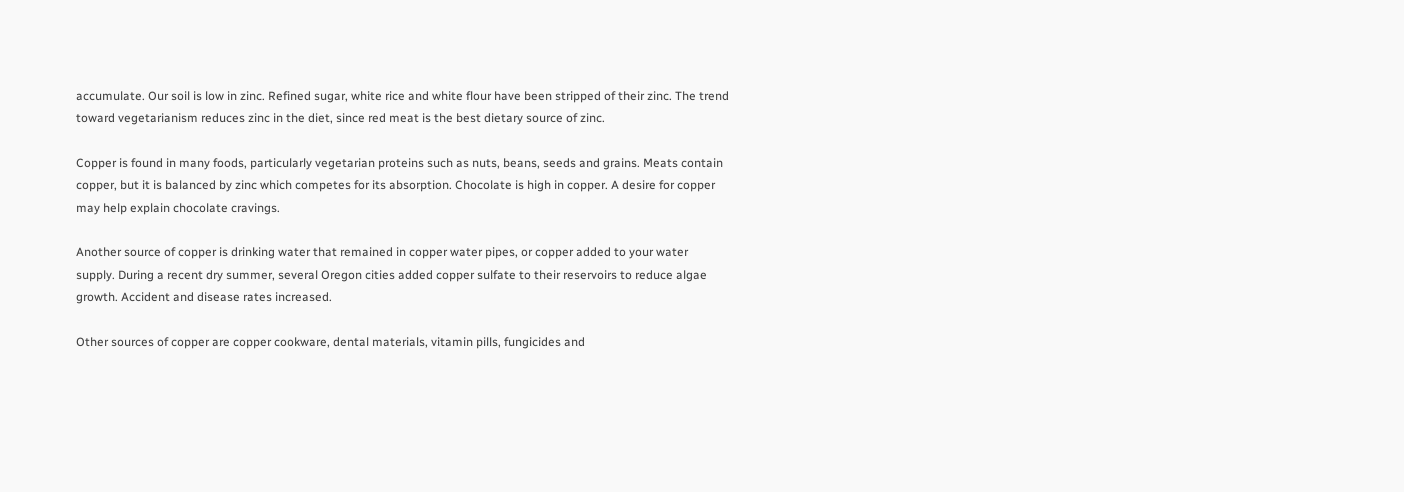accumulate. Our soil is low in zinc. Refined sugar, white rice and white flour have been stripped of their zinc. The trend toward vegetarianism reduces zinc in the diet, since red meat is the best dietary source of zinc.

Copper is found in many foods, particularly vegetarian proteins such as nuts, beans, seeds and grains. Meats contain copper, but it is balanced by zinc which competes for its absorption. Chocolate is high in copper. A desire for copper may help explain chocolate cravings.

Another source of copper is drinking water that remained in copper water pipes, or copper added to your water supply. During a recent dry summer, several Oregon cities added copper sulfate to their reservoirs to reduce algae growth. Accident and disease rates increased.

Other sources of copper are copper cookware, dental materials, vitamin pills, fungicides and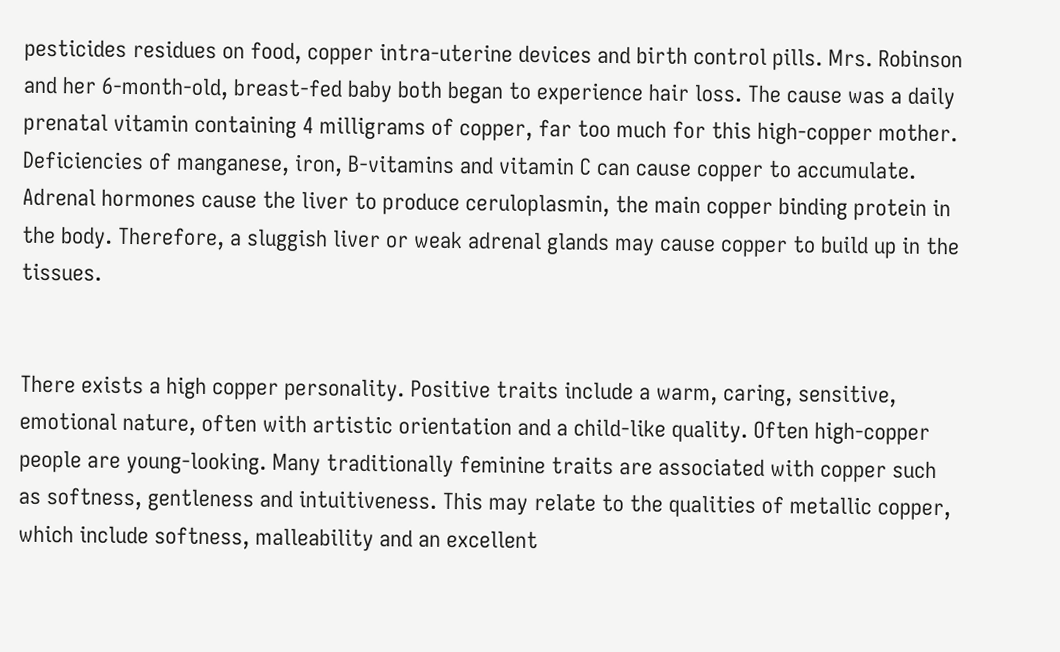pesticides residues on food, copper intra-uterine devices and birth control pills. Mrs. Robinson and her 6-month-old, breast-fed baby both began to experience hair loss. The cause was a daily prenatal vitamin containing 4 milligrams of copper, far too much for this high-copper mother. Deficiencies of manganese, iron, B-vitamins and vitamin C can cause copper to accumulate. Adrenal hormones cause the liver to produce ceruloplasmin, the main copper binding protein in the body. Therefore, a sluggish liver or weak adrenal glands may cause copper to build up in the tissues.


There exists a high copper personality. Positive traits include a warm, caring, sensitive, emotional nature, often with artistic orientation and a child-like quality. Often high-copper people are young-looking. Many traditionally feminine traits are associated with copper such as softness, gentleness and intuitiveness. This may relate to the qualities of metallic copper, which include softness, malleability and an excellent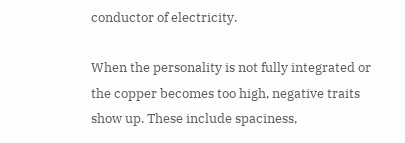conductor of electricity.

When the personality is not fully integrated or the copper becomes too high, negative traits show up. These include spaciness,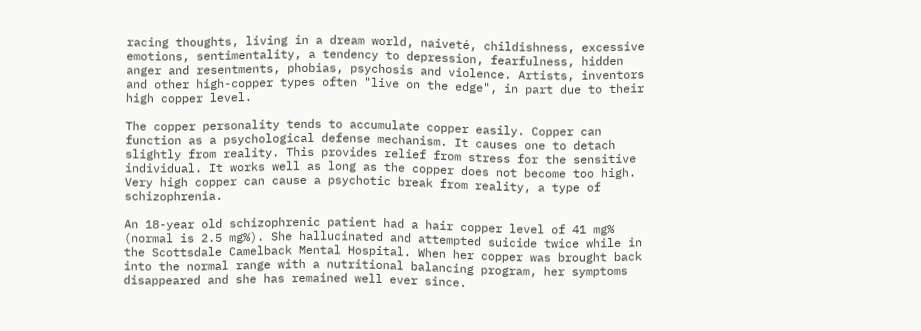racing thoughts, living in a dream world, naiveté, childishness, excessive emotions, sentimentality, a tendency to depression, fearfulness, hidden anger and resentments, phobias, psychosis and violence. Artists, inventors and other high-copper types often "live on the edge", in part due to their high copper level.

The copper personality tends to accumulate copper easily. Copper can function as a psychological defense mechanism. It causes one to detach slightly from reality. This provides relief from stress for the sensitive individual. It works well as long as the copper does not become too high. Very high copper can cause a psychotic break from reality, a type of schizophrenia.

An 18-year old schizophrenic patient had a hair copper level of 41 mg% (normal is 2.5 mg%). She hallucinated and attempted suicide twice while in the Scottsdale Camelback Mental Hospital. When her copper was brought back into the normal range with a nutritional balancing program, her symptoms disappeared and she has remained well ever since.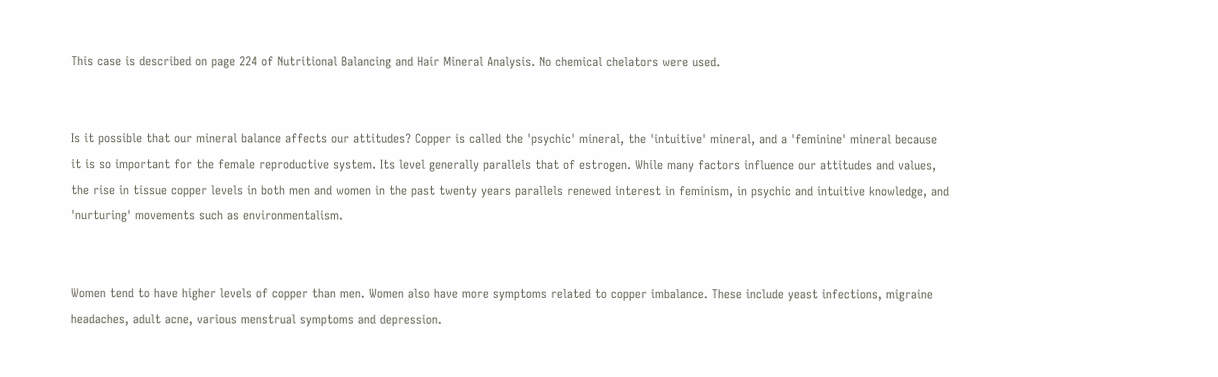This case is described on page 224 of Nutritional Balancing and Hair Mineral Analysis. No chemical chelators were used.


Is it possible that our mineral balance affects our attitudes? Copper is called the 'psychic' mineral, the 'intuitive' mineral, and a 'feminine' mineral because it is so important for the female reproductive system. Its level generally parallels that of estrogen. While many factors influence our attitudes and values, the rise in tissue copper levels in both men and women in the past twenty years parallels renewed interest in feminism, in psychic and intuitive knowledge, and 'nurturing' movements such as environmentalism.


Women tend to have higher levels of copper than men. Women also have more symptoms related to copper imbalance. These include yeast infections, migraine headaches, adult acne, various menstrual symptoms and depression.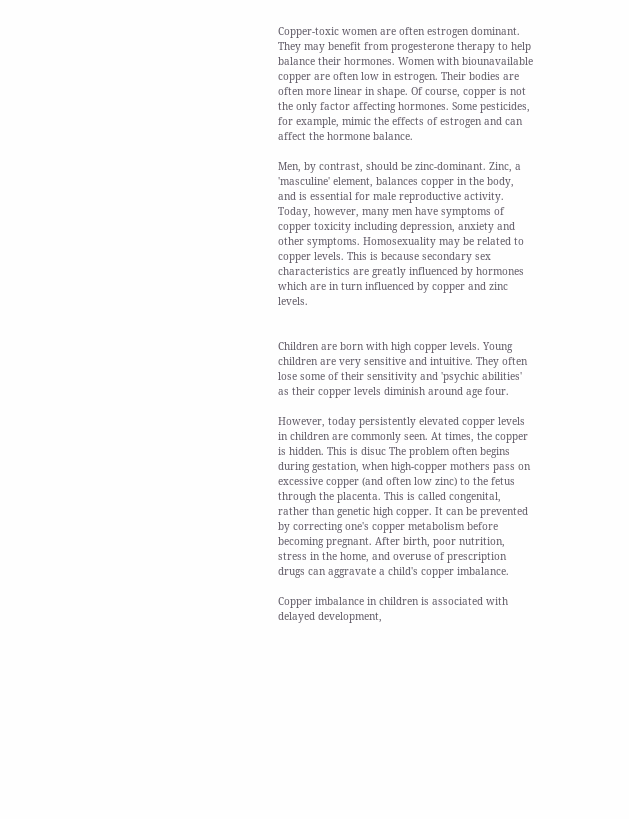Copper-toxic women are often estrogen dominant. They may benefit from progesterone therapy to help balance their hormones. Women with biounavailable copper are often low in estrogen. Their bodies are often more linear in shape. Of course, copper is not the only factor affecting hormones. Some pesticides, for example, mimic the effects of estrogen and can affect the hormone balance.

Men, by contrast, should be zinc-dominant. Zinc, a 'masculine' element, balances copper in the body, and is essential for male reproductive activity. Today, however, many men have symptoms of copper toxicity including depression, anxiety and other symptoms. Homosexuality may be related to copper levels. This is because secondary sex characteristics are greatly influenced by hormones which are in turn influenced by copper and zinc levels.


Children are born with high copper levels. Young children are very sensitive and intuitive. They often lose some of their sensitivity and 'psychic abilities' as their copper levels diminish around age four.

However, today persistently elevated copper levels in children are commonly seen. At times, the copper is hidden. This is disuc The problem often begins during gestation, when high-copper mothers pass on excessive copper (and often low zinc) to the fetus through the placenta. This is called congenital, rather than genetic high copper. It can be prevented by correcting one's copper metabolism before becoming pregnant. After birth, poor nutrition, stress in the home, and overuse of prescription drugs can aggravate a child's copper imbalance.

Copper imbalance in children is associated with delayed development,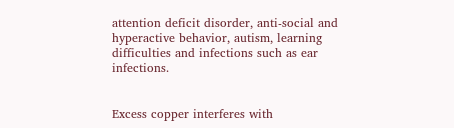attention deficit disorder, anti-social and hyperactive behavior, autism, learning difficulties and infections such as ear infections.


Excess copper interferes with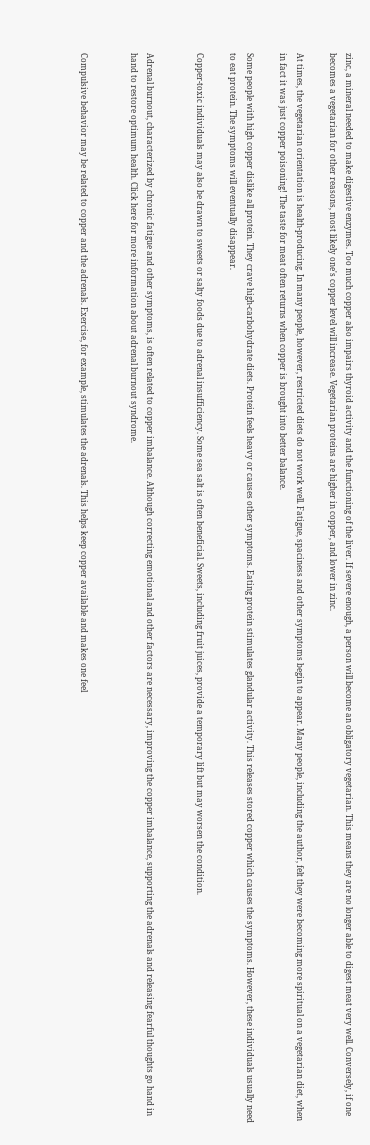zinc, a mineral needed to make digestive enzymes. Too much copper also impairs thyroid activity and the functioning of the liver. If severe enough, a person will become an obligatory vegetarian. This means they are no longer able to digest meat very well. Conversely, if one becomes a vegetarian for other reasons, most likely one's copper level will increase. Vegetarian proteins are higher in copper, and lower in zinc.

At times, the vegetarian orientation is health-producing. In many people, however, restricted diets do not work well. Fatigue, spaciness and other symptoms begin to appear. Many people, including the author, felt they were becoming more spiritual on a vegetarian diet, when in fact it was just copper poisoning! The taste for meat often returns when copper is brought into better balance.

Some people with high copper dislike all protein. They crave high-carbohydrate diets. Protein feels heavy or causes other symptoms. Eating protein stimulates glandular activity. This releases stored copper which causes the symptoms. However, these individuals usually need to eat protein. The symptoms will eventually disappear.

Copper-toxic individuals may also be drawn to sweets or salty foods due to adrenal insufficiency. Some sea salt is often beneficial. Sweets, including fruit juices, provide a temporary lift but may worsen the condition.


Adrenal burnout, characterized by chronic fatigue and other symptoms, is often related to copper imbalance. Although correcting emotional and other factors are necessary, improving the copper imbalance, supporting the adrenals and releasing fearful thoughts go hand in hand to restore optimum health. Click here for more information about adrenal burnout syndrome.


Compulsive behavior may be related to copper and the adrenals. Exercise, for example, stimulates the adrenals. This helps keep copper available and makes one feel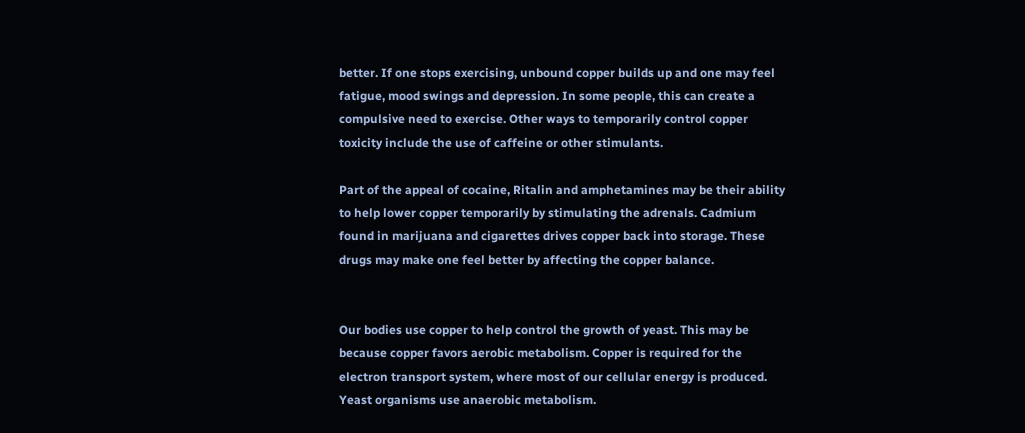better. If one stops exercising, unbound copper builds up and one may feel fatigue, mood swings and depression. In some people, this can create a compulsive need to exercise. Other ways to temporarily control copper toxicity include the use of caffeine or other stimulants.

Part of the appeal of cocaine, Ritalin and amphetamines may be their ability to help lower copper temporarily by stimulating the adrenals. Cadmium found in marijuana and cigarettes drives copper back into storage. These drugs may make one feel better by affecting the copper balance.


Our bodies use copper to help control the growth of yeast. This may be because copper favors aerobic metabolism. Copper is required for the electron transport system, where most of our cellular energy is produced. Yeast organisms use anaerobic metabolism.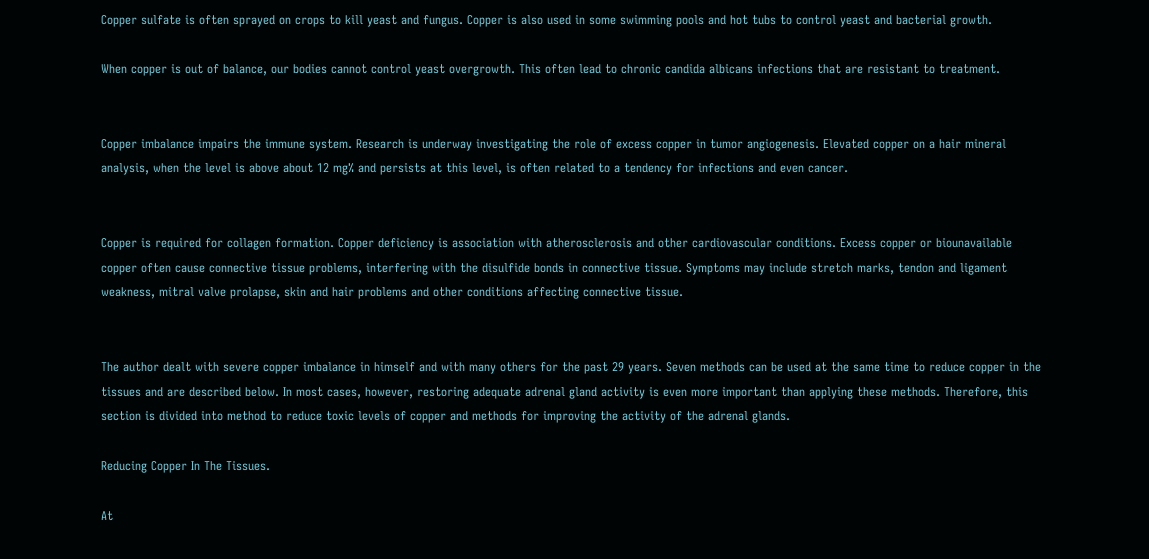Copper sulfate is often sprayed on crops to kill yeast and fungus. Copper is also used in some swimming pools and hot tubs to control yeast and bacterial growth.

When copper is out of balance, our bodies cannot control yeast overgrowth. This often lead to chronic candida albicans infections that are resistant to treatment.


Copper imbalance impairs the immune system. Research is underway investigating the role of excess copper in tumor angiogenesis. Elevated copper on a hair mineral analysis, when the level is above about 12 mg% and persists at this level, is often related to a tendency for infections and even cancer.


Copper is required for collagen formation. Copper deficiency is association with atherosclerosis and other cardiovascular conditions. Excess copper or biounavailable copper often cause connective tissue problems, interfering with the disulfide bonds in connective tissue. Symptoms may include stretch marks, tendon and ligament weakness, mitral valve prolapse, skin and hair problems and other conditions affecting connective tissue.


The author dealt with severe copper imbalance in himself and with many others for the past 29 years. Seven methods can be used at the same time to reduce copper in the tissues and are described below. In most cases, however, restoring adequate adrenal gland activity is even more important than applying these methods. Therefore, this section is divided into method to reduce toxic levels of copper and methods for improving the activity of the adrenal glands.

Reducing Copper In The Tissues.

At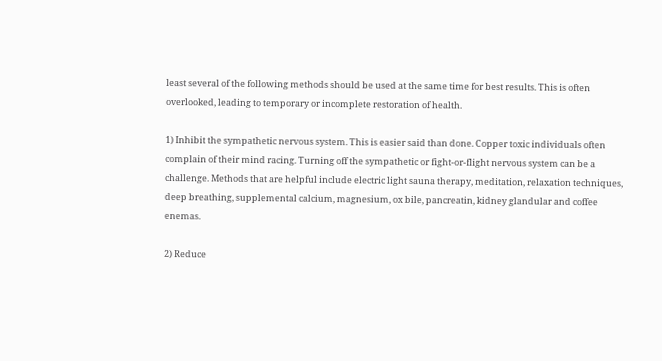least several of the following methods should be used at the same time for best results. This is often overlooked, leading to temporary or incomplete restoration of health.

1) Inhibit the sympathetic nervous system. This is easier said than done. Copper toxic individuals often complain of their mind racing. Turning off the sympathetic or fight-or-flight nervous system can be a challenge. Methods that are helpful include electric light sauna therapy, meditation, relaxation techniques, deep breathing, supplemental calcium, magnesium, ox bile, pancreatin, kidney glandular and coffee enemas.

2) Reduce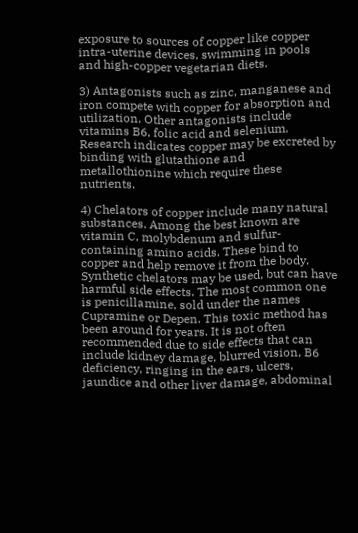exposure to sources of copper like copper intra-uterine devices, swimming in pools and high-copper vegetarian diets.

3) Antagonists such as zinc, manganese and iron compete with copper for absorption and utilization. Other antagonists include vitamins B6, folic acid and selenium. Research indicates copper may be excreted by binding with glutathione and metallothionine which require these nutrients.

4) Chelators of copper include many natural substances. Among the best known are vitamin C, molybdenum and sulfur-containing amino acids. These bind to copper and help remove it from the body. Synthetic chelators may be used, but can have harmful side effects. The most common one is penicillamine, sold under the names Cupramine or Depen. This toxic method has been around for years. It is not often recommended due to side effects that can include kidney damage, blurred vision, B6 deficiency, ringing in the ears, ulcers, jaundice and other liver damage, abdominal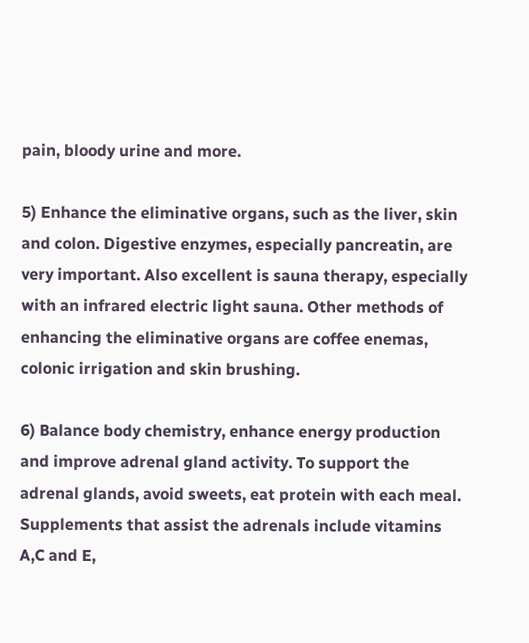pain, bloody urine and more.

5) Enhance the eliminative organs, such as the liver, skin and colon. Digestive enzymes, especially pancreatin, are very important. Also excellent is sauna therapy, especially with an infrared electric light sauna. Other methods of enhancing the eliminative organs are coffee enemas, colonic irrigation and skin brushing.

6) Balance body chemistry, enhance energy production and improve adrenal gland activity. To support the adrenal glands, avoid sweets, eat protein with each meal. Supplements that assist the adrenals include vitamins A,C and E,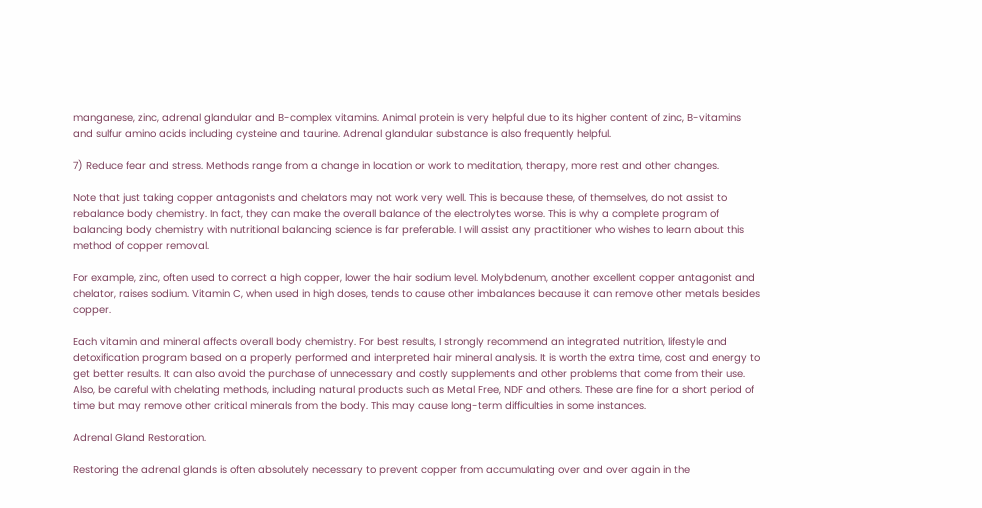manganese, zinc, adrenal glandular and B-complex vitamins. Animal protein is very helpful due to its higher content of zinc, B-vitamins and sulfur amino acids including cysteine and taurine. Adrenal glandular substance is also frequently helpful.

7) Reduce fear and stress. Methods range from a change in location or work to meditation, therapy, more rest and other changes.

Note that just taking copper antagonists and chelators may not work very well. This is because these, of themselves, do not assist to rebalance body chemistry. In fact, they can make the overall balance of the electrolytes worse. This is why a complete program of balancing body chemistry with nutritional balancing science is far preferable. I will assist any practitioner who wishes to learn about this method of copper removal.

For example, zinc, often used to correct a high copper, lower the hair sodium level. Molybdenum, another excellent copper antagonist and chelator, raises sodium. Vitamin C, when used in high doses, tends to cause other imbalances because it can remove other metals besides copper.

Each vitamin and mineral affects overall body chemistry. For best results, I strongly recommend an integrated nutrition, lifestyle and detoxification program based on a properly performed and interpreted hair mineral analysis. It is worth the extra time, cost and energy to get better results. It can also avoid the purchase of unnecessary and costly supplements and other problems that come from their use. Also, be careful with chelating methods, including natural products such as Metal Free, NDF and others. These are fine for a short period of time but may remove other critical minerals from the body. This may cause long-term difficulties in some instances.

Adrenal Gland Restoration.

Restoring the adrenal glands is often absolutely necessary to prevent copper from accumulating over and over again in the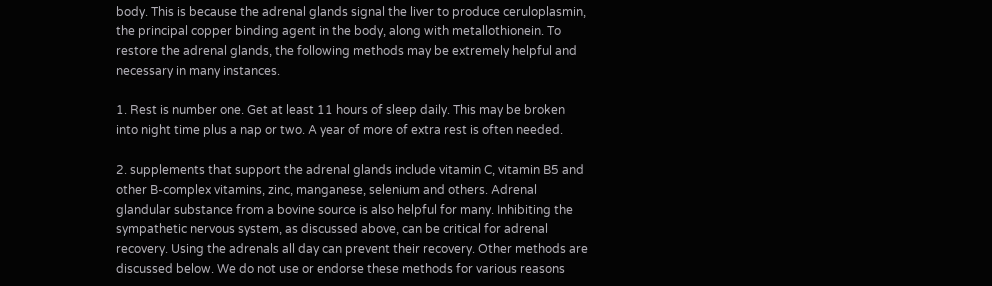body. This is because the adrenal glands signal the liver to produce ceruloplasmin, the principal copper binding agent in the body, along with metallothionein. To restore the adrenal glands, the following methods may be extremely helpful and necessary in many instances.

1. Rest is number one. Get at least 11 hours of sleep daily. This may be broken into night time plus a nap or two. A year of more of extra rest is often needed.

2. supplements that support the adrenal glands include vitamin C, vitamin B5 and other B-complex vitamins, zinc, manganese, selenium and others. Adrenal glandular substance from a bovine source is also helpful for many. Inhibiting the sympathetic nervous system, as discussed above, can be critical for adrenal recovery. Using the adrenals all day can prevent their recovery. Other methods are discussed below. We do not use or endorse these methods for various reasons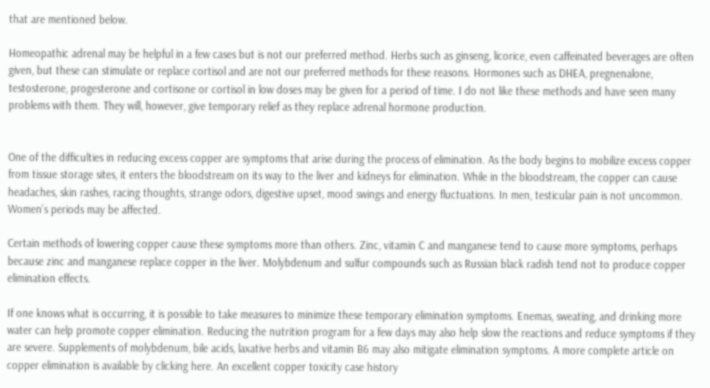that are mentioned below.

Homeopathic adrenal may be helpful in a few cases but is not our preferred method. Herbs such as ginseng, licorice, even caffeinated beverages are often given, but these can stimulate or replace cortisol and are not our preferred methods for these reasons. Hormones such as DHEA, pregnenalone, testosterone, progesterone and cortisone or cortisol in low doses may be given for a period of time. I do not like these methods and have seen many problems with them. They will, however, give temporary relief as they replace adrenal hormone production.


One of the difficulties in reducing excess copper are symptoms that arise during the process of elimination. As the body begins to mobilize excess copper from tissue storage sites, it enters the bloodstream on its way to the liver and kidneys for elimination. While in the bloodstream, the copper can cause headaches, skin rashes, racing thoughts, strange odors, digestive upset, mood swings and energy fluctuations. In men, testicular pain is not uncommon. Women’s periods may be affected.

Certain methods of lowering copper cause these symptoms more than others. Zinc, vitamin C and manganese tend to cause more symptoms, perhaps because zinc and manganese replace copper in the liver. Molybdenum and sulfur compounds such as Russian black radish tend not to produce copper elimination effects.

If one knows what is occurring, it is possible to take measures to minimize these temporary elimination symptoms. Enemas, sweating, and drinking more water can help promote copper elimination. Reducing the nutrition program for a few days may also help slow the reactions and reduce symptoms if they are severe. Supplements of molybdenum, bile acids, laxative herbs and vitamin B6 may also mitigate elimination symptoms. A more complete article on copper elimination is available by clicking here. An excellent copper toxicity case history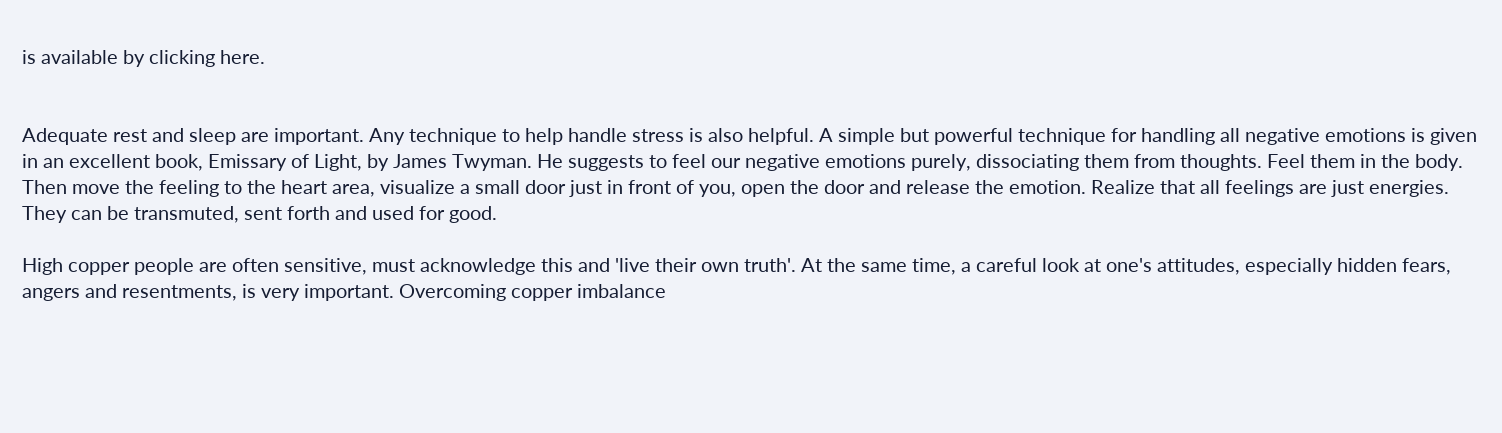is available by clicking here.


Adequate rest and sleep are important. Any technique to help handle stress is also helpful. A simple but powerful technique for handling all negative emotions is given in an excellent book, Emissary of Light, by James Twyman. He suggests to feel our negative emotions purely, dissociating them from thoughts. Feel them in the body. Then move the feeling to the heart area, visualize a small door just in front of you, open the door and release the emotion. Realize that all feelings are just energies. They can be transmuted, sent forth and used for good.

High copper people are often sensitive, must acknowledge this and 'live their own truth'. At the same time, a careful look at one's attitudes, especially hidden fears, angers and resentments, is very important. Overcoming copper imbalance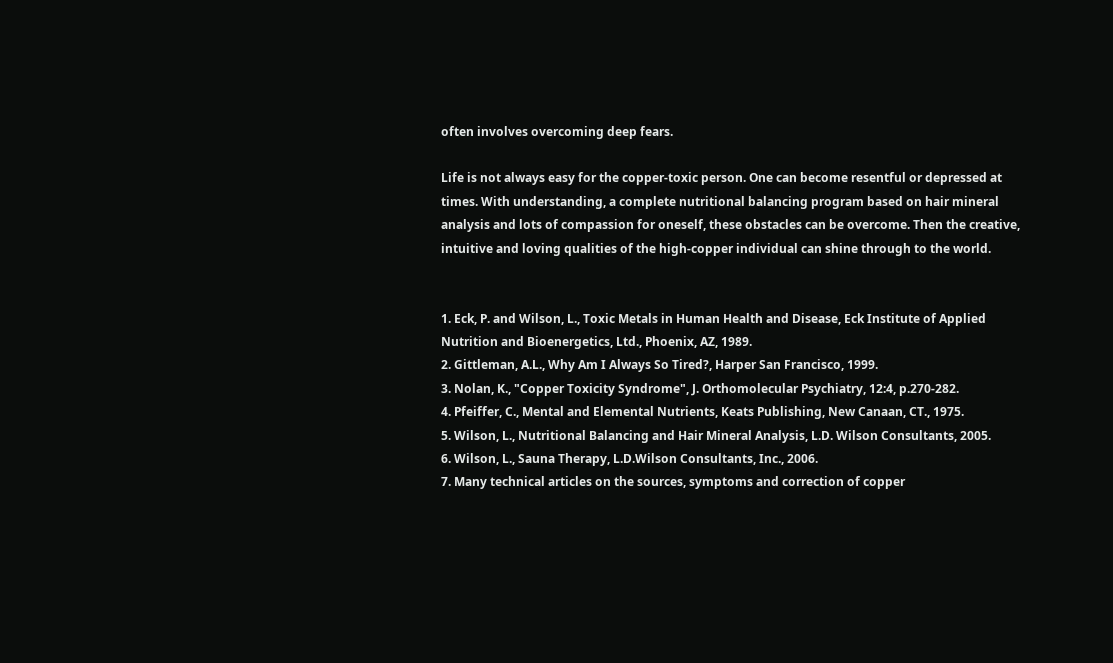often involves overcoming deep fears.

Life is not always easy for the copper-toxic person. One can become resentful or depressed at times. With understanding, a complete nutritional balancing program based on hair mineral analysis and lots of compassion for oneself, these obstacles can be overcome. Then the creative, intuitive and loving qualities of the high-copper individual can shine through to the world.


1. Eck, P. and Wilson, L., Toxic Metals in Human Health and Disease, Eck Institute of Applied Nutrition and Bioenergetics, Ltd., Phoenix, AZ, 1989.
2. Gittleman, A.L., Why Am I Always So Tired?, Harper San Francisco, 1999.
3. Nolan, K., "Copper Toxicity Syndrome", J. Orthomolecular Psychiatry, 12:4, p.270-282.
4. Pfeiffer, C., Mental and Elemental Nutrients, Keats Publishing, New Canaan, CT., 1975.
5. Wilson, L., Nutritional Balancing and Hair Mineral Analysis, L.D. Wilson Consultants, 2005.
6. Wilson, L., Sauna Therapy, L.D.Wilson Consultants, Inc., 2006.
7. Many technical articles on the sources, symptoms and correction of copper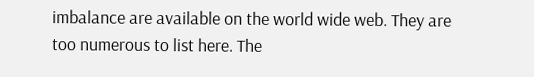imbalance are available on the world wide web. They are too numerous to list here. The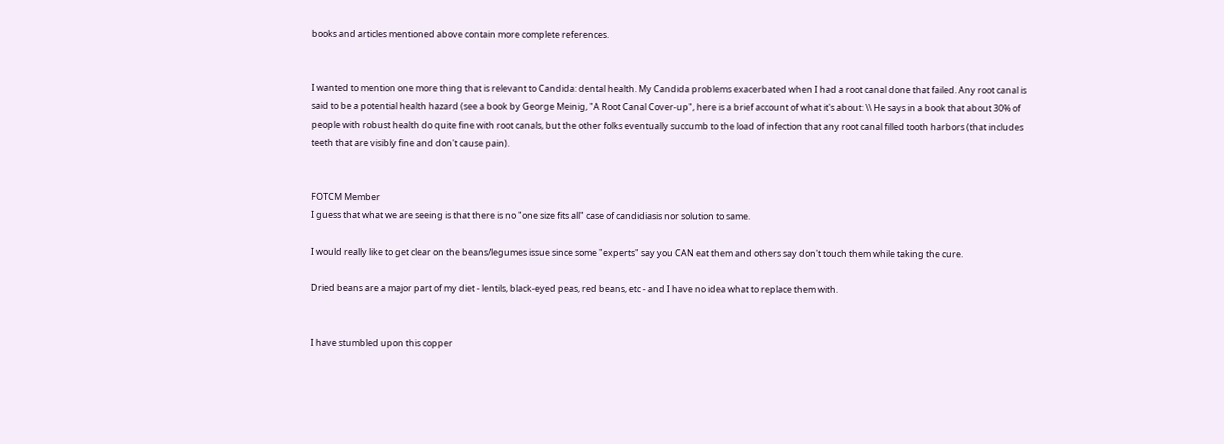books and articles mentioned above contain more complete references.


I wanted to mention one more thing that is relevant to Candida: dental health. My Candida problems exacerbated when I had a root canal done that failed. Any root canal is said to be a potential health hazard (see a book by George Meinig, "A Root Canal Cover-up", here is a brief account of what it's about: \\ He says in a book that about 30% of people with robust health do quite fine with root canals, but the other folks eventually succumb to the load of infection that any root canal filled tooth harbors (that includes teeth that are visibly fine and don't cause pain).


FOTCM Member
I guess that what we are seeing is that there is no "one size fits all" case of candidiasis nor solution to same.

I would really like to get clear on the beans/legumes issue since some "experts" say you CAN eat them and others say don't touch them while taking the cure.

Dried beans are a major part of my diet - lentils, black-eyed peas, red beans, etc - and I have no idea what to replace them with.


I have stumbled upon this copper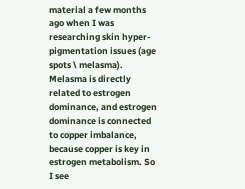material a few months ago when I was researching skin hyper-pigmentation issues (age spots \ melasma). Melasma is directly related to estrogen dominance, and estrogen dominance is connected to copper imbalance, because copper is key in estrogen metabolism. So I see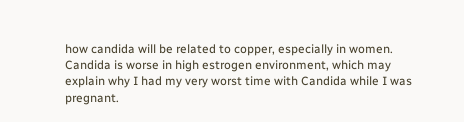how candida will be related to copper, especially in women. Candida is worse in high estrogen environment, which may explain why I had my very worst time with Candida while I was pregnant.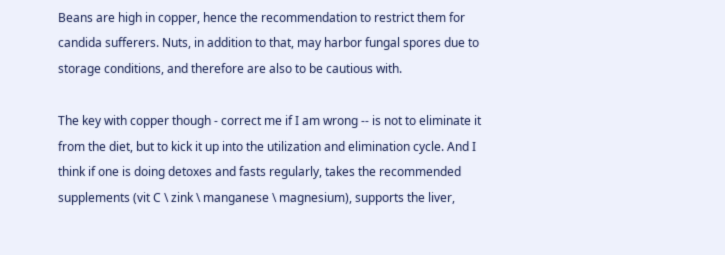Beans are high in copper, hence the recommendation to restrict them for candida sufferers. Nuts, in addition to that, may harbor fungal spores due to storage conditions, and therefore are also to be cautious with.

The key with copper though - correct me if I am wrong -- is not to eliminate it from the diet, but to kick it up into the utilization and elimination cycle. And I think if one is doing detoxes and fasts regularly, takes the recommended supplements (vit C \ zink \ manganese \ magnesium), supports the liver,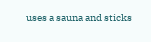uses a sauna and sticks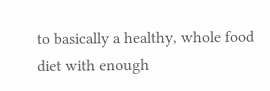to basically a healthy, whole food diet with enough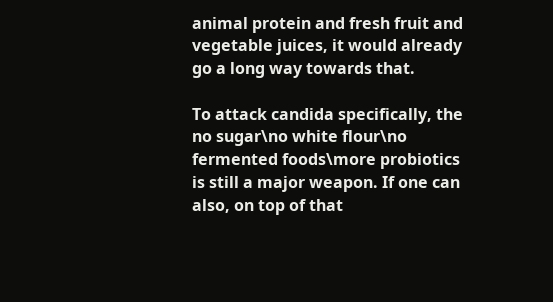animal protein and fresh fruit and vegetable juices, it would already go a long way towards that.

To attack candida specifically, the no sugar\no white flour\no fermented foods\more probiotics is still a major weapon. If one can also, on top of that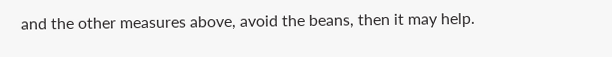and the other measures above, avoid the beans, then it may help.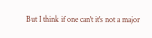But I think if one can't it's not a major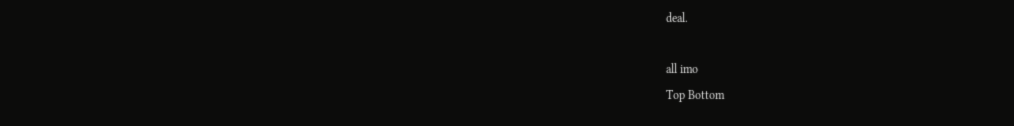deal.

all imo
Top Bottom